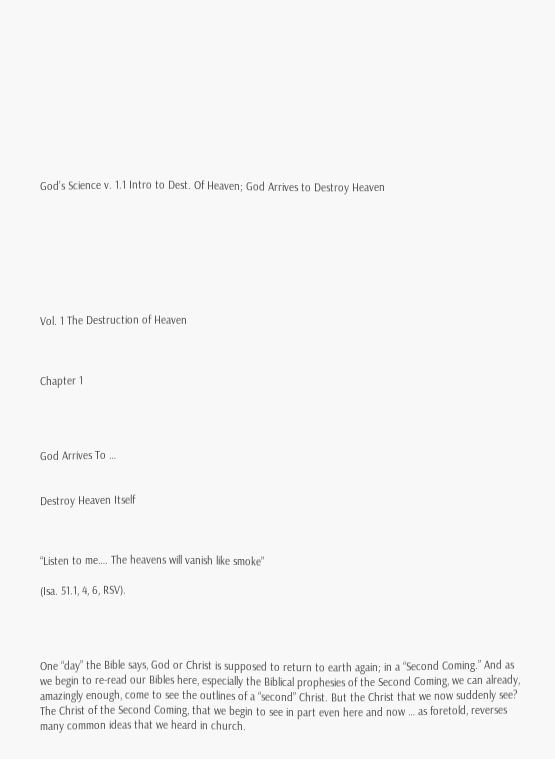God’s Science v. 1.1 Intro to Dest. Of Heaven; God Arrives to Destroy Heaven








Vol. 1 The Destruction of Heaven



Chapter 1




God Arrives To …


Destroy Heaven Itself



“Listen to me…. The heavens will vanish like smoke”

(Isa. 51.1, 4, 6, RSV).




One “day” the Bible says, God or Christ is supposed to return to earth again; in a “Second Coming.” And as we begin to re-read our Bibles here, especially the Biblical prophesies of the Second Coming, we can already, amazingly enough, come to see the outlines of a “second” Christ. But the Christ that we now suddenly see? The Christ of the Second Coming, that we begin to see in part even here and now … as foretold, reverses many common ideas that we heard in church.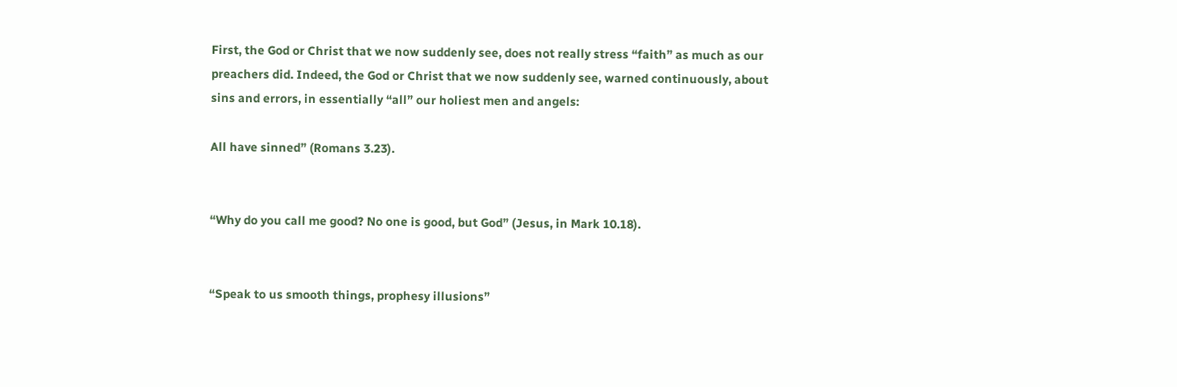First, the God or Christ that we now suddenly see, does not really stress “faith” as much as our preachers did. Indeed, the God or Christ that we now suddenly see, warned continuously, about sins and errors, in essentially “all” our holiest men and angels:

All have sinned” (Romans 3.23).


“Why do you call me good? No one is good, but God” (Jesus, in Mark 10.18).


“Speak to us smooth things, prophesy illusions”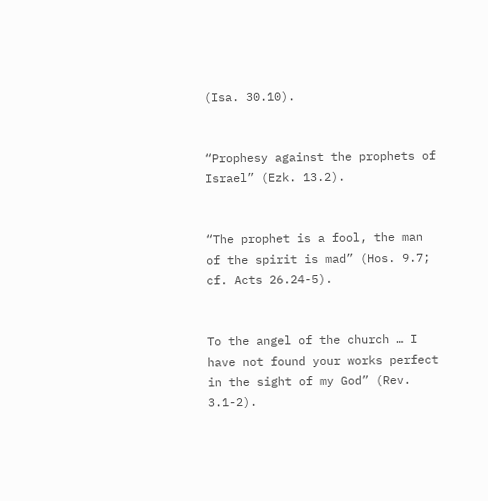(Isa. 30.10).


“Prophesy against the prophets of Israel” (Ezk. 13.2).


“The prophet is a fool, the man of the spirit is mad” (Hos. 9.7; cf. Acts 26.24-5).


To the angel of the church … I have not found your works perfect in the sight of my God” (Rev. 3.1-2).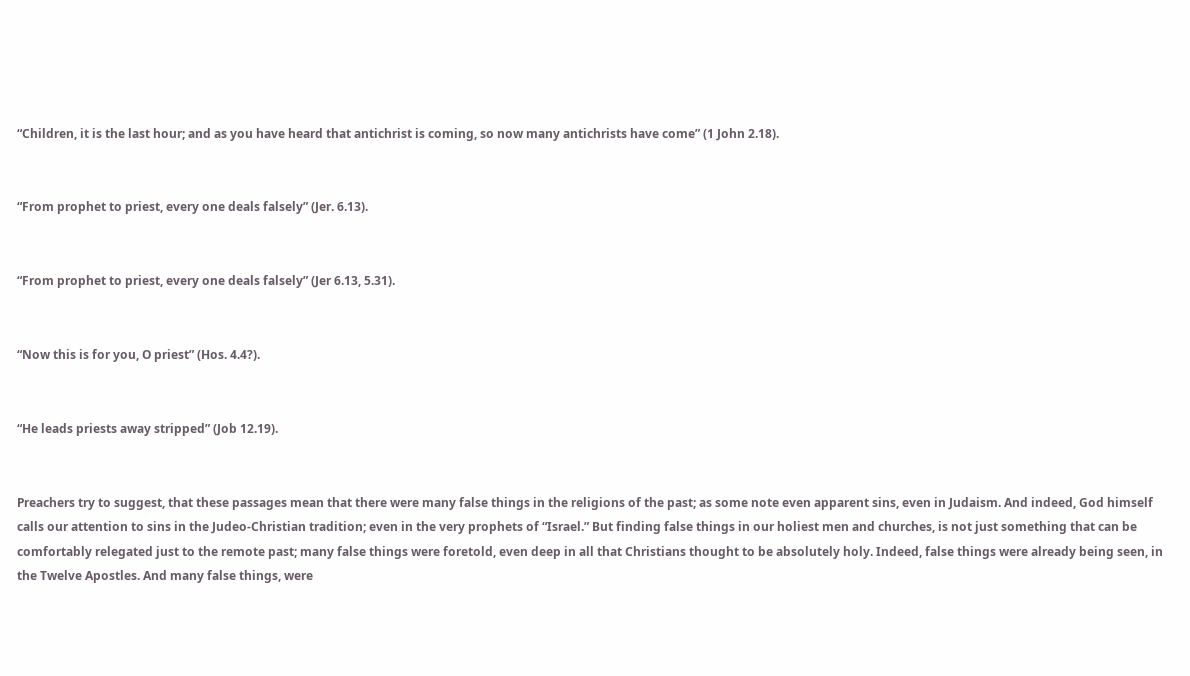“Children, it is the last hour; and as you have heard that antichrist is coming, so now many antichrists have come” (1 John 2.18).


“From prophet to priest, every one deals falsely” (Jer. 6.13).


“From prophet to priest, every one deals falsely” (Jer 6.13, 5.31).


“Now this is for you, O priest” (Hos. 4.4?).


“He leads priests away stripped” (Job 12.19).


Preachers try to suggest, that these passages mean that there were many false things in the religions of the past; as some note even apparent sins, even in Judaism. And indeed, God himself calls our attention to sins in the Judeo-Christian tradition; even in the very prophets of “Israel.” But finding false things in our holiest men and churches, is not just something that can be comfortably relegated just to the remote past; many false things were foretold, even deep in all that Christians thought to be absolutely holy. Indeed, false things were already being seen, in the Twelve Apostles. And many false things, were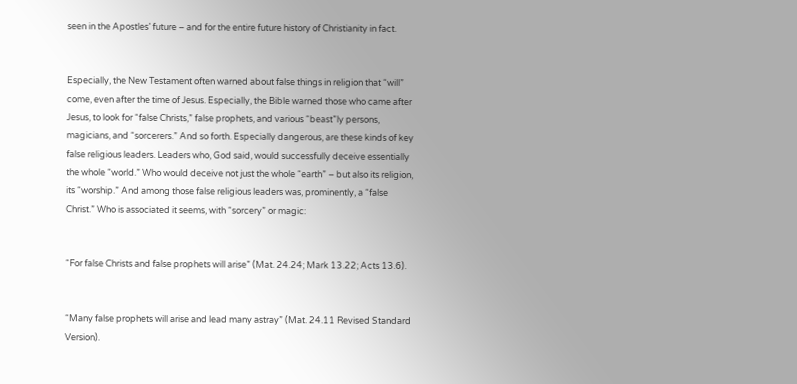seen in the Apostles’ future – and for the entire future history of Christianity in fact.


Especially, the New Testament often warned about false things in religion that “will” come, even after the time of Jesus. Especially, the Bible warned those who came after Jesus, to look for “false Christs,” false prophets, and various “beast”ly persons, magicians, and “sorcerers.” And so forth. Especially dangerous, are these kinds of key false religious leaders. Leaders who, God said, would successfully deceive essentially the whole “world.” Who would deceive not just the whole “earth” – but also its religion, its “worship.” And among those false religious leaders was, prominently, a “false Christ.” Who is associated it seems, with “sorcery” or magic:


“For false Christs and false prophets will arise” (Mat. 24.24; Mark 13.22; Acts 13.6).


“Many false prophets will arise and lead many astray” (Mat. 24.11 Revised Standard Version).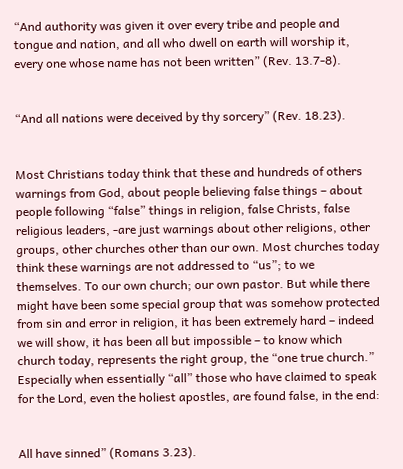“And authority was given it over every tribe and people and tongue and nation, and all who dwell on earth will worship it, every one whose name has not been written” (Rev. 13.7-8).


“And all nations were deceived by thy sorcery” (Rev. 18.23).


Most Christians today think that these and hundreds of others warnings from God, about people believing false things – about people following “false” things in religion, false Christs, false religious leaders, -are just warnings about other religions, other groups, other churches other than our own. Most churches today think these warnings are not addressed to “us”; to we themselves. To our own church; our own pastor. But while there might have been some special group that was somehow protected from sin and error in religion, it has been extremely hard – indeed we will show, it has been all but impossible – to know which church today, represents the right group, the “one true church.” Especially when essentially “all” those who have claimed to speak for the Lord, even the holiest apostles, are found false, in the end:


All have sinned” (Romans 3.23).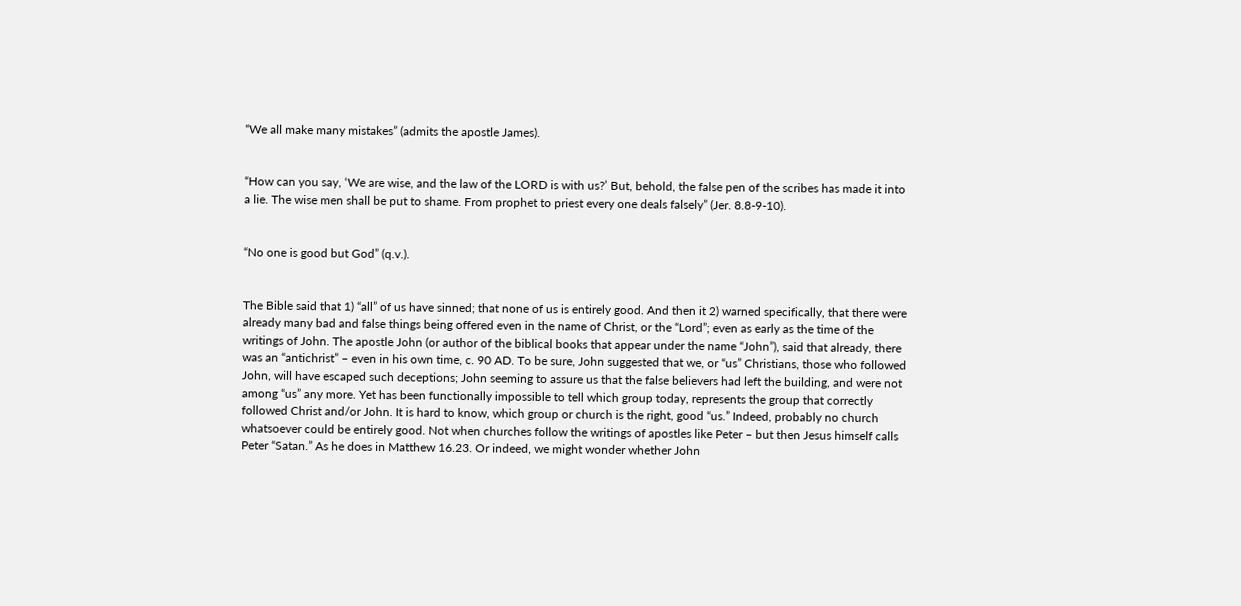“We all make many mistakes” (admits the apostle James).


“How can you say, ‘We are wise, and the law of the LORD is with us?’ But, behold, the false pen of the scribes has made it into a lie. The wise men shall be put to shame. From prophet to priest every one deals falsely” (Jer. 8.8-9-10).


“No one is good but God” (q.v.).


The Bible said that 1) “all” of us have sinned; that none of us is entirely good. And then it 2) warned specifically, that there were already many bad and false things being offered even in the name of Christ, or the “Lord”; even as early as the time of the writings of John. The apostle John (or author of the biblical books that appear under the name “John”), said that already, there was an “antichrist” – even in his own time, c. 90 AD. To be sure, John suggested that we, or “us” Christians, those who followed John, will have escaped such deceptions; John seeming to assure us that the false believers had left the building, and were not among “us” any more. Yet has been functionally impossible to tell which group today, represents the group that correctly followed Christ and/or John. It is hard to know, which group or church is the right, good “us.” Indeed, probably no church whatsoever could be entirely good. Not when churches follow the writings of apostles like Peter – but then Jesus himself calls Peter “Satan.” As he does in Matthew 16.23. Or indeed, we might wonder whether John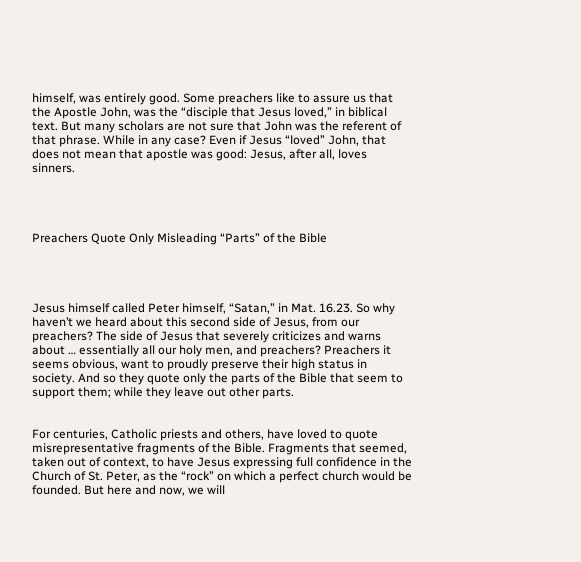himself, was entirely good. Some preachers like to assure us that the Apostle John, was the “disciple that Jesus loved,” in biblical text. But many scholars are not sure that John was the referent of that phrase. While in any case? Even if Jesus “loved” John, that does not mean that apostle was good: Jesus, after all, loves sinners.




Preachers Quote Only Misleading “Parts” of the Bible




Jesus himself called Peter himself, “Satan,” in Mat. 16.23. So why haven’t we heard about this second side of Jesus, from our preachers? The side of Jesus that severely criticizes and warns about … essentially all our holy men, and preachers? Preachers it seems obvious, want to proudly preserve their high status in society. And so they quote only the parts of the Bible that seem to support them; while they leave out other parts.


For centuries, Catholic priests and others, have loved to quote misrepresentative fragments of the Bible. Fragments that seemed, taken out of context, to have Jesus expressing full confidence in the Church of St. Peter, as the “rock” on which a perfect church would be founded. But here and now, we will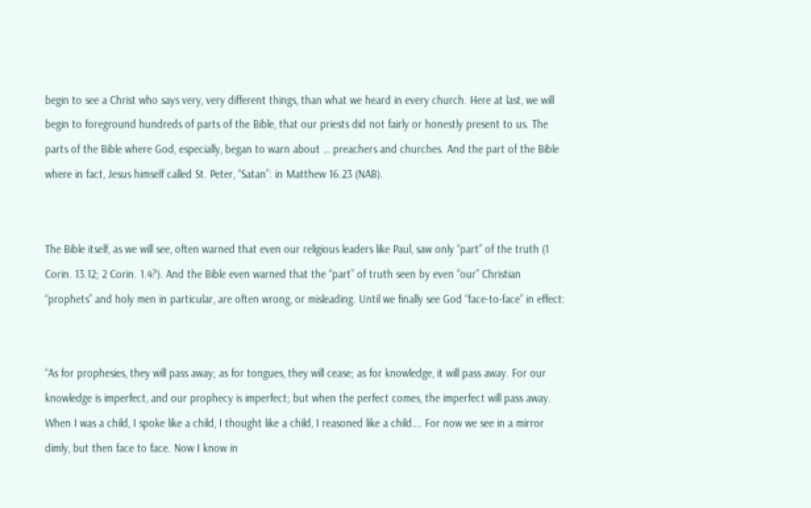begin to see a Christ who says very, very different things, than what we heard in every church. Here at last, we will begin to foreground hundreds of parts of the Bible, that our priests did not fairly or honestly present to us. The parts of the Bible where God, especially, began to warn about … preachers and churches. And the part of the Bible where in fact, Jesus himself called St. Peter, “Satan”: in Matthew 16.23 (NAB).


The Bible itself, as we will see, often warned that even our religious leaders like Paul, saw only “part” of the truth (1 Corin. 13.12; 2 Corin. 1.4?). And the Bible even warned that the “part” of truth seen by even “our” Christian “prophets” and holy men in particular, are often wrong, or misleading. Until we finally see God “face-to-face” in effect:


“As for prophesies, they will pass away; as for tongues, they will cease; as for knowledge, it will pass away. For our knowledge is imperfect, and our prophecy is imperfect; but when the perfect comes, the imperfect will pass away. When I was a child, I spoke like a child, I thought like a child, I reasoned like a child…. For now we see in a mirror dimly, but then face to face. Now I know in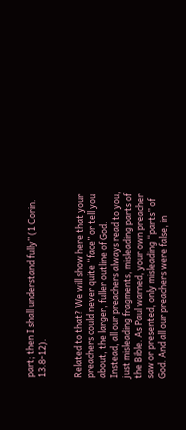part; then I shall understand fully” (1 Corin. 13.8-12).


Related to that? We will show here that your preachers could never quite “face” or tell you about, the larger, fuller outline of God. Instead, all our preachers always read to you, just misleading fragments, misleading parts of the Bible. As Paul warned, your own preacher saw or presented, only misleading “parts” of God. And all our preachers were false, in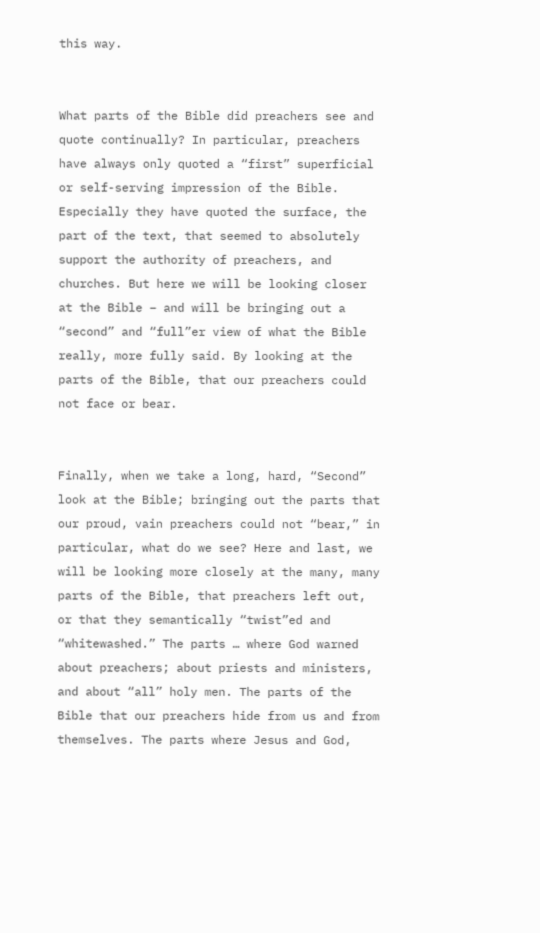this way.


What parts of the Bible did preachers see and quote continually? In particular, preachers have always only quoted a “first” superficial or self-serving impression of the Bible. Especially they have quoted the surface, the part of the text, that seemed to absolutely support the authority of preachers, and churches. But here we will be looking closer at the Bible – and will be bringing out a “second” and “full”er view of what the Bible really, more fully said. By looking at the parts of the Bible, that our preachers could not face or bear.


Finally, when we take a long, hard, “Second” look at the Bible; bringing out the parts that our proud, vain preachers could not “bear,” in particular, what do we see? Here and last, we will be looking more closely at the many, many parts of the Bible, that preachers left out, or that they semantically “twist”ed and “whitewashed.” The parts … where God warned about preachers; about priests and ministers, and about “all” holy men. The parts of the Bible that our preachers hide from us and from themselves. The parts where Jesus and God,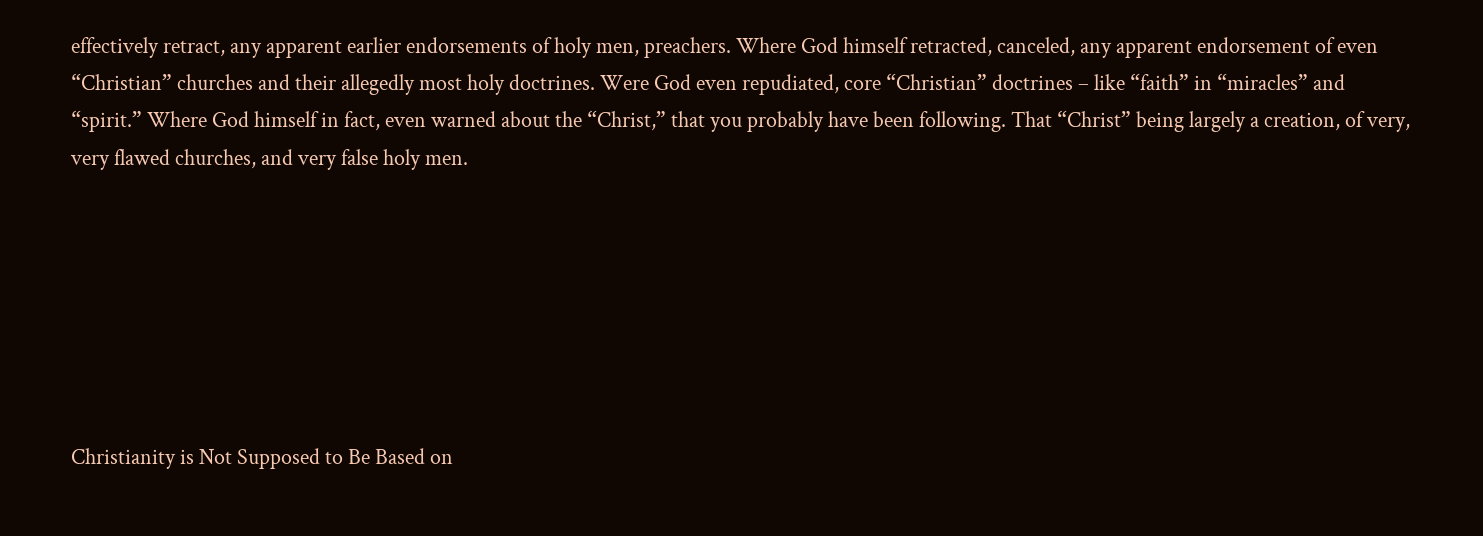effectively retract, any apparent earlier endorsements of holy men, preachers. Where God himself retracted, canceled, any apparent endorsement of even “Christian” churches and their allegedly most holy doctrines. Were God even repudiated, core “Christian” doctrines – like “faith” in “miracles” and “spirit.” Where God himself in fact, even warned about the “Christ,” that you probably have been following. That “Christ” being largely a creation, of very, very flawed churches, and very false holy men.







Christianity is Not Supposed to Be Based on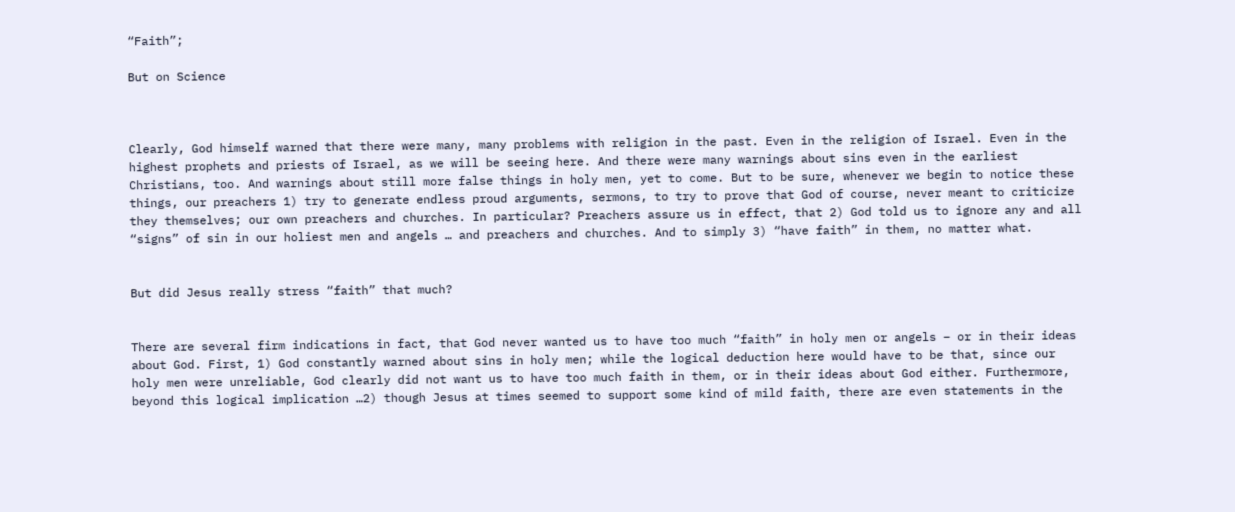“Faith”;

But on Science



Clearly, God himself warned that there were many, many problems with religion in the past. Even in the religion of Israel. Even in the highest prophets and priests of Israel, as we will be seeing here. And there were many warnings about sins even in the earliest Christians, too. And warnings about still more false things in holy men, yet to come. But to be sure, whenever we begin to notice these things, our preachers 1) try to generate endless proud arguments, sermons, to try to prove that God of course, never meant to criticize they themselves; our own preachers and churches. In particular? Preachers assure us in effect, that 2) God told us to ignore any and all “signs” of sin in our holiest men and angels … and preachers and churches. And to simply 3) “have faith” in them, no matter what.


But did Jesus really stress “faith” that much?


There are several firm indications in fact, that God never wanted us to have too much “faith” in holy men or angels – or in their ideas about God. First, 1) God constantly warned about sins in holy men; while the logical deduction here would have to be that, since our holy men were unreliable, God clearly did not want us to have too much faith in them, or in their ideas about God either. Furthermore, beyond this logical implication …2) though Jesus at times seemed to support some kind of mild faith, there are even statements in the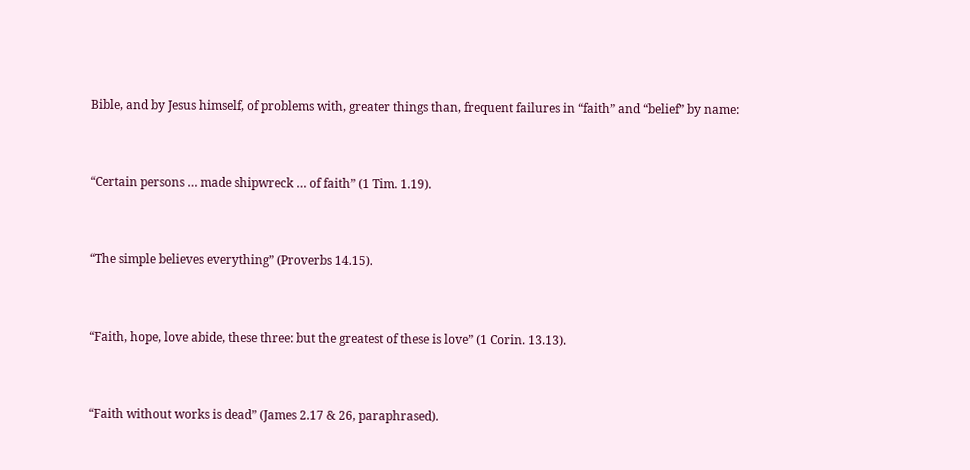Bible, and by Jesus himself, of problems with, greater things than, frequent failures in “faith” and “belief” by name:


“Certain persons … made shipwreck … of faith” (1 Tim. 1.19).


“The simple believes everything” (Proverbs 14.15).


“Faith, hope, love abide, these three: but the greatest of these is love” (1 Corin. 13.13).


“Faith without works is dead” (James 2.17 & 26, paraphrased).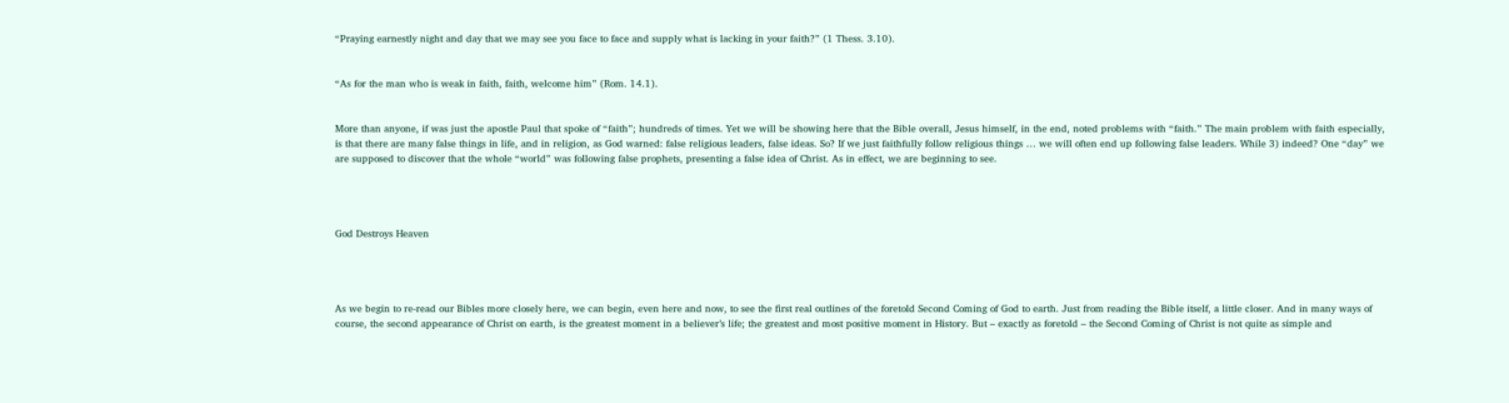“Praying earnestly night and day that we may see you face to face and supply what is lacking in your faith?” (1 Thess. 3.10).


“As for the man who is weak in faith, faith, welcome him” (Rom. 14.1).


More than anyone, if was just the apostle Paul that spoke of “faith”; hundreds of times. Yet we will be showing here that the Bible overall, Jesus himself, in the end, noted problems with “faith.” The main problem with faith especially, is that there are many false things in life, and in religion, as God warned: false religious leaders, false ideas. So? If we just faithfully follow religious things … we will often end up following false leaders. While 3) indeed? One “day” we are supposed to discover that the whole “world” was following false prophets, presenting a false idea of Christ. As in effect, we are beginning to see.




God Destroys Heaven




As we begin to re-read our Bibles more closely here, we can begin, even here and now, to see the first real outlines of the foretold Second Coming of God to earth. Just from reading the Bible itself, a little closer. And in many ways of course, the second appearance of Christ on earth, is the greatest moment in a believer’s life; the greatest and most positive moment in History. But – exactly as foretold – the Second Coming of Christ is not quite as simple and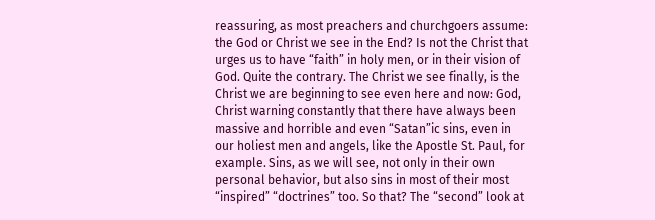reassuring, as most preachers and churchgoers assume: the God or Christ we see in the End? Is not the Christ that urges us to have “faith” in holy men, or in their vision of God. Quite the contrary. The Christ we see finally, is the Christ we are beginning to see even here and now: God, Christ warning constantly that there have always been massive and horrible and even “Satan”ic sins, even in our holiest men and angels, like the Apostle St. Paul, for example. Sins, as we will see, not only in their own personal behavior, but also sins in most of their most “inspired” “doctrines” too. So that? The “second” look at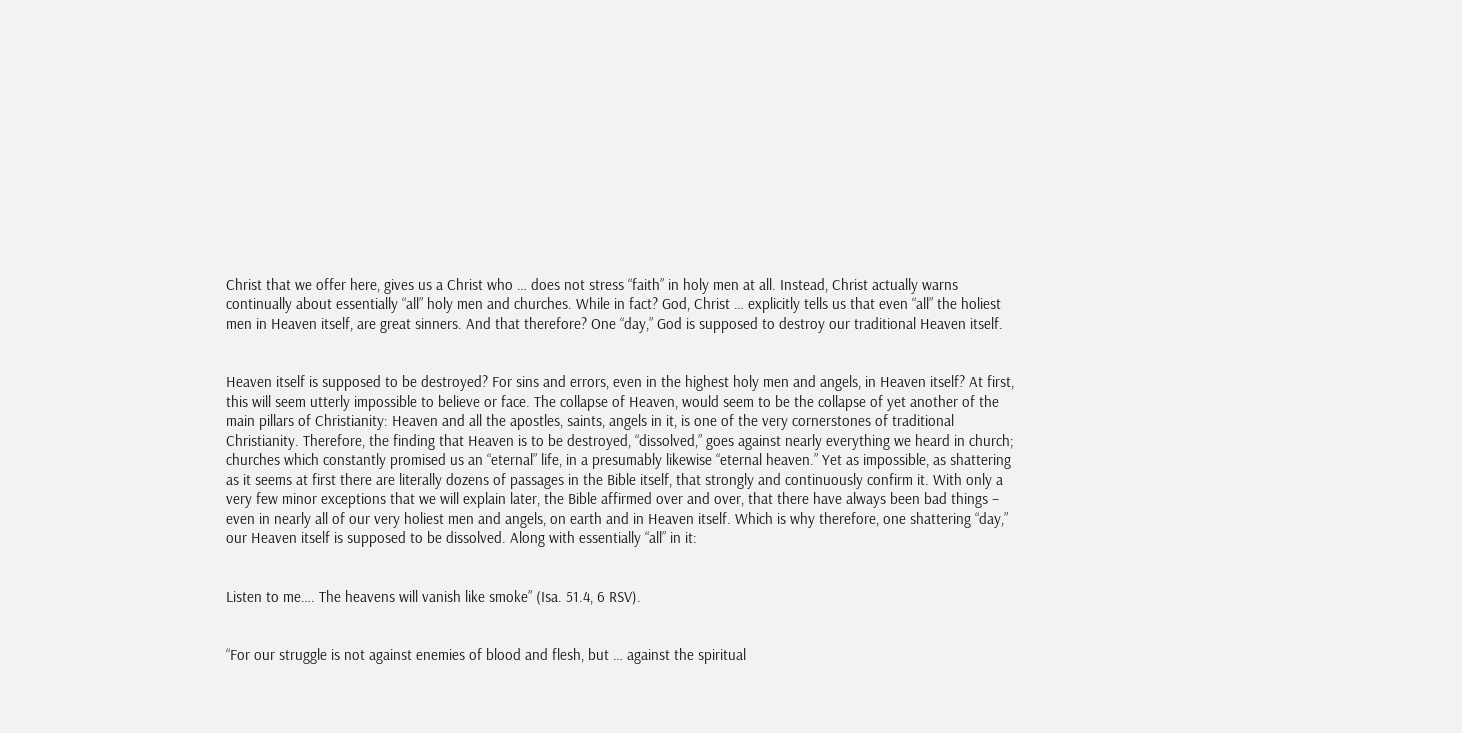Christ that we offer here, gives us a Christ who … does not stress “faith” in holy men at all. Instead, Christ actually warns continually about essentially “all” holy men and churches. While in fact? God, Christ … explicitly tells us that even “all” the holiest men in Heaven itself, are great sinners. And that therefore? One “day,” God is supposed to destroy our traditional Heaven itself.


Heaven itself is supposed to be destroyed? For sins and errors, even in the highest holy men and angels, in Heaven itself? At first, this will seem utterly impossible to believe or face. The collapse of Heaven, would seem to be the collapse of yet another of the main pillars of Christianity: Heaven and all the apostles, saints, angels in it, is one of the very cornerstones of traditional Christianity. Therefore, the finding that Heaven is to be destroyed, “dissolved,” goes against nearly everything we heard in church; churches which constantly promised us an “eternal” life, in a presumably likewise “eternal heaven.” Yet as impossible, as shattering as it seems at first there are literally dozens of passages in the Bible itself, that strongly and continuously confirm it. With only a very few minor exceptions that we will explain later, the Bible affirmed over and over, that there have always been bad things – even in nearly all of our very holiest men and angels, on earth and in Heaven itself. Which is why therefore, one shattering “day,” our Heaven itself is supposed to be dissolved. Along with essentially “all” in it:


Listen to me…. The heavens will vanish like smoke” (Isa. 51.4, 6 RSV).


“For our struggle is not against enemies of blood and flesh, but … against the spiritual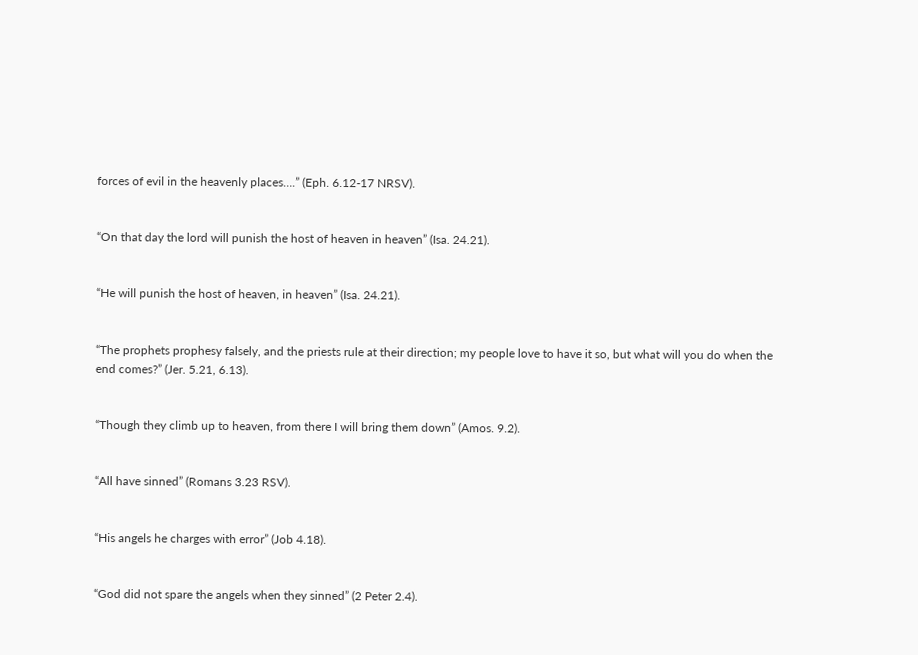forces of evil in the heavenly places….” (Eph. 6.12-17 NRSV).


“On that day the lord will punish the host of heaven in heaven” (Isa. 24.21).


“He will punish the host of heaven, in heaven” (Isa. 24.21).


“The prophets prophesy falsely, and the priests rule at their direction; my people love to have it so, but what will you do when the end comes?” (Jer. 5.21, 6.13).


“Though they climb up to heaven, from there I will bring them down” (Amos. 9.2).


“All have sinned” (Romans 3.23 RSV).


“His angels he charges with error” (Job 4.18).


“God did not spare the angels when they sinned” (2 Peter 2.4).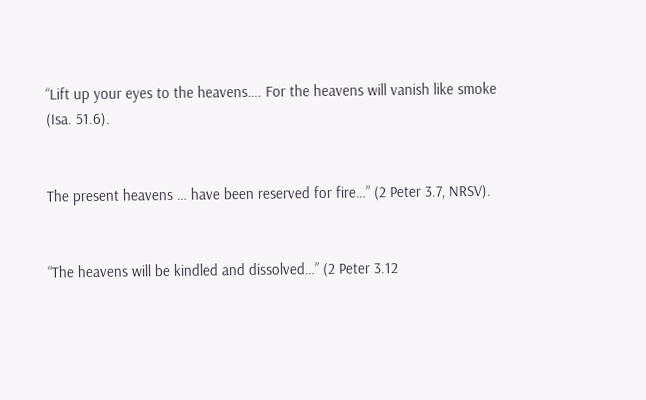“Lift up your eyes to the heavens…. For the heavens will vanish like smoke (Isa. 51.6).


The present heavens … have been reserved for fire…” (2 Peter 3.7, NRSV).


“The heavens will be kindled and dissolved…” (2 Peter 3.12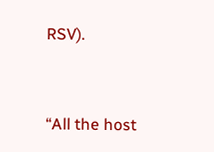RSV).


“All the host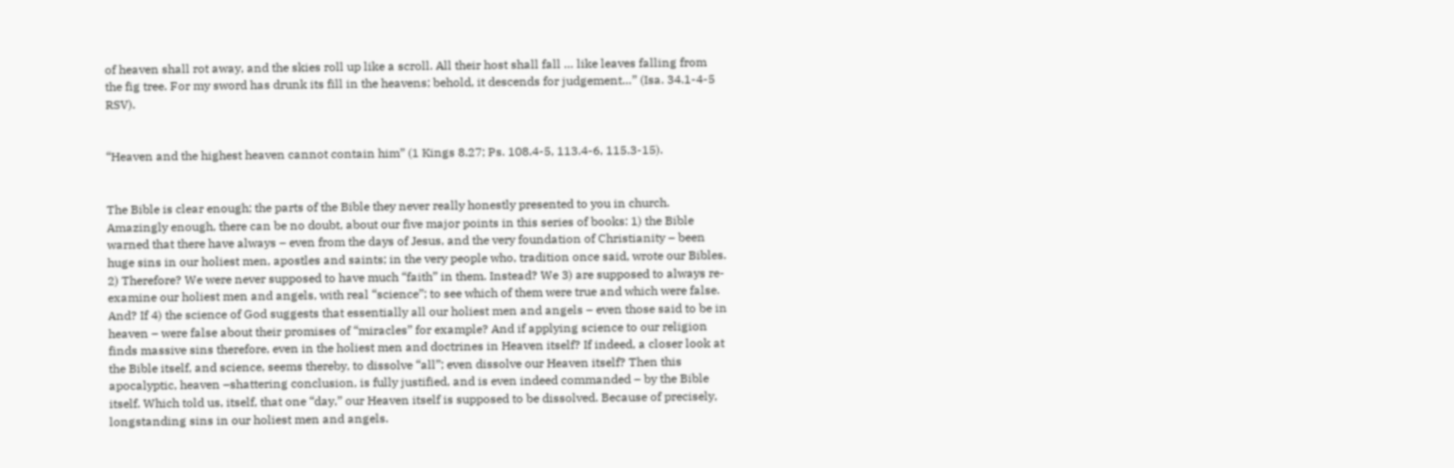of heaven shall rot away, and the skies roll up like a scroll. All their host shall fall … like leaves falling from the fig tree. For my sword has drunk its fill in the heavens; behold, it descends for judgement…” (Isa. 34.1-4-5 RSV).


“Heaven and the highest heaven cannot contain him” (1 Kings 8.27; Ps. 108.4-5, 113.4-6, 115.3-15).


The Bible is clear enough; the parts of the Bible they never really honestly presented to you in church. Amazingly enough, there can be no doubt, about our five major points in this series of books: 1) the Bible warned that there have always – even from the days of Jesus, and the very foundation of Christianity – been huge sins in our holiest men, apostles and saints; in the very people who, tradition once said, wrote our Bibles. 2) Therefore? We were never supposed to have much “faith” in them. Instead? We 3) are supposed to always re-examine our holiest men and angels, with real “science”; to see which of them were true and which were false. And? If 4) the science of God suggests that essentially all our holiest men and angels – even those said to be in heaven – were false about their promises of “miracles” for example? And if applying science to our religion finds massive sins therefore, even in the holiest men and doctrines in Heaven itself? If indeed, a closer look at the Bible itself, and science, seems thereby, to dissolve “all”; even dissolve our Heaven itself? Then this apocalyptic, heaven –shattering conclusion, is fully justified, and is even indeed commanded – by the Bible itself. Which told us, itself, that one “day,” our Heaven itself is supposed to be dissolved. Because of precisely, longstanding sins in our holiest men and angels.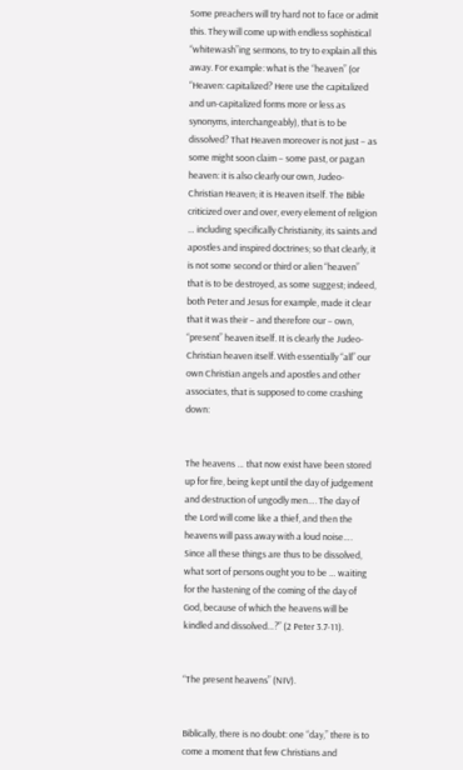Some preachers will try hard not to face or admit this. They will come up with endless sophistical “whitewash”ing sermons, to try to explain all this away. For example: what is the “heaven” (or “Heaven: capitalized? Here use the capitalized and un-capitalized forms more or less as synonyms, interchangeably), that is to be dissolved? That Heaven moreover is not just – as some might soon claim – some past, or pagan heaven: it is also clearly our own, Judeo-Christian Heaven; it is Heaven itself. The Bible criticized over and over, every element of religion … including specifically Christianity, its saints and apostles and inspired doctrines; so that clearly, it is not some second or third or alien “heaven” that is to be destroyed, as some suggest; indeed, both Peter and Jesus for example, made it clear that it was their – and therefore our – own, “present” heaven itself. It is clearly the Judeo-Christian heaven itself. With essentially “all” our own Christian angels and apostles and other associates, that is supposed to come crashing down:


The heavens … that now exist have been stored up for fire, being kept until the day of judgement and destruction of ungodly men…. The day of the Lord will come like a thief, and then the heavens will pass away with a loud noise…. Since all these things are thus to be dissolved, what sort of persons ought you to be … waiting for the hastening of the coming of the day of God, because of which the heavens will be kindled and dissolved…?” (2 Peter 3.7-11).


“The present heavens” (NIV).


Biblically, there is no doubt: one “day,” there is to come a moment that few Christians and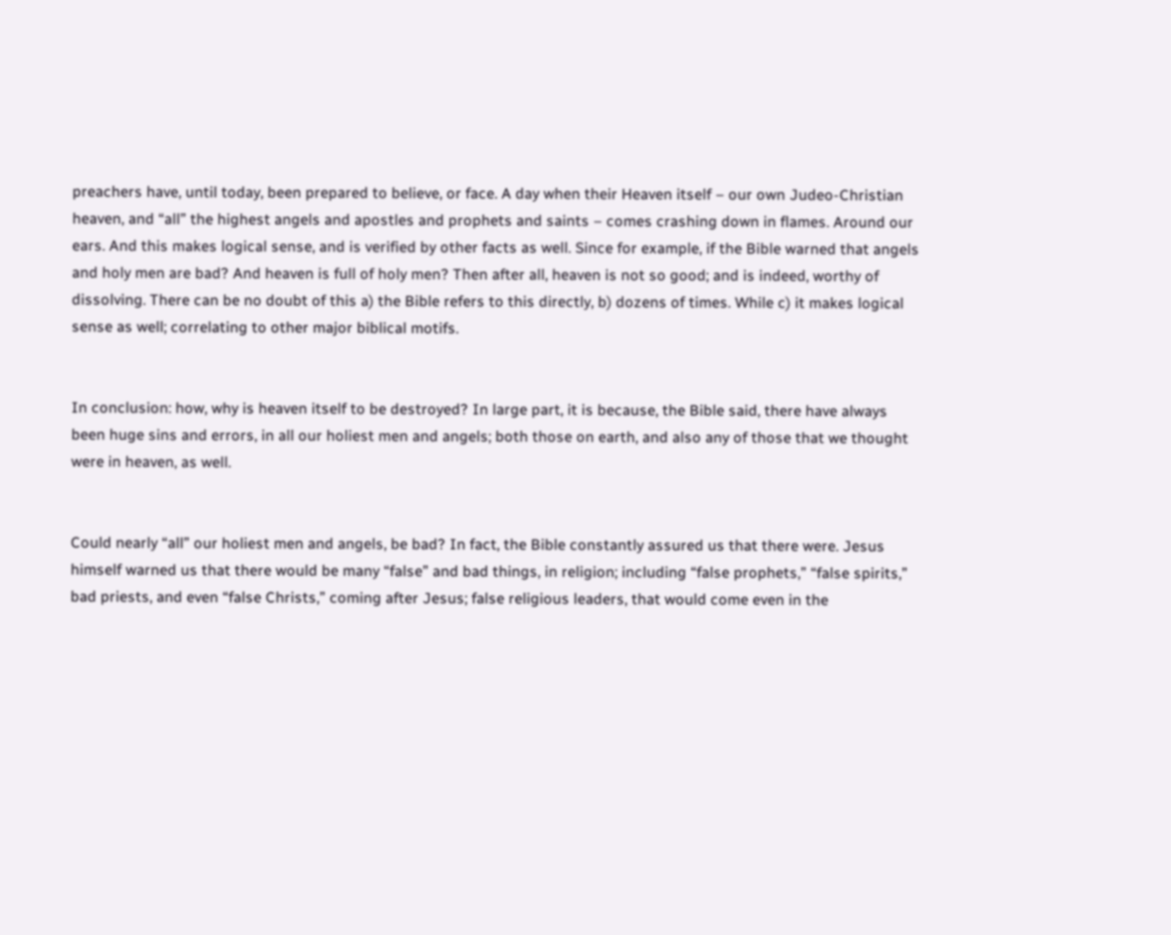preachers have, until today, been prepared to believe, or face. A day when their Heaven itself – our own Judeo-Christian heaven, and “all” the highest angels and apostles and prophets and saints – comes crashing down in flames. Around our ears. And this makes logical sense, and is verified by other facts as well. Since for example, if the Bible warned that angels and holy men are bad? And heaven is full of holy men? Then after all, heaven is not so good; and is indeed, worthy of dissolving. There can be no doubt of this a) the Bible refers to this directly, b) dozens of times. While c) it makes logical sense as well; correlating to other major biblical motifs.


In conclusion: how, why is heaven itself to be destroyed? In large part, it is because, the Bible said, there have always been huge sins and errors, in all our holiest men and angels; both those on earth, and also any of those that we thought were in heaven, as well.


Could nearly “all” our holiest men and angels, be bad? In fact, the Bible constantly assured us that there were. Jesus himself warned us that there would be many “false” and bad things, in religion; including “false prophets,” “false spirits,” bad priests, and even “false Christs,” coming after Jesus; false religious leaders, that would come even in the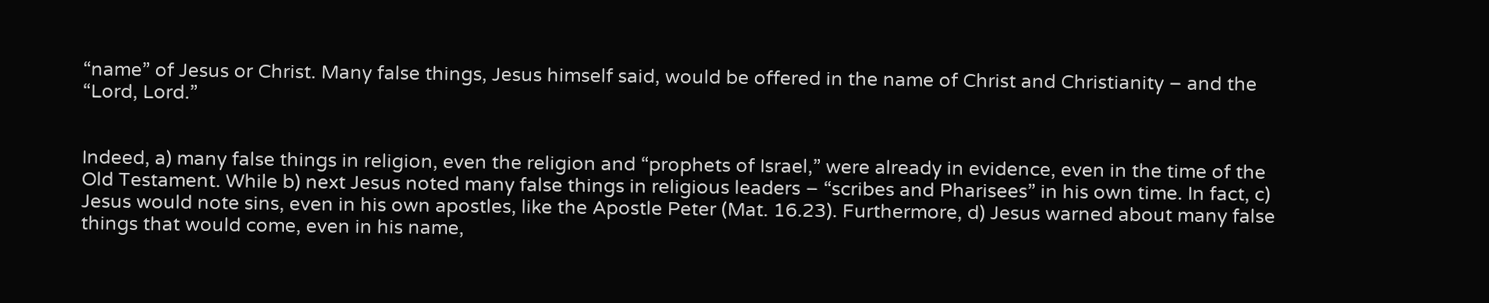“name” of Jesus or Christ. Many false things, Jesus himself said, would be offered in the name of Christ and Christianity – and the “Lord, Lord.”


Indeed, a) many false things in religion, even the religion and “prophets of Israel,” were already in evidence, even in the time of the Old Testament. While b) next Jesus noted many false things in religious leaders – “scribes and Pharisees” in his own time. In fact, c) Jesus would note sins, even in his own apostles, like the Apostle Peter (Mat. 16.23). Furthermore, d) Jesus warned about many false things that would come, even in his name,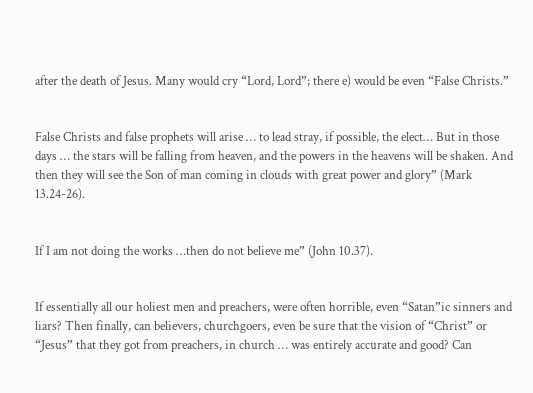after the death of Jesus. Many would cry “Lord, Lord”; there e) would be even “False Christs.”


False Christs and false prophets will arise … to lead stray, if possible, the elect… But in those days … the stars will be falling from heaven, and the powers in the heavens will be shaken. And then they will see the Son of man coming in clouds with great power and glory” (Mark 13.24-26).


If I am not doing the works …then do not believe me” (John 10.37).


If essentially all our holiest men and preachers, were often horrible, even “Satan”ic sinners and liars? Then finally, can believers, churchgoers, even be sure that the vision of “Christ” or “Jesus” that they got from preachers, in church … was entirely accurate and good? Can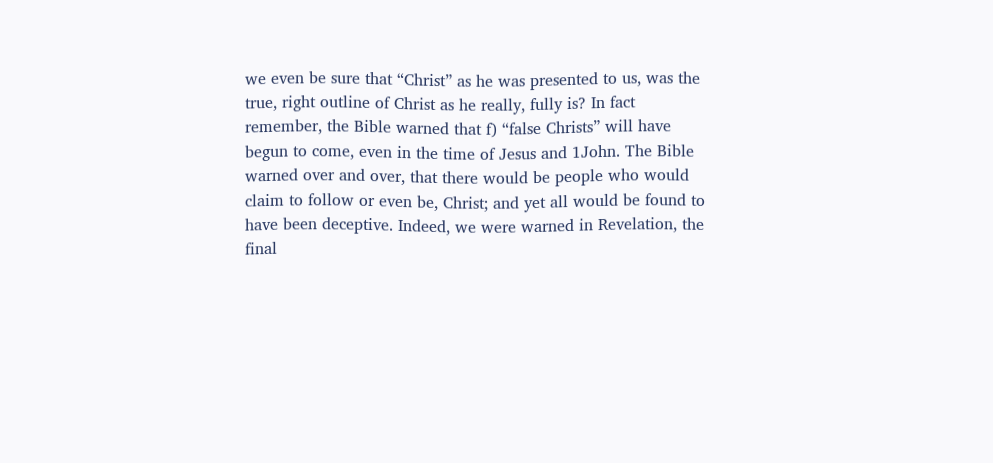we even be sure that “Christ” as he was presented to us, was the true, right outline of Christ as he really, fully is? In fact remember, the Bible warned that f) “false Christs” will have begun to come, even in the time of Jesus and 1John. The Bible warned over and over, that there would be people who would claim to follow or even be, Christ; and yet all would be found to have been deceptive. Indeed, we were warned in Revelation, the final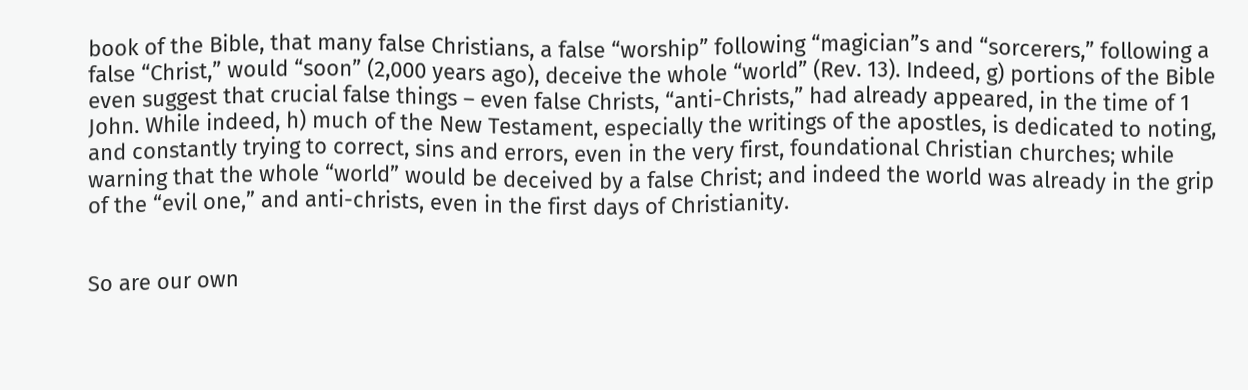book of the Bible, that many false Christians, a false “worship” following “magician”s and “sorcerers,” following a false “Christ,” would “soon” (2,000 years ago), deceive the whole “world” (Rev. 13). Indeed, g) portions of the Bible even suggest that crucial false things – even false Christs, “anti-Christs,” had already appeared, in the time of 1 John. While indeed, h) much of the New Testament, especially the writings of the apostles, is dedicated to noting, and constantly trying to correct, sins and errors, even in the very first, foundational Christian churches; while warning that the whole “world” would be deceived by a false Christ; and indeed the world was already in the grip of the “evil one,” and anti-christs, even in the first days of Christianity.


So are our own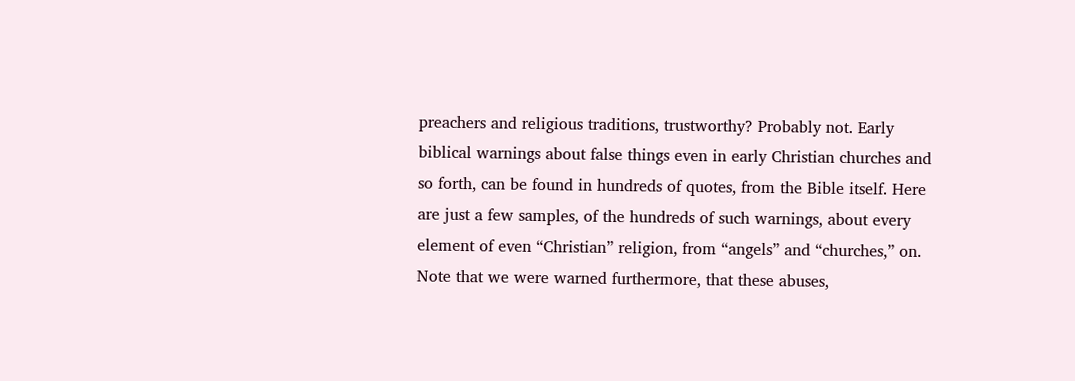preachers and religious traditions, trustworthy? Probably not. Early biblical warnings about false things even in early Christian churches and so forth, can be found in hundreds of quotes, from the Bible itself. Here are just a few samples, of the hundreds of such warnings, about every element of even “Christian” religion, from “angels” and “churches,” on. Note that we were warned furthermore, that these abuses,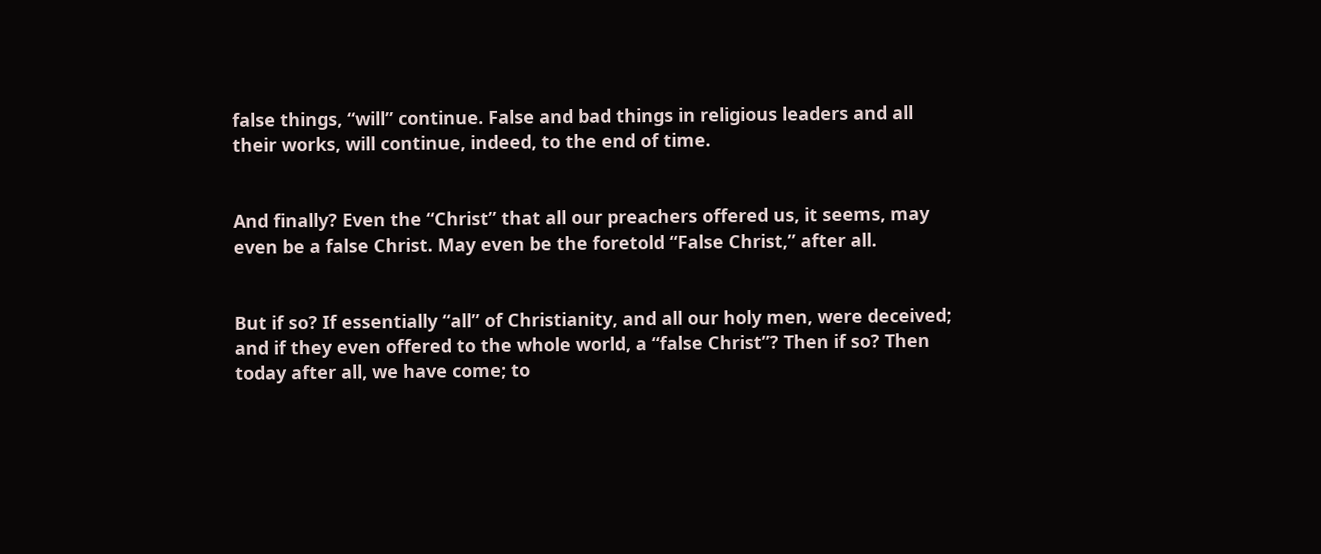false things, “will” continue. False and bad things in religious leaders and all their works, will continue, indeed, to the end of time.


And finally? Even the “Christ” that all our preachers offered us, it seems, may even be a false Christ. May even be the foretold “False Christ,” after all.


But if so? If essentially “all” of Christianity, and all our holy men, were deceived; and if they even offered to the whole world, a “false Christ”? Then if so? Then today after all, we have come; to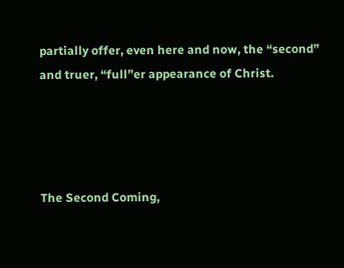partially offer, even here and now, the “second” and truer, “full”er appearance of Christ.




The Second Coming,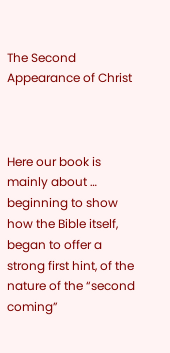The Second Appearance of Christ



Here our book is mainly about … beginning to show how the Bible itself, began to offer a strong first hint, of the nature of the “second coming”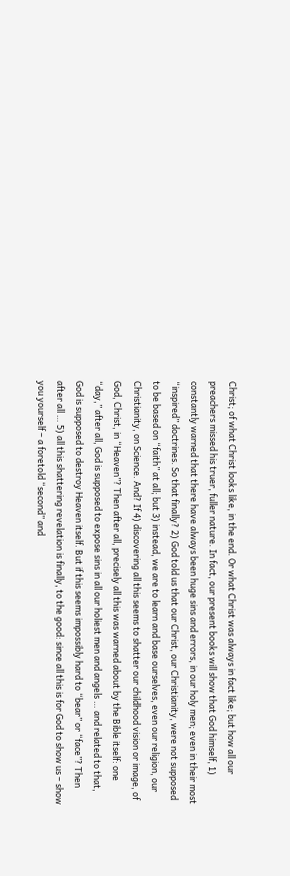Christ; of what Christ looks like, in the end. Or what Christ was always in fact like; but how all our preachers missed his truer, fuller nature. In fact, our present books will show that God himself, 1) constantly warned that there have always been huge sins and errors, in our holy men; even in their most “inspired” doctrines. So that finally? 2) God told us that our Christ, our Christianity, were not supposed to be based on “faith” at all; but 3) instead, we are to learn and base ourselves, even our religion, our Christianity, on Science. And? If 4) discovering all this seems to shatter our childhood vision or image, of God, Christ, in “Heaven”? Then after all, precisely all this was warned about by the Bible itself: one “day,” after all, God is supposed to expose sins in all our holiest men and angels … and related to that, God is supposed to destroy Heaven itself. But if this seems impossibly hard to “bear” or “face”? Then after all … 5) all this shattering revelation is finally, to the good: since all this is for God to show us – show you yourself – a foretold “second” and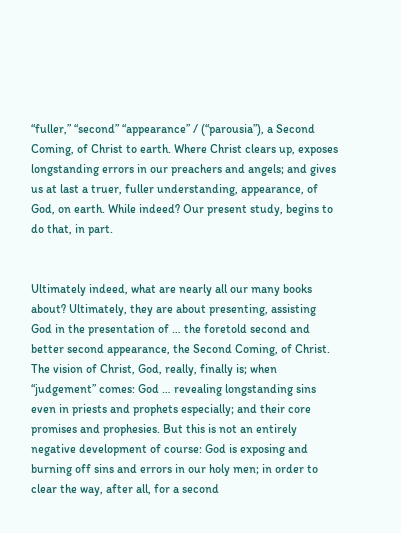“fuller,” “second” “appearance” / (“parousia”), a Second Coming, of Christ to earth. Where Christ clears up, exposes longstanding errors in our preachers and angels; and gives us at last a truer, fuller understanding, appearance, of God, on earth. While indeed? Our present study, begins to do that, in part.


Ultimately indeed, what are nearly all our many books about? Ultimately, they are about presenting, assisting God in the presentation of … the foretold second and better second appearance, the Second Coming, of Christ. The vision of Christ, God, really, finally is; when “judgement” comes: God … revealing longstanding sins even in priests and prophets especially; and their core promises and prophesies. But this is not an entirely negative development of course: God is exposing and burning off sins and errors in our holy men; in order to clear the way, after all, for a second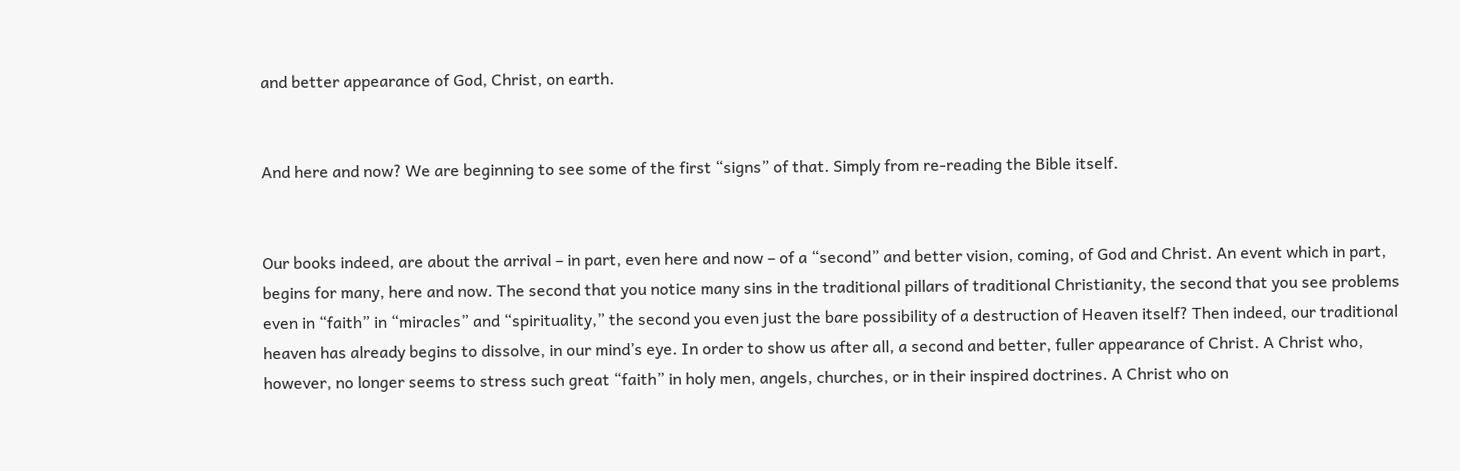and better appearance of God, Christ, on earth.


And here and now? We are beginning to see some of the first “signs” of that. Simply from re-reading the Bible itself.


Our books indeed, are about the arrival – in part, even here and now – of a “second” and better vision, coming, of God and Christ. An event which in part, begins for many, here and now. The second that you notice many sins in the traditional pillars of traditional Christianity, the second that you see problems even in “faith” in “miracles” and “spirituality,” the second you even just the bare possibility of a destruction of Heaven itself? Then indeed, our traditional heaven has already begins to dissolve, in our mind’s eye. In order to show us after all, a second and better, fuller appearance of Christ. A Christ who, however, no longer seems to stress such great “faith” in holy men, angels, churches, or in their inspired doctrines. A Christ who on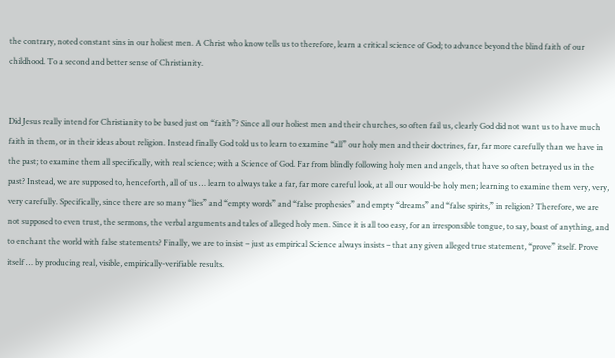the contrary, noted constant sins in our holiest men. A Christ who know tells us to therefore, learn a critical science of God; to advance beyond the blind faith of our childhood. To a second and better sense of Christianity.


Did Jesus really intend for Christianity to be based just on “faith”? Since all our holiest men and their churches, so often fail us, clearly God did not want us to have much faith in them, or in their ideas about religion. Instead finally God told us to learn to examine “all” our holy men and their doctrines, far, far more carefully than we have in the past; to examine them all specifically, with real science; with a Science of God. Far from blindly following holy men and angels, that have so often betrayed us in the past? Instead, we are supposed to, henceforth, all of us … learn to always take a far, far more careful look, at all our would-be holy men; learning to examine them very, very, very carefully. Specifically, since there are so many “lies” and “empty words” and “false prophesies” and empty “dreams” and “false spirits,” in religion? Therefore, we are not supposed to even trust, the sermons, the verbal arguments and tales of alleged holy men. Since it is all too easy, for an irresponsible tongue, to say, boast of anything, and to enchant the world with false statements? Finally, we are to insist – just as empirical Science always insists – that any given alleged true statement, “prove” itself. Prove itself … by producing real, visible, empirically-verifiable results.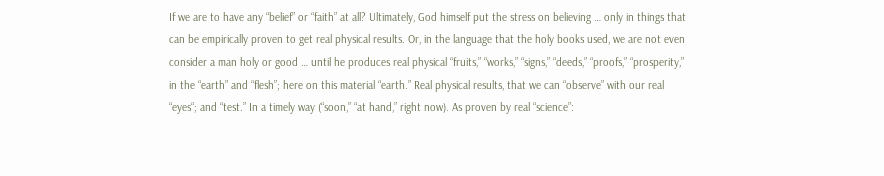If we are to have any “belief” or “faith” at all? Ultimately, God himself put the stress on believing … only in things that can be empirically proven to get real physical results. Or, in the language that the holy books used, we are not even consider a man holy or good … until he produces real physical “fruits,” “works,” “signs,” “deeds,” “proofs,” “prosperity,” in the “earth” and “flesh”; here on this material “earth.” Real physical results, that we can “observe” with our real “eyes“; and “test.” In a timely way (“soon,” “at hand,” right now). As proven by real “science”: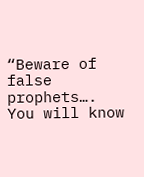“Beware of false prophets…. You will know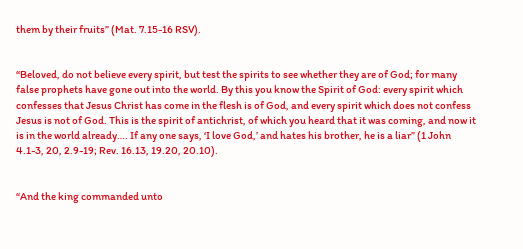them by their fruits” (Mat. 7.15-16 RSV).


“Beloved, do not believe every spirit, but test the spirits to see whether they are of God; for many false prophets have gone out into the world. By this you know the Spirit of God: every spirit which confesses that Jesus Christ has come in the flesh is of God, and every spirit which does not confess Jesus is not of God. This is the spirit of antichrist, of which you heard that it was coming, and now it is in the world already…. If any one says, ‘I love God,’ and hates his brother, he is a liar” (1 John 4.1-3, 20, 2.9-19; Rev. 16.13, 19.20, 20.10).


“And the king commanded unto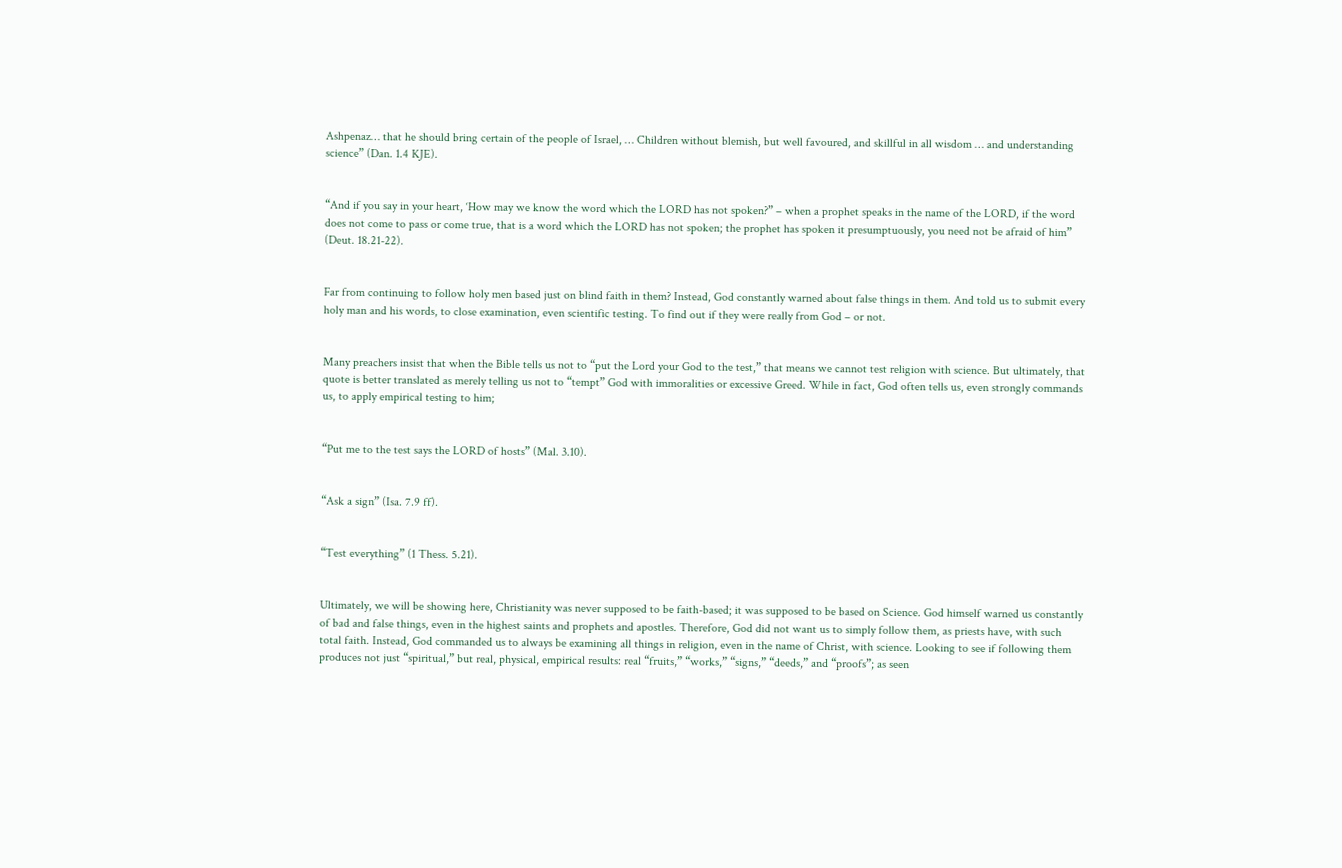Ashpenaz… that he should bring certain of the people of Israel, … Children without blemish, but well favoured, and skillful in all wisdom … and understanding science” (Dan. 1.4 KJE).


“And if you say in your heart, ‘How may we know the word which the LORD has not spoken?” – when a prophet speaks in the name of the LORD, if the word does not come to pass or come true, that is a word which the LORD has not spoken; the prophet has spoken it presumptuously, you need not be afraid of him” (Deut. 18.21-22).


Far from continuing to follow holy men based just on blind faith in them? Instead, God constantly warned about false things in them. And told us to submit every holy man and his words, to close examination, even scientific testing. To find out if they were really from God – or not.


Many preachers insist that when the Bible tells us not to “put the Lord your God to the test,” that means we cannot test religion with science. But ultimately, that quote is better translated as merely telling us not to “tempt” God with immoralities or excessive Greed. While in fact, God often tells us, even strongly commands us, to apply empirical testing to him;


“Put me to the test says the LORD of hosts” (Mal. 3.10).


“Ask a sign” (Isa. 7.9 ff).


“Test everything” (1 Thess. 5.21).


Ultimately, we will be showing here, Christianity was never supposed to be faith-based; it was supposed to be based on Science. God himself warned us constantly of bad and false things, even in the highest saints and prophets and apostles. Therefore, God did not want us to simply follow them, as priests have, with such total faith. Instead, God commanded us to always be examining all things in religion, even in the name of Christ, with science. Looking to see if following them produces not just “spiritual,” but real, physical, empirical results: real “fruits,” “works,” “signs,” “deeds,” and “proofs”; as seen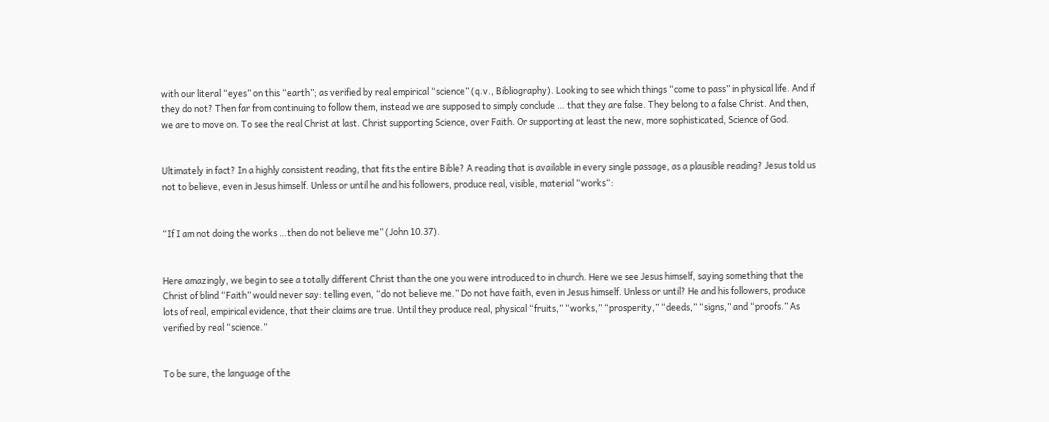with our literal “eyes” on this “earth”; as verified by real empirical “science” (q.v., Bibliography). Looking to see which things “come to pass” in physical life. And if they do not? Then far from continuing to follow them, instead we are supposed to simply conclude … that they are false. They belong to a false Christ. And then, we are to move on. To see the real Christ at last. Christ supporting Science, over Faith. Or supporting at least the new, more sophisticated, Science of God.


Ultimately in fact? In a highly consistent reading, that fits the entire Bible? A reading that is available in every single passage, as a plausible reading? Jesus told us not to believe, even in Jesus himself. Unless or until he and his followers, produce real, visible, material “works“:


“If I am not doing the works …then do not believe me” (John 10.37).


Here amazingly, we begin to see a totally different Christ than the one you were introduced to in church. Here we see Jesus himself, saying something that the Christ of blind “Faith” would never say: telling even, “do not believe me.” Do not have faith, even in Jesus himself. Unless or until? He and his followers, produce lots of real, empirical evidence, that their claims are true. Until they produce real, physical “fruits,” “works,” “prosperity,” “deeds,” “signs,” and “proofs.” As verified by real “science.”


To be sure, the language of the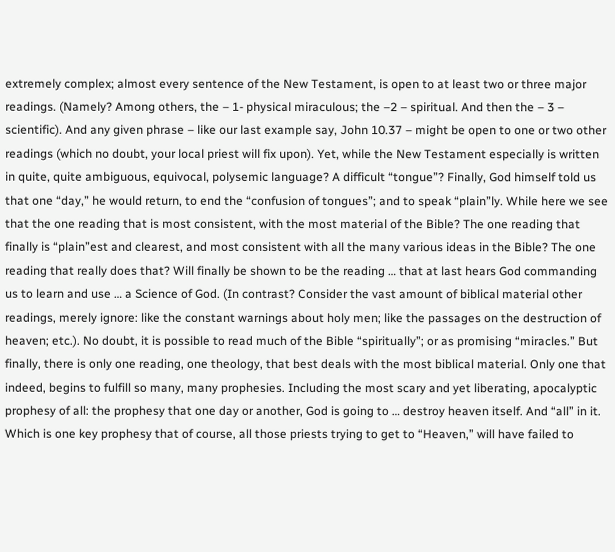extremely complex; almost every sentence of the New Testament, is open to at least two or three major readings. (Namely? Among others, the – 1- physical miraculous; the –2 – spiritual. And then the – 3 – scientific). And any given phrase – like our last example say, John 10.37 – might be open to one or two other readings (which no doubt, your local priest will fix upon). Yet, while the New Testament especially is written in quite, quite ambiguous, equivocal, polysemic language? A difficult “tongue”? Finally, God himself told us that one “day,” he would return, to end the “confusion of tongues”; and to speak “plain”ly. While here we see that the one reading that is most consistent, with the most material of the Bible? The one reading that finally is “plain”est and clearest, and most consistent with all the many various ideas in the Bible? The one reading that really does that? Will finally be shown to be the reading … that at last hears God commanding us to learn and use … a Science of God. (In contrast? Consider the vast amount of biblical material other readings, merely ignore: like the constant warnings about holy men; like the passages on the destruction of heaven; etc.). No doubt, it is possible to read much of the Bible “spiritually”; or as promising “miracles.” But finally, there is only one reading, one theology, that best deals with the most biblical material. Only one that indeed, begins to fulfill so many, many prophesies. Including the most scary and yet liberating, apocalyptic prophesy of all: the prophesy that one day or another, God is going to … destroy heaven itself. And “all” in it. Which is one key prophesy that of course, all those priests trying to get to “Heaven,” will have failed to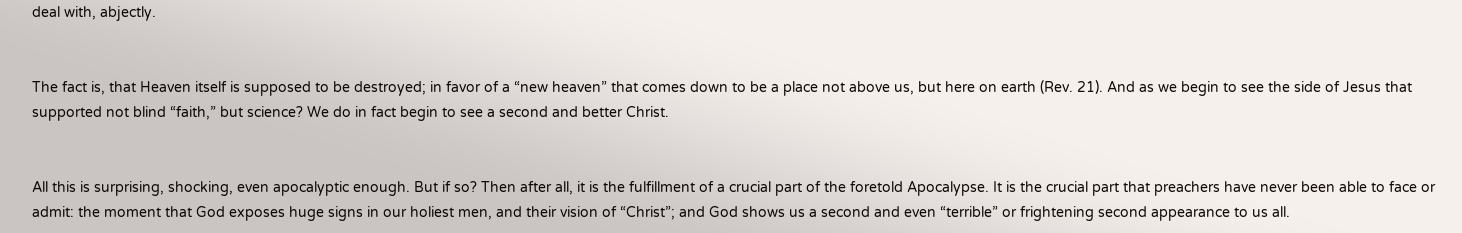deal with, abjectly.


The fact is, that Heaven itself is supposed to be destroyed; in favor of a “new heaven” that comes down to be a place not above us, but here on earth (Rev. 21). And as we begin to see the side of Jesus that supported not blind “faith,” but science? We do in fact begin to see a second and better Christ.


All this is surprising, shocking, even apocalyptic enough. But if so? Then after all, it is the fulfillment of a crucial part of the foretold Apocalypse. It is the crucial part that preachers have never been able to face or admit: the moment that God exposes huge signs in our holiest men, and their vision of “Christ”; and God shows us a second and even “terrible” or frightening second appearance to us all.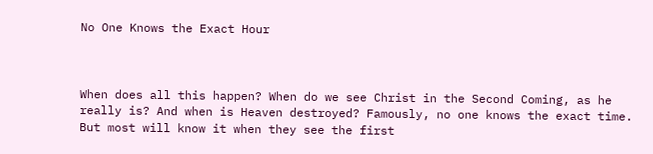No One Knows the Exact Hour



When does all this happen? When do we see Christ in the Second Coming, as he really is? And when is Heaven destroyed? Famously, no one knows the exact time. But most will know it when they see the first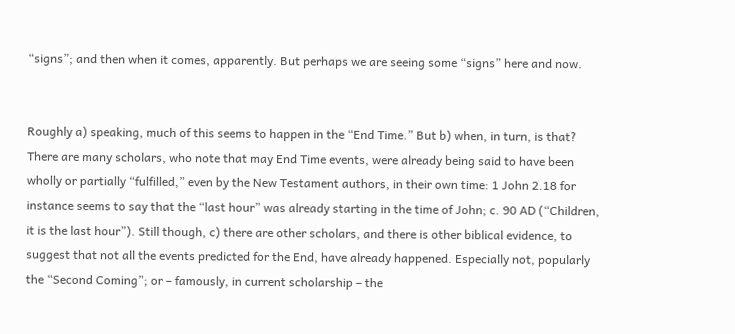“signs”; and then when it comes, apparently. But perhaps we are seeing some “signs” here and now.


Roughly a) speaking, much of this seems to happen in the “End Time.” But b) when, in turn, is that? There are many scholars, who note that may End Time events, were already being said to have been wholly or partially “fulfilled,” even by the New Testament authors, in their own time: 1 John 2.18 for instance seems to say that the “last hour” was already starting in the time of John; c. 90 AD (“Children, it is the last hour”). Still though, c) there are other scholars, and there is other biblical evidence, to suggest that not all the events predicted for the End, have already happened. Especially not, popularly the “Second Coming”; or – famously, in current scholarship – the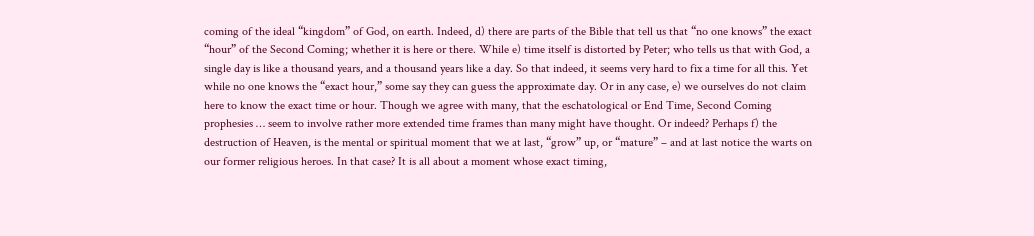coming of the ideal “kingdom” of God, on earth. Indeed, d) there are parts of the Bible that tell us that “no one knows” the exact “hour” of the Second Coming; whether it is here or there. While e) time itself is distorted by Peter; who tells us that with God, a single day is like a thousand years, and a thousand years like a day. So that indeed, it seems very hard to fix a time for all this. Yet while no one knows the “exact hour,” some say they can guess the approximate day. Or in any case, e) we ourselves do not claim here to know the exact time or hour. Though we agree with many, that the eschatological or End Time, Second Coming prophesies … seem to involve rather more extended time frames than many might have thought. Or indeed? Perhaps f) the destruction of Heaven, is the mental or spiritual moment that we at last, “grow” up, or “mature” – and at last notice the warts on our former religious heroes. In that case? It is all about a moment whose exact timing,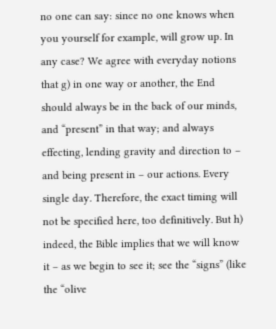no one can say: since no one knows when you yourself for example, will grow up. In any case? We agree with everyday notions that g) in one way or another, the End should always be in the back of our minds, and “present” in that way; and always effecting, lending gravity and direction to – and being present in – our actions. Every single day. Therefore, the exact timing will not be specified here, too definitively. But h) indeed, the Bible implies that we will know it – as we begin to see it; see the “signs” (like the “olive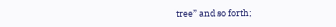tree” and so forth;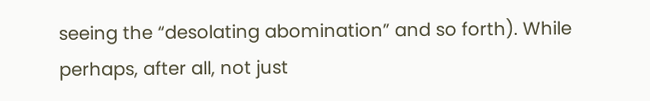seeing the “desolating abomination” and so forth). While perhaps, after all, not just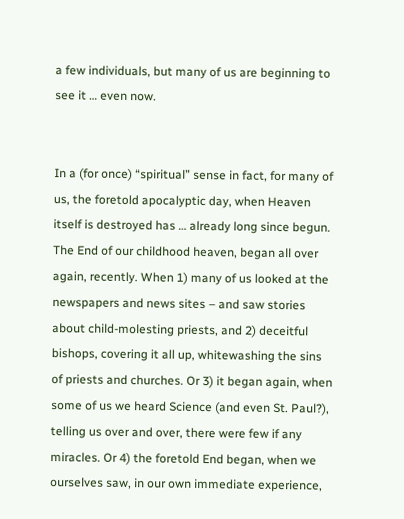a few individuals, but many of us are beginning to see it … even now.


In a (for once) “spiritual” sense in fact, for many of us, the foretold apocalyptic day, when Heaven itself is destroyed has … already long since begun. The End of our childhood heaven, began all over again, recently. When 1) many of us looked at the newspapers and news sites – and saw stories about child-molesting priests, and 2) deceitful bishops, covering it all up, whitewashing the sins of priests and churches. Or 3) it began again, when some of us we heard Science (and even St. Paul?), telling us over and over, there were few if any miracles. Or 4) the foretold End began, when we ourselves saw, in our own immediate experience,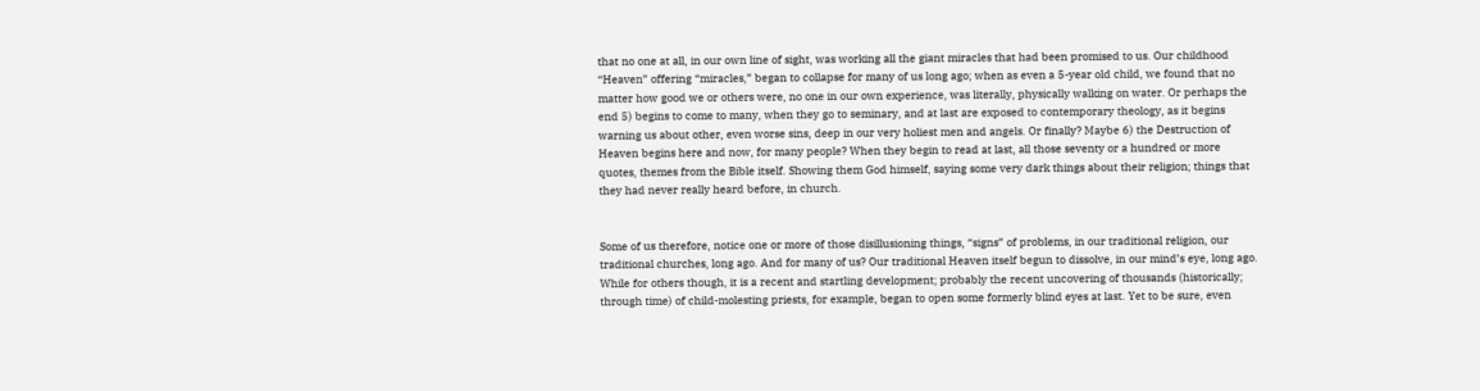that no one at all, in our own line of sight, was working all the giant miracles that had been promised to us. Our childhood “Heaven” offering “miracles,” began to collapse for many of us long ago; when as even a 5-year old child, we found that no matter how good we or others were, no one in our own experience, was literally, physically walking on water. Or perhaps the end 5) begins to come to many, when they go to seminary, and at last are exposed to contemporary theology, as it begins warning us about other, even worse sins, deep in our very holiest men and angels. Or finally? Maybe 6) the Destruction of Heaven begins here and now, for many people? When they begin to read at last, all those seventy or a hundred or more quotes, themes from the Bible itself. Showing them God himself, saying some very dark things about their religion; things that they had never really heard before, in church.


Some of us therefore, notice one or more of those disillusioning things, “signs” of problems, in our traditional religion, our traditional churches, long ago. And for many of us? Our traditional Heaven itself begun to dissolve, in our mind’s eye, long ago. While for others though, it is a recent and startling development; probably the recent uncovering of thousands (historically; through time) of child-molesting priests, for example, began to open some formerly blind eyes at last. Yet to be sure, even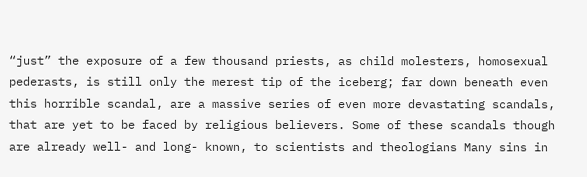“just” the exposure of a few thousand priests, as child molesters, homosexual pederasts, is still only the merest tip of the iceberg; far down beneath even this horrible scandal, are a massive series of even more devastating scandals, that are yet to be faced by religious believers. Some of these scandals though are already well- and long- known, to scientists and theologians Many sins in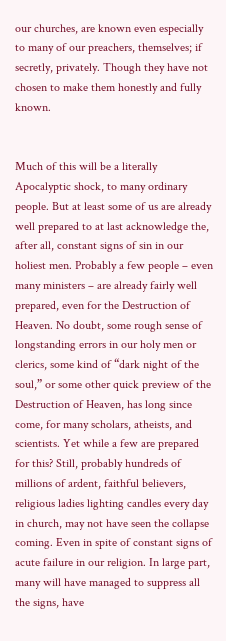our churches, are known even especially to many of our preachers, themselves; if secretly, privately. Though they have not chosen to make them honestly and fully known.


Much of this will be a literally Apocalyptic shock, to many ordinary people. But at least some of us are already well prepared to at last acknowledge the, after all, constant signs of sin in our holiest men. Probably a few people – even many ministers – are already fairly well prepared, even for the Destruction of Heaven. No doubt, some rough sense of longstanding errors in our holy men or clerics, some kind of “dark night of the soul,” or some other quick preview of the Destruction of Heaven, has long since come, for many scholars, atheists, and scientists. Yet while a few are prepared for this? Still, probably hundreds of millions of ardent, faithful believers, religious ladies lighting candles every day in church, may not have seen the collapse coming. Even in spite of constant signs of acute failure in our religion. In large part, many will have managed to suppress all the signs, have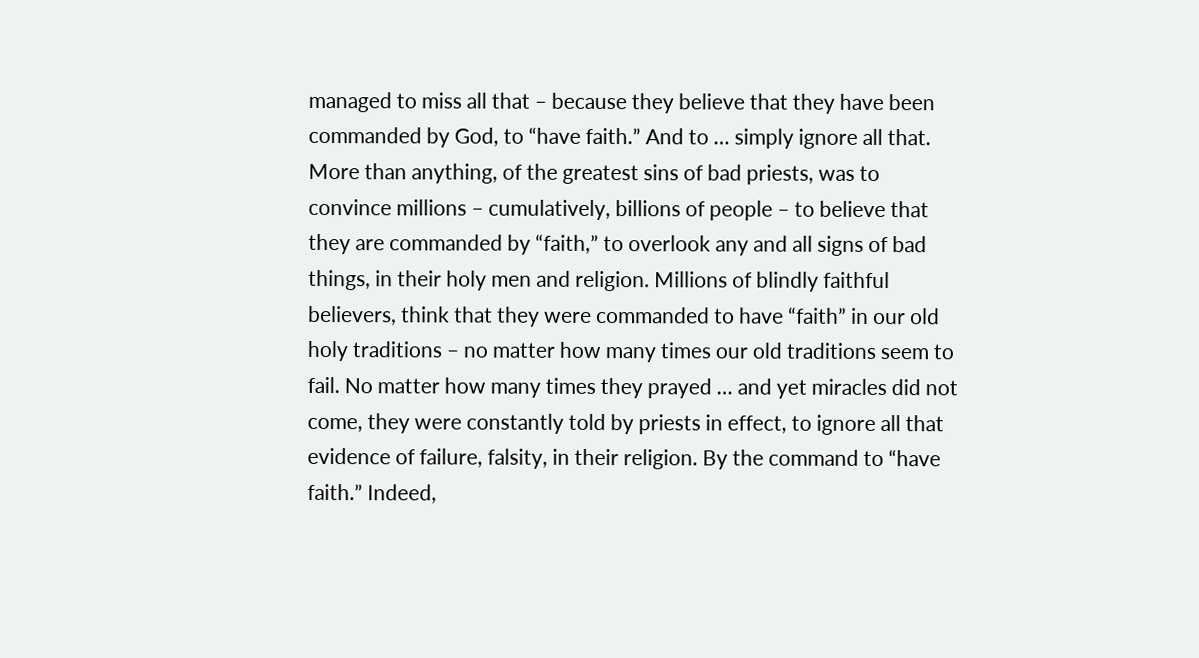managed to miss all that – because they believe that they have been commanded by God, to “have faith.” And to … simply ignore all that. More than anything, of the greatest sins of bad priests, was to convince millions – cumulatively, billions of people – to believe that they are commanded by “faith,” to overlook any and all signs of bad things, in their holy men and religion. Millions of blindly faithful believers, think that they were commanded to have “faith” in our old holy traditions – no matter how many times our old traditions seem to fail. No matter how many times they prayed … and yet miracles did not come, they were constantly told by priests in effect, to ignore all that evidence of failure, falsity, in their religion. By the command to “have faith.” Indeed,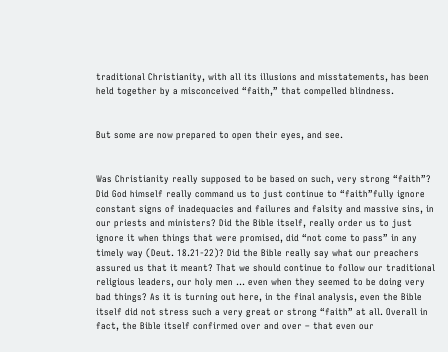traditional Christianity, with all its illusions and misstatements, has been held together by a misconceived “faith,” that compelled blindness.


But some are now prepared to open their eyes, and see.


Was Christianity really supposed to be based on such, very strong “faith”? Did God himself really command us to just continue to “faith”fully ignore constant signs of inadequacies and failures and falsity and massive sins, in our priests and ministers? Did the Bible itself, really order us to just ignore it when things that were promised, did “not come to pass” in any timely way (Deut. 18.21-22)? Did the Bible really say what our preachers assured us that it meant? That we should continue to follow our traditional religious leaders, our holy men … even when they seemed to be doing very bad things? As it is turning out here, in the final analysis, even the Bible itself did not stress such a very great or strong “faith” at all. Overall in fact, the Bible itself confirmed over and over – that even our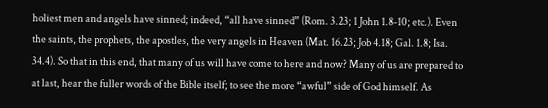holiest men and angels have sinned; indeed, “all have sinned” (Rom. 3.23; 1 John 1.8-10; etc.). Even the saints, the prophets, the apostles, the very angels in Heaven (Mat. 16.23; Job 4.18; Gal. 1.8; Isa. 34.4). So that in this end, that many of us will have come to here and now? Many of us are prepared to at last, hear the fuller words of the Bible itself; to see the more “awful” side of God himself. As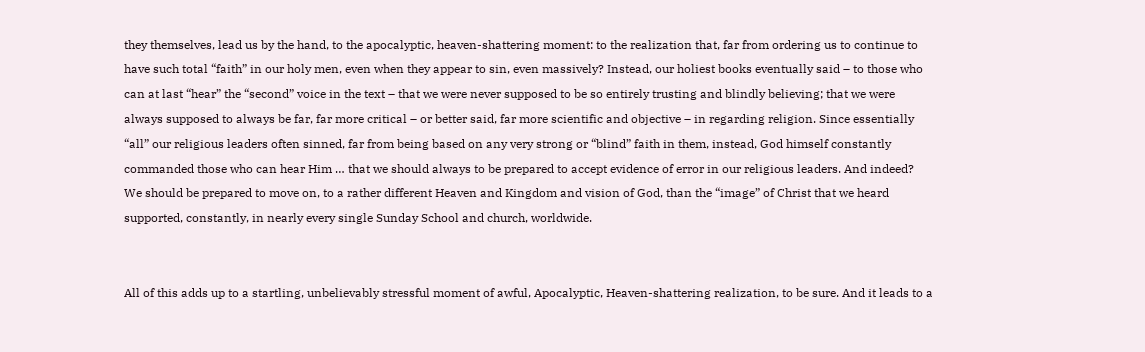they themselves, lead us by the hand, to the apocalyptic, heaven-shattering moment: to the realization that, far from ordering us to continue to have such total “faith” in our holy men, even when they appear to sin, even massively? Instead, our holiest books eventually said – to those who can at last “hear” the “second” voice in the text – that we were never supposed to be so entirely trusting and blindly believing; that we were always supposed to always be far, far more critical – or better said, far more scientific and objective – in regarding religion. Since essentially “all” our religious leaders often sinned, far from being based on any very strong or “blind” faith in them, instead, God himself constantly commanded those who can hear Him … that we should always to be prepared to accept evidence of error in our religious leaders. And indeed? We should be prepared to move on, to a rather different Heaven and Kingdom and vision of God, than the “image” of Christ that we heard supported, constantly, in nearly every single Sunday School and church, worldwide.


All of this adds up to a startling, unbelievably stressful moment of awful, Apocalyptic, Heaven-shattering realization, to be sure. And it leads to a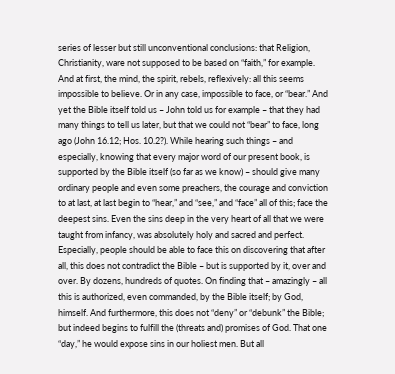series of lesser but still unconventional conclusions: that Religion, Christianity, ware not supposed to be based on “faith,” for example. And at first, the mind, the spirit, rebels, reflexively: all this seems impossible to believe. Or in any case, impossible to face, or “bear.” And yet the Bible itself told us – John told us for example – that they had many things to tell us later, but that we could not “bear” to face, long ago (John 16.12; Hos. 10.2?). While hearing such things – and especially, knowing that every major word of our present book, is supported by the Bible itself (so far as we know) – should give many ordinary people and even some preachers, the courage and conviction to at last, at last begin to “hear,” and “see,” and “face” all of this; face the deepest sins. Even the sins deep in the very heart of all that we were taught from infancy, was absolutely holy and sacred and perfect. Especially, people should be able to face this on discovering that after all, this does not contradict the Bible – but is supported by it, over and over. By dozens, hundreds of quotes. On finding that – amazingly – all this is authorized, even commanded, by the Bible itself; by God, himself. And furthermore, this does not “deny” or “debunk” the Bible; but indeed begins to fulfill the (threats and) promises of God. That one “day,” he would expose sins in our holiest men. But all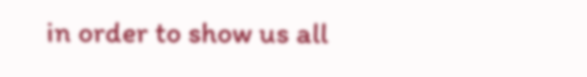in order to show us all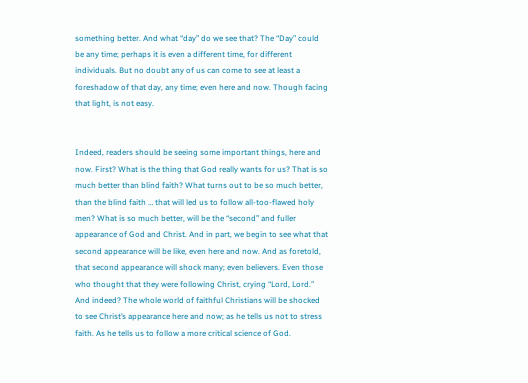something better. And what “day” do we see that? The “Day” could be any time; perhaps it is even a different time, for different individuals. But no doubt any of us can come to see at least a foreshadow of that day, any time; even here and now. Though facing that light, is not easy.


Indeed, readers should be seeing some important things, here and now. First? What is the thing that God really wants for us? That is so much better than blind faith? What turns out to be so much better, than the blind faith … that will led us to follow all-too-flawed holy men? What is so much better, will be the “second” and fuller appearance of God and Christ. And in part, we begin to see what that second appearance will be like, even here and now. And as foretold, that second appearance will shock many; even believers. Even those who thought that they were following Christ, crying “Lord, Lord.” And indeed? The whole world of faithful Christians will be shocked to see Christ’s appearance here and now; as he tells us not to stress faith. As he tells us to follow a more critical science of God.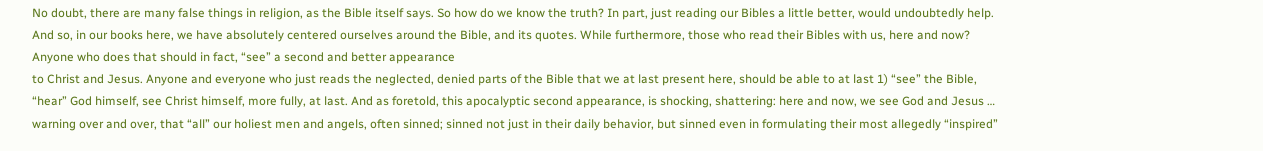No doubt, there are many false things in religion, as the Bible itself says. So how do we know the truth? In part, just reading our Bibles a little better, would undoubtedly help. And so, in our books here, we have absolutely centered ourselves around the Bible, and its quotes. While furthermore, those who read their Bibles with us, here and now? Anyone who does that should in fact, “see” a second and better appearance
to Christ and Jesus. Anyone and everyone who just reads the neglected, denied parts of the Bible that we at last present here, should be able to at last 1) “see” the Bible, “hear” God himself, see Christ himself, more fully, at last. And as foretold, this apocalyptic second appearance, is shocking, shattering: here and now, we see God and Jesus … warning over and over, that “all” our holiest men and angels, often sinned; sinned not just in their daily behavior, but sinned even in formulating their most allegedly “inspired”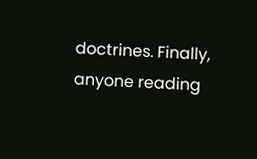doctrines. Finally, anyone reading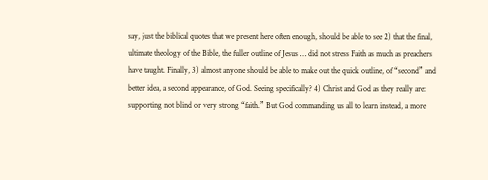say, just the biblical quotes that we present here often enough, should be able to see 2) that the final, ultimate theology of the Bible, the fuller outline of Jesus … did not stress Faith as much as preachers have taught. Finally, 3) almost anyone should be able to make out the quick outline, of “second” and better idea, a second appearance, of God. Seeing specifically? 4) Christ and God as they really are: supporting not blind or very strong “faith.” But God commanding us all to learn instead, a more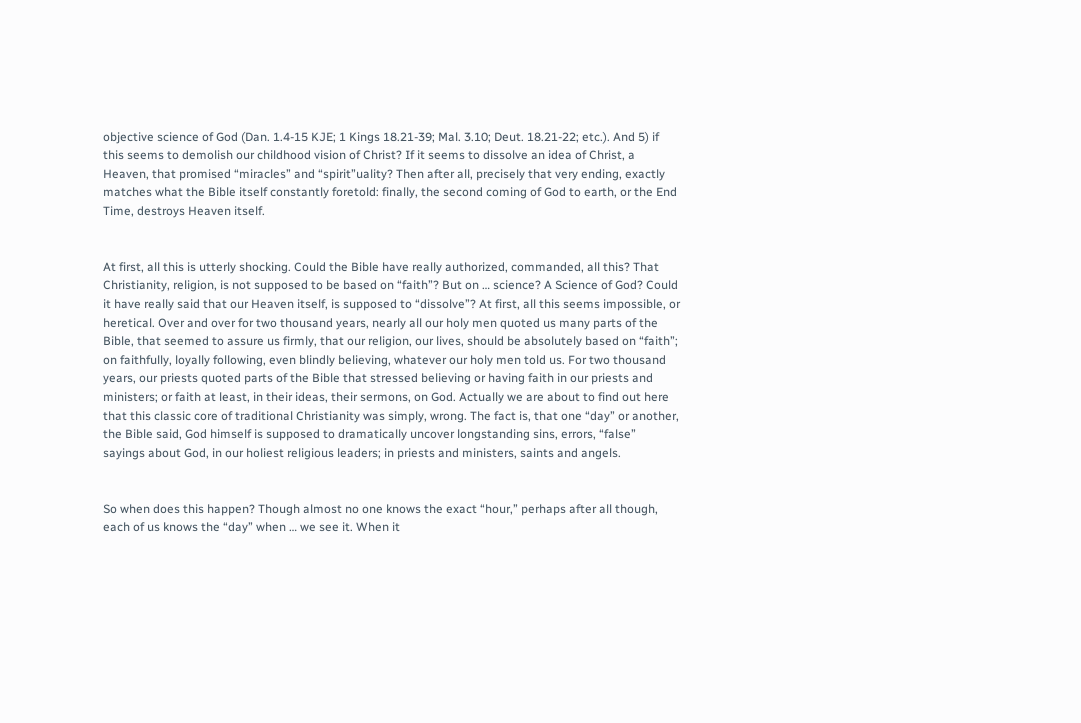objective science of God (Dan. 1.4-15 KJE; 1 Kings 18.21-39; Mal. 3.10; Deut. 18.21-22; etc.). And 5) if this seems to demolish our childhood vision of Christ? If it seems to dissolve an idea of Christ, a Heaven, that promised “miracles” and “spirit”uality? Then after all, precisely that very ending, exactly matches what the Bible itself constantly foretold: finally, the second coming of God to earth, or the End Time, destroys Heaven itself.


At first, all this is utterly shocking. Could the Bible have really authorized, commanded, all this? That Christianity, religion, is not supposed to be based on “faith”? But on … science? A Science of God? Could it have really said that our Heaven itself, is supposed to “dissolve”? At first, all this seems impossible, or heretical. Over and over for two thousand years, nearly all our holy men quoted us many parts of the Bible, that seemed to assure us firmly, that our religion, our lives, should be absolutely based on “faith”; on faithfully, loyally following, even blindly believing, whatever our holy men told us. For two thousand years, our priests quoted parts of the Bible that stressed believing or having faith in our priests and ministers; or faith at least, in their ideas, their sermons, on God. Actually we are about to find out here that this classic core of traditional Christianity was simply, wrong. The fact is, that one “day” or another, the Bible said, God himself is supposed to dramatically uncover longstanding sins, errors, “false” sayings about God, in our holiest religious leaders; in priests and ministers, saints and angels.


So when does this happen? Though almost no one knows the exact “hour,” perhaps after all though, each of us knows the “day” when … we see it. When it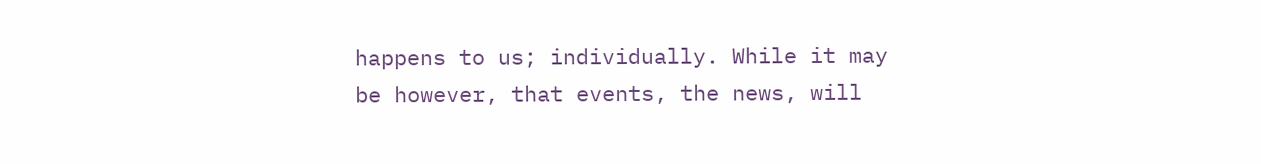happens to us; individually. While it may be however, that events, the news, will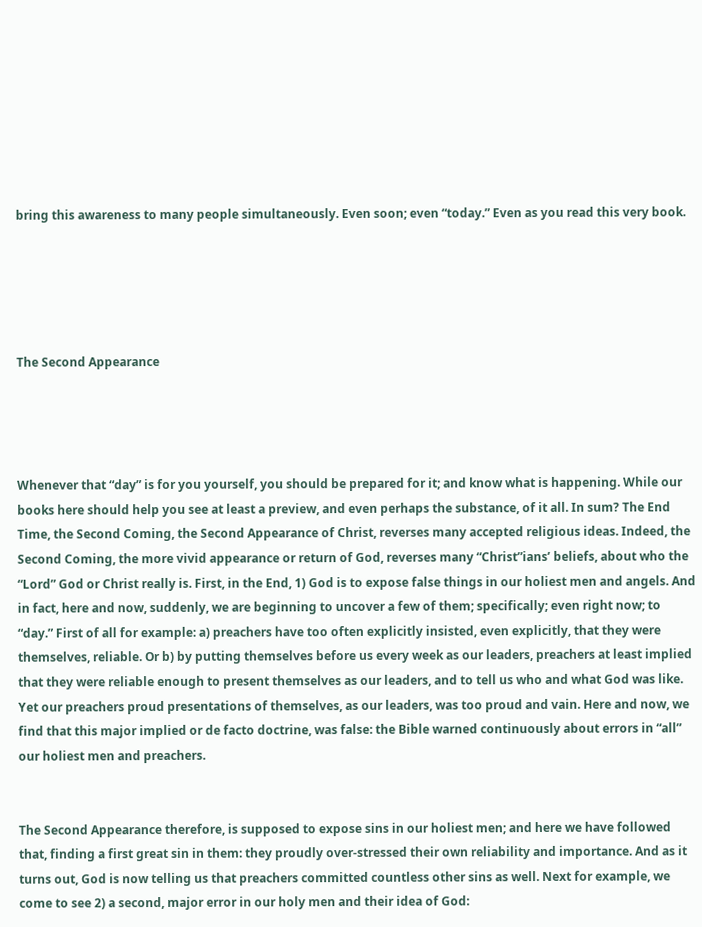bring this awareness to many people simultaneously. Even soon; even “today.” Even as you read this very book.





The Second Appearance




Whenever that “day” is for you yourself, you should be prepared for it; and know what is happening. While our books here should help you see at least a preview, and even perhaps the substance, of it all. In sum? The End Time, the Second Coming, the Second Appearance of Christ, reverses many accepted religious ideas. Indeed, the Second Coming, the more vivid appearance or return of God, reverses many “Christ”ians’ beliefs, about who the “Lord” God or Christ really is. First, in the End, 1) God is to expose false things in our holiest men and angels. And in fact, here and now, suddenly, we are beginning to uncover a few of them; specifically; even right now; to “day.” First of all for example: a) preachers have too often explicitly insisted, even explicitly, that they were themselves, reliable. Or b) by putting themselves before us every week as our leaders, preachers at least implied that they were reliable enough to present themselves as our leaders, and to tell us who and what God was like. Yet our preachers proud presentations of themselves, as our leaders, was too proud and vain. Here and now, we find that this major implied or de facto doctrine, was false: the Bible warned continuously about errors in “all” our holiest men and preachers.


The Second Appearance therefore, is supposed to expose sins in our holiest men; and here we have followed that, finding a first great sin in them: they proudly over-stressed their own reliability and importance. And as it turns out, God is now telling us that preachers committed countless other sins as well. Next for example, we come to see 2) a second, major error in our holy men and their idea of God: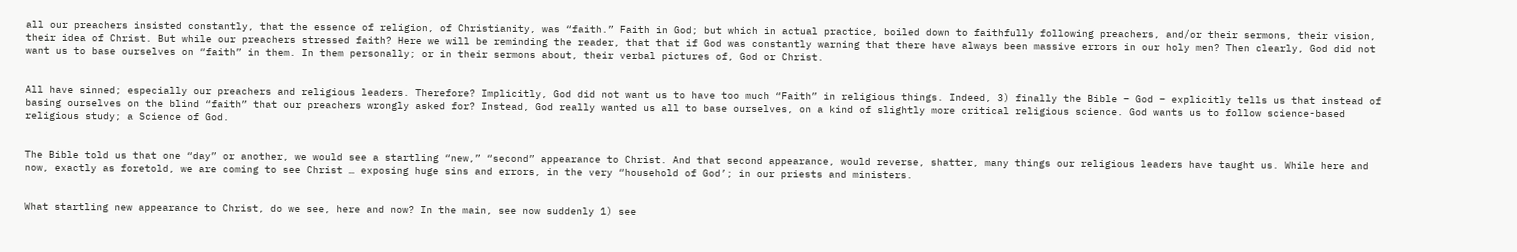all our preachers insisted constantly, that the essence of religion, of Christianity, was “faith.” Faith in God; but which in actual practice, boiled down to faithfully following preachers, and/or their sermons, their vision, their idea of Christ. But while our preachers stressed faith? Here we will be reminding the reader, that that if God was constantly warning that there have always been massive errors in our holy men? Then clearly, God did not want us to base ourselves on “faith” in them. In them personally; or in their sermons about, their verbal pictures of, God or Christ.


All have sinned; especially our preachers and religious leaders. Therefore? Implicitly, God did not want us to have too much “Faith” in religious things. Indeed, 3) finally the Bible – God – explicitly tells us that instead of basing ourselves on the blind “faith” that our preachers wrongly asked for? Instead, God really wanted us all to base ourselves, on a kind of slightly more critical religious science. God wants us to follow science-based religious study; a Science of God.


The Bible told us that one “day” or another, we would see a startling “new,” “second” appearance to Christ. And that second appearance, would reverse, shatter, many things our religious leaders have taught us. While here and now, exactly as foretold, we are coming to see Christ … exposing huge sins and errors, in the very “household of God’; in our priests and ministers.


What startling new appearance to Christ, do we see, here and now? In the main, see now suddenly 1) see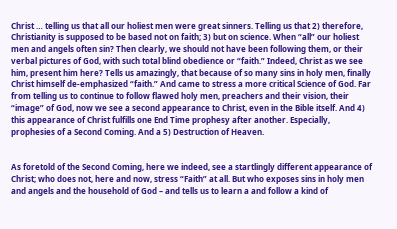Christ … telling us that all our holiest men were great sinners. Telling us that 2) therefore, Christianity is supposed to be based not on faith; 3) but on science. When “all” our holiest men and angels often sin? Then clearly, we should not have been following them, or their verbal pictures of God, with such total blind obedience or “faith.” Indeed, Christ as we see him, present him here? Tells us amazingly, that because of so many sins in holy men, finally Christ himself de-emphasized “faith.” And came to stress a more critical Science of God. Far from telling us to continue to follow flawed holy men, preachers and their vision, their “image” of God, now we see a second appearance to Christ, even in the Bible itself. And 4) this appearance of Christ fulfills one End Time prophesy after another. Especially, prophesies of a Second Coming. And a 5) Destruction of Heaven.


As foretold of the Second Coming, here we indeed, see a startlingly different appearance of Christ; who does not, here and now, stress “Faith” at all. But who exposes sins in holy men and angels and the household of God – and tells us to learn a and follow a kind of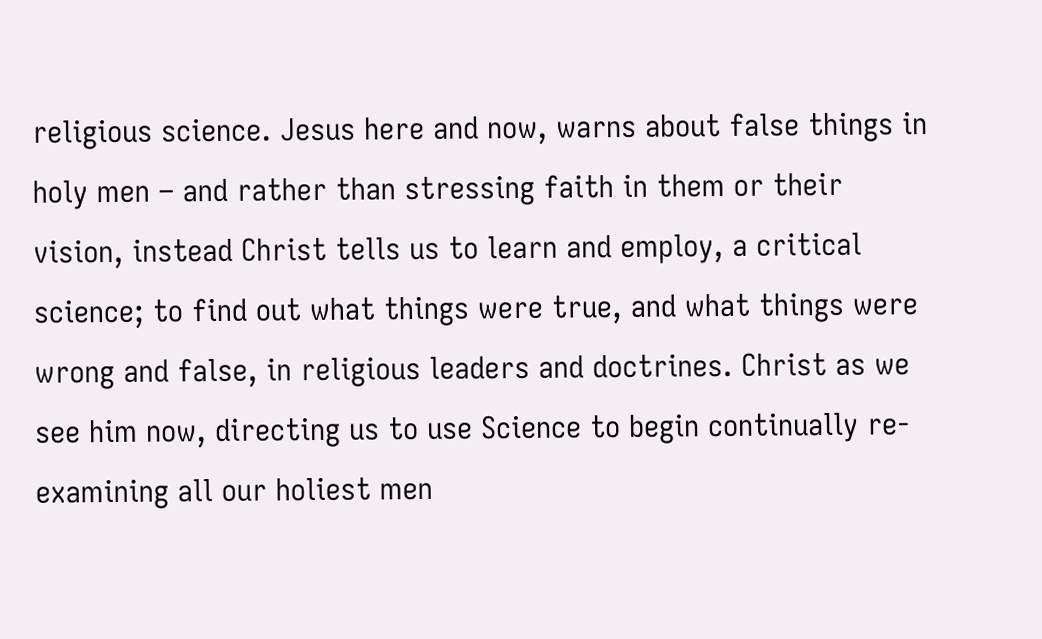religious science. Jesus here and now, warns about false things in holy men – and rather than stressing faith in them or their vision, instead Christ tells us to learn and employ, a critical science; to find out what things were true, and what things were wrong and false, in religious leaders and doctrines. Christ as we see him now, directing us to use Science to begin continually re-examining all our holiest men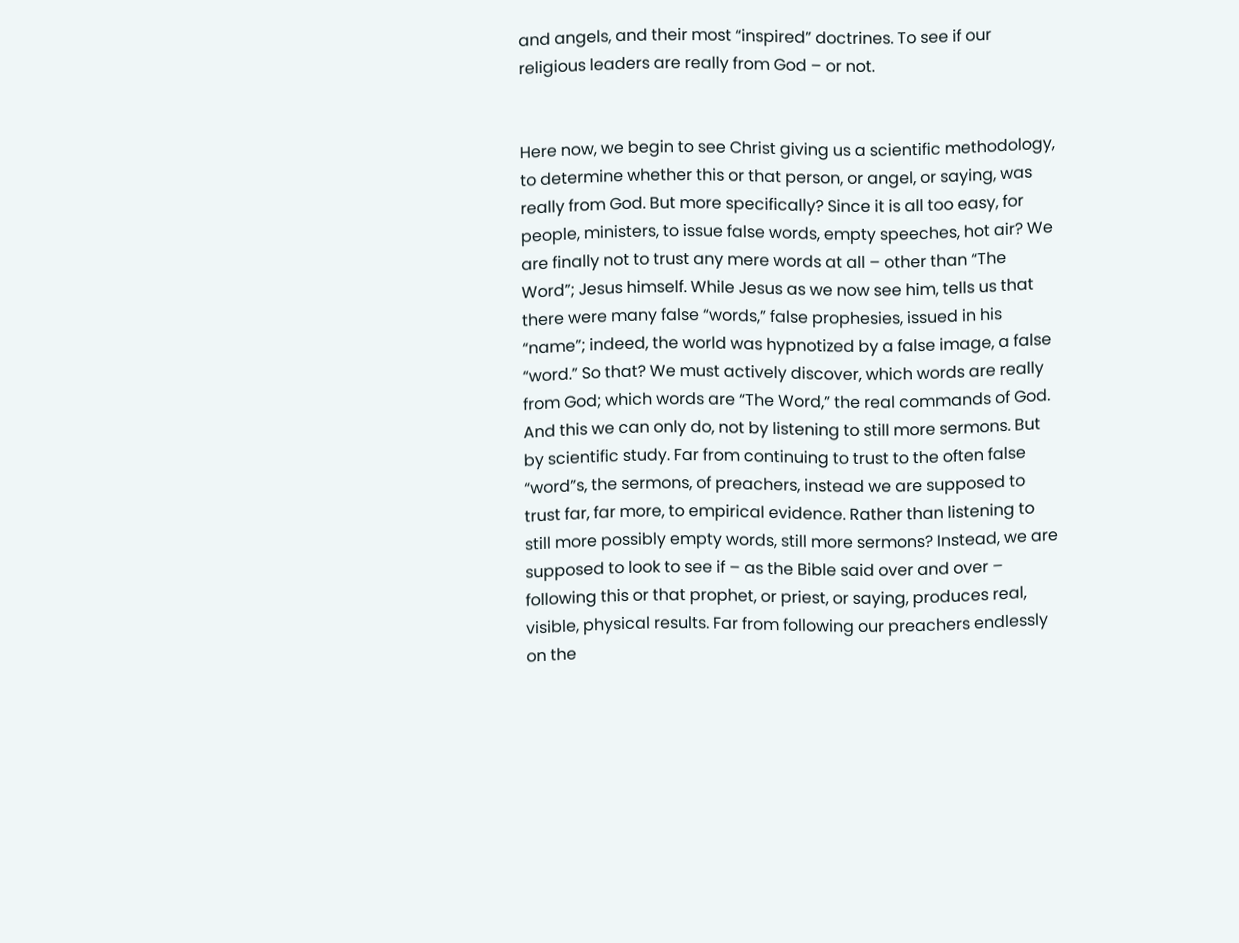and angels, and their most “inspired” doctrines. To see if our religious leaders are really from God – or not.


Here now, we begin to see Christ giving us a scientific methodology, to determine whether this or that person, or angel, or saying, was really from God. But more specifically? Since it is all too easy, for people, ministers, to issue false words, empty speeches, hot air? We are finally not to trust any mere words at all – other than “The Word”; Jesus himself. While Jesus as we now see him, tells us that there were many false “words,” false prophesies, issued in his “name”; indeed, the world was hypnotized by a false image, a false “word.” So that? We must actively discover, which words are really from God; which words are “The Word,” the real commands of God. And this we can only do, not by listening to still more sermons. But by scientific study. Far from continuing to trust to the often false “word”s, the sermons, of preachers, instead we are supposed to trust far, far more, to empirical evidence. Rather than listening to still more possibly empty words, still more sermons? Instead, we are supposed to look to see if – as the Bible said over and over – following this or that prophet, or priest, or saying, produces real, visible, physical results. Far from following our preachers endlessly on the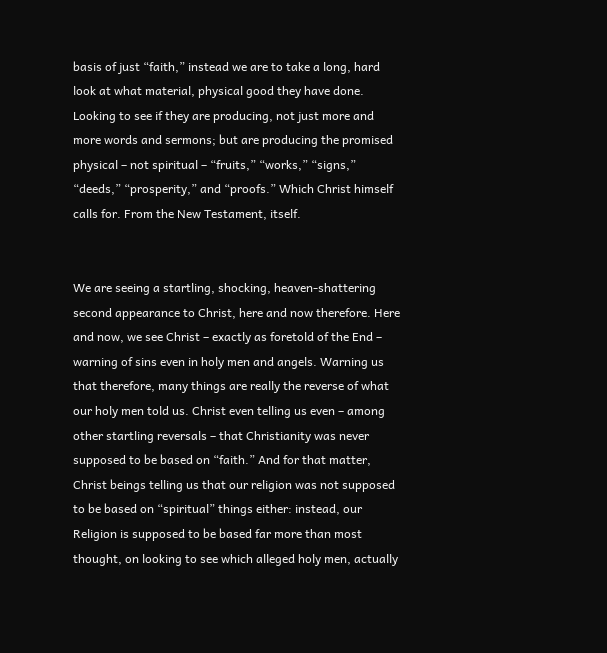basis of just “faith,” instead we are to take a long, hard look at what material, physical good they have done. Looking to see if they are producing, not just more and more words and sermons; but are producing the promised physical – not spiritual – “fruits,” “works,” “signs,” “deeds,” “prosperity,” and “proofs.” Which Christ himself calls for. From the New Testament, itself.


We are seeing a startling, shocking, heaven-shattering second appearance to Christ, here and now therefore. Here and now, we see Christ – exactly as foretold of the End – warning of sins even in holy men and angels. Warning us that therefore, many things are really the reverse of what our holy men told us. Christ even telling us even – among other startling reversals – that Christianity was never supposed to be based on “faith.” And for that matter, Christ beings telling us that our religion was not supposed to be based on “spiritual” things either: instead, our Religion is supposed to be based far more than most thought, on looking to see which alleged holy men, actually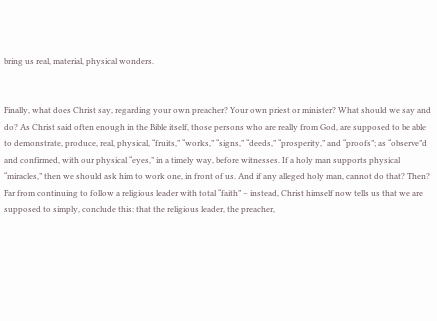bring us real, material, physical wonders.


Finally, what does Christ say, regarding your own preacher? Your own priest or minister? What should we say and do? As Christ said often enough in the Bible itself, those persons who are really from God, are supposed to be able to demonstrate, produce, real, physical, “fruits,” “works,” “signs,” “deeds,” “prosperity,” and “proofs”; as “observe”d and confirmed, with our physical “eyes,” in a timely way, before witnesses. If a holy man supports physical “miracles,” then we should ask him to work one, in front of us. And if any alleged holy man, cannot do that? Then? Far from continuing to follow a religious leader with total “faith” – instead, Christ himself now tells us that we are supposed to simply, conclude this: that the religious leader, the preacher,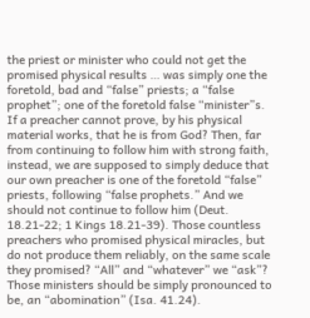the priest or minister who could not get the promised physical results … was simply one the foretold, bad and “false” priests; a “false prophet”; one of the foretold false “minister”s. If a preacher cannot prove, by his physical material works, that he is from God? Then, far from continuing to follow him with strong faith, instead, we are supposed to simply deduce that our own preacher is one of the foretold “false” priests, following “false prophets.” And we should not continue to follow him (Deut. 18.21-22; 1 Kings 18.21-39). Those countless preachers who promised physical miracles, but do not produce them reliably, on the same scale they promised? “All” and “whatever” we “ask”? Those ministers should be simply pronounced to be, an “abomination” (Isa. 41.24).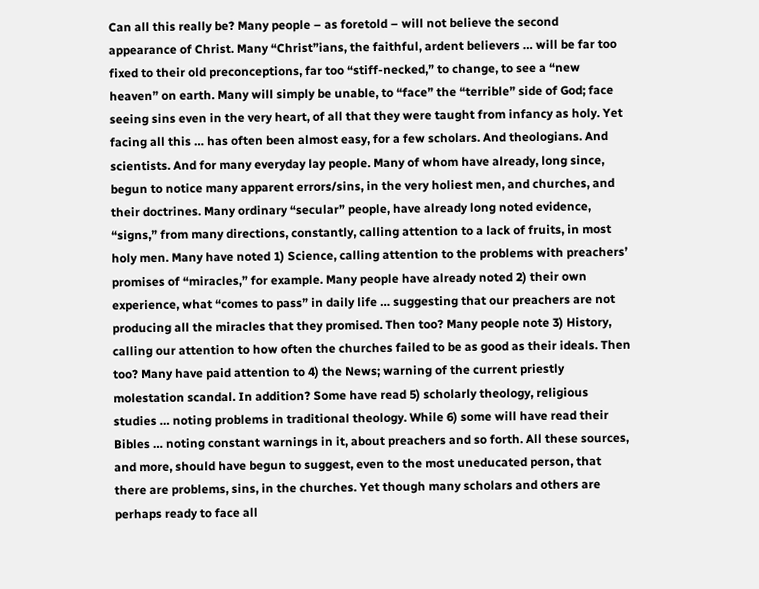Can all this really be? Many people – as foretold – will not believe the second appearance of Christ. Many “Christ”ians, the faithful, ardent believers … will be far too fixed to their old preconceptions, far too “stiff-necked,” to change, to see a “new heaven” on earth. Many will simply be unable, to “face” the “terrible” side of God; face seeing sins even in the very heart, of all that they were taught from infancy as holy. Yet facing all this … has often been almost easy, for a few scholars. And theologians. And scientists. And for many everyday lay people. Many of whom have already, long since, begun to notice many apparent errors/sins, in the very holiest men, and churches, and their doctrines. Many ordinary “secular” people, have already long noted evidence, “signs,” from many directions, constantly, calling attention to a lack of fruits, in most holy men. Many have noted 1) Science, calling attention to the problems with preachers’ promises of “miracles,” for example. Many people have already noted 2) their own experience, what “comes to pass” in daily life … suggesting that our preachers are not producing all the miracles that they promised. Then too? Many people note 3) History, calling our attention to how often the churches failed to be as good as their ideals. Then too? Many have paid attention to 4) the News; warning of the current priestly molestation scandal. In addition? Some have read 5) scholarly theology, religious studies … noting problems in traditional theology. While 6) some will have read their Bibles … noting constant warnings in it, about preachers and so forth. All these sources, and more, should have begun to suggest, even to the most uneducated person, that there are problems, sins, in the churches. Yet though many scholars and others are perhaps ready to face all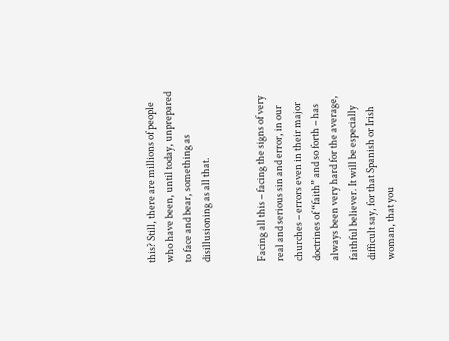this? Still, there are millions of people who have been, until today, unprepared to face and bear, something as disillusioning as all that.


Facing all this – facing the signs of very real and serious sin and error, in our churches – errors even in their major doctrines of “faith” and so forth – has always been very hard for the average, faithful believer. It will be especially difficult say, for that Spanish or Irish woman, that you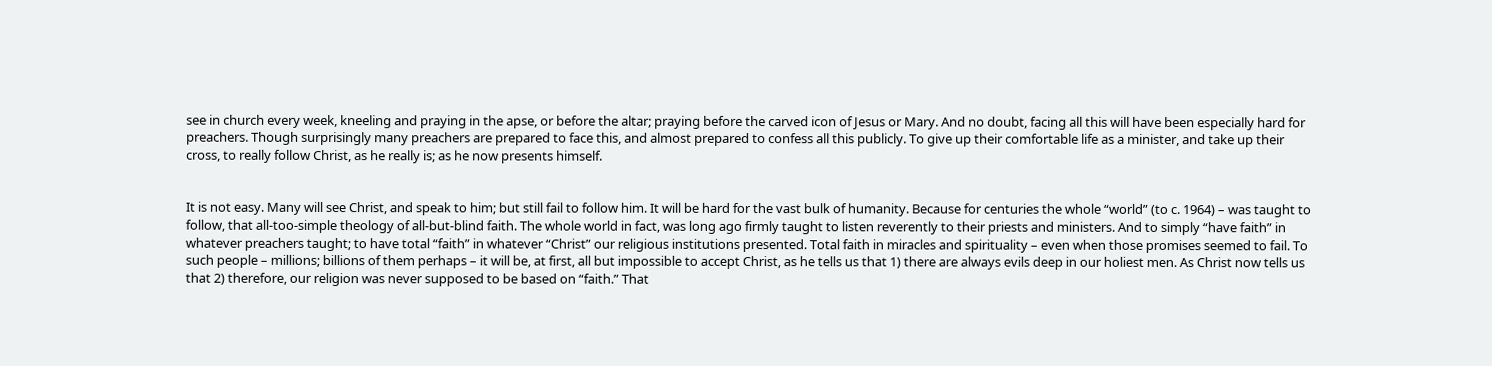see in church every week, kneeling and praying in the apse, or before the altar; praying before the carved icon of Jesus or Mary. And no doubt, facing all this will have been especially hard for preachers. Though surprisingly many preachers are prepared to face this, and almost prepared to confess all this publicly. To give up their comfortable life as a minister, and take up their cross, to really follow Christ, as he really is; as he now presents himself.


It is not easy. Many will see Christ, and speak to him; but still fail to follow him. It will be hard for the vast bulk of humanity. Because for centuries the whole “world” (to c. 1964) – was taught to follow, that all-too-simple theology of all-but-blind faith. The whole world in fact, was long ago firmly taught to listen reverently to their priests and ministers. And to simply “have faith” in whatever preachers taught; to have total “faith” in whatever “Christ” our religious institutions presented. Total faith in miracles and spirituality – even when those promises seemed to fail. To such people – millions; billions of them perhaps – it will be, at first, all but impossible to accept Christ, as he tells us that 1) there are always evils deep in our holiest men. As Christ now tells us that 2) therefore, our religion was never supposed to be based on “faith.” That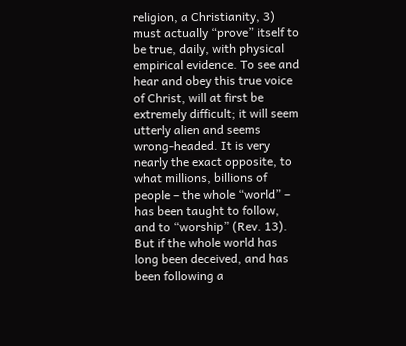religion, a Christianity, 3) must actually “prove” itself to be true, daily, with physical empirical evidence. To see and hear and obey this true voice of Christ, will at first be extremely difficult; it will seem utterly alien and seems wrong-headed. It is very nearly the exact opposite, to what millions, billions of people – the whole “world” – has been taught to follow, and to “worship” (Rev. 13). But if the whole world has long been deceived, and has been following a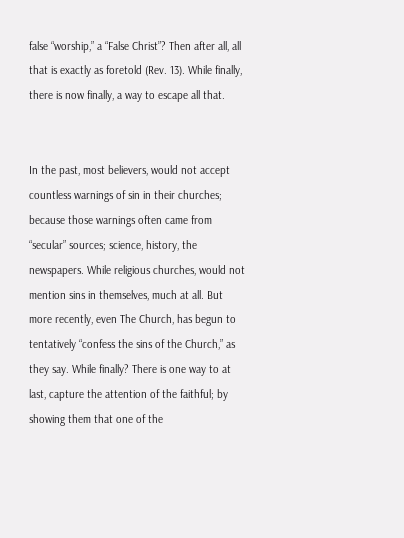false “worship,” a “False Christ”? Then after all, all that is exactly as foretold (Rev. 13). While finally, there is now finally, a way to escape all that.


In the past, most believers, would not accept countless warnings of sin in their churches; because those warnings often came from “secular” sources; science, history, the newspapers. While religious churches, would not mention sins in themselves, much at all. But more recently, even The Church, has begun to tentatively “confess the sins of the Church,” as they say. While finally? There is one way to at last, capture the attention of the faithful; by showing them that one of the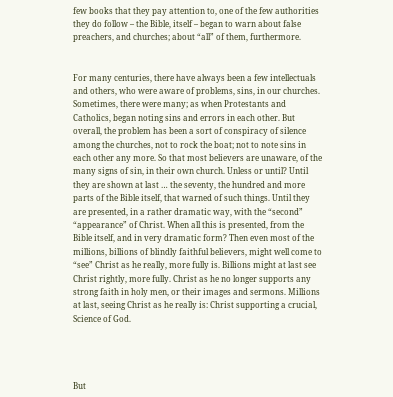few books that they pay attention to, one of the few authorities they do follow – the Bible, itself – began to warn about false preachers, and churches; about “all” of them, furthermore.


For many centuries, there have always been a few intellectuals and others, who were aware of problems, sins, in our churches. Sometimes, there were many; as when Protestants and Catholics, began noting sins and errors in each other. But overall, the problem has been a sort of conspiracy of silence among the churches, not to rock the boat; not to note sins in each other any more. So that most believers are unaware, of the many signs of sin, in their own church. Unless or until? Until they are shown at last … the seventy, the hundred and more parts of the Bible itself, that warned of such things. Until they are presented, in a rather dramatic way, with the “second” “appearance” of Christ. When all this is presented, from the Bible itself, and in very dramatic form? Then even most of the millions, billions of blindly faithful believers, might well come to “see” Christ as he really, more fully is. Billions might at last see Christ rightly, more fully. Christ as he no longer supports any strong faith in holy men, or their images and sermons. Millions at last, seeing Christ as he really is: Christ supporting a crucial, Science of God.




But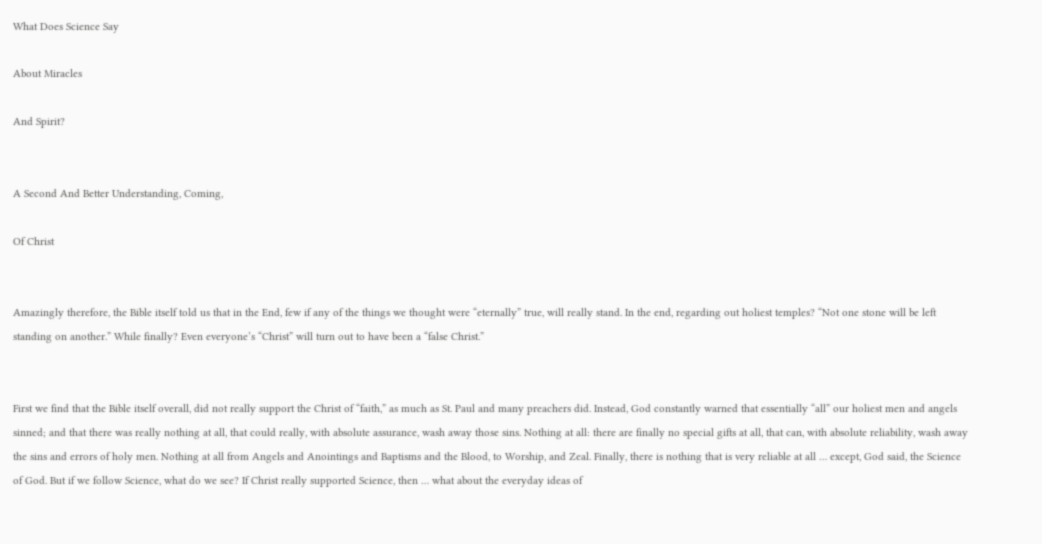What Does Science Say

About Miracles

And Spirit?


A Second And Better Understanding, Coming,

Of Christ


Amazingly therefore, the Bible itself told us that in the End, few if any of the things we thought were “eternally” true, will really stand. In the end, regarding out holiest temples? “Not one stone will be left standing on another.” While finally? Even everyone’s “Christ” will turn out to have been a “false Christ.”


First we find that the Bible itself overall, did not really support the Christ of “faith,” as much as St. Paul and many preachers did. Instead, God constantly warned that essentially “all” our holiest men and angels sinned; and that there was really nothing at all, that could really, with absolute assurance, wash away those sins. Nothing at all: there are finally no special gifts at all, that can, with absolute reliability, wash away the sins and errors of holy men. Nothing at all from Angels and Anointings and Baptisms and the Blood, to Worship, and Zeal. Finally, there is nothing that is very reliable at all … except, God said, the Science of God. But if we follow Science, what do we see? If Christ really supported Science, then … what about the everyday ideas of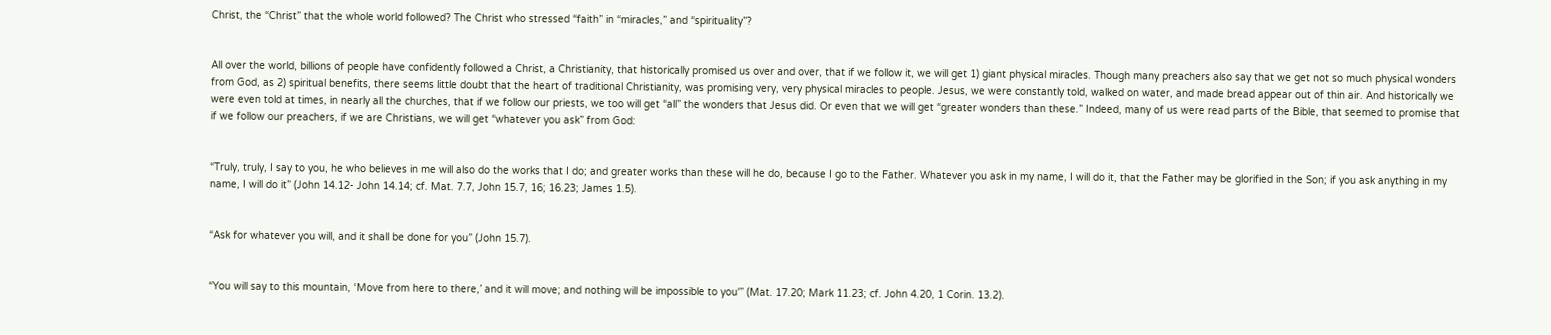Christ, the “Christ” that the whole world followed? The Christ who stressed “faith” in “miracles,” and “spirituality”?


All over the world, billions of people have confidently followed a Christ, a Christianity, that historically promised us over and over, that if we follow it, we will get 1) giant physical miracles. Though many preachers also say that we get not so much physical wonders from God, as 2) spiritual benefits, there seems little doubt that the heart of traditional Christianity, was promising very, very physical miracles to people. Jesus, we were constantly told, walked on water, and made bread appear out of thin air. And historically we were even told at times, in nearly all the churches, that if we follow our priests, we too will get “all” the wonders that Jesus did. Or even that we will get “greater wonders than these.” Indeed, many of us were read parts of the Bible, that seemed to promise that if we follow our preachers, if we are Christians, we will get “whatever you ask” from God:


“Truly, truly, I say to you, he who believes in me will also do the works that I do; and greater works than these will he do, because I go to the Father. Whatever you ask in my name, I will do it, that the Father may be glorified in the Son; if you ask anything in my name, I will do it” (John 14.12- John 14.14; cf. Mat. 7.7, John 15.7, 16; 16.23; James 1.5).


“Ask for whatever you will, and it shall be done for you” (John 15.7).


“You will say to this mountain, ‘Move from here to there,’ and it will move; and nothing will be impossible to you'” (Mat. 17.20; Mark 11.23; cf. John 4.20, 1 Corin. 13.2).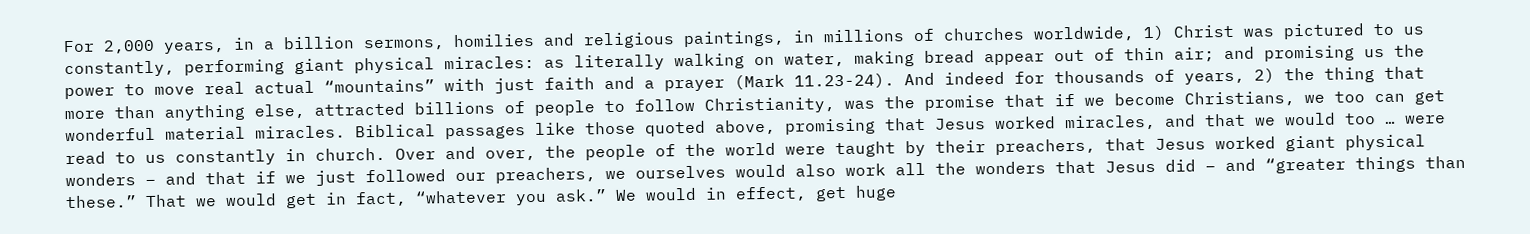For 2,000 years, in a billion sermons, homilies and religious paintings, in millions of churches worldwide, 1) Christ was pictured to us constantly, performing giant physical miracles: as literally walking on water, making bread appear out of thin air; and promising us the power to move real actual “mountains” with just faith and a prayer (Mark 11.23-24). And indeed for thousands of years, 2) the thing that more than anything else, attracted billions of people to follow Christianity, was the promise that if we become Christians, we too can get wonderful material miracles. Biblical passages like those quoted above, promising that Jesus worked miracles, and that we would too … were read to us constantly in church. Over and over, the people of the world were taught by their preachers, that Jesus worked giant physical wonders – and that if we just followed our preachers, we ourselves would also work all the wonders that Jesus did – and “greater things than these.” That we would get in fact, “whatever you ask.” We would in effect, get huge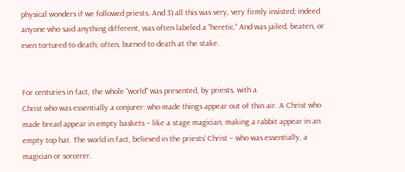physical wonders if we followed priests. And 3) all this was very, very firmly insisted; indeed anyone who said anything different, was often labeled a “heretic.” And was jailed, beaten, or even tortured to death; often, burned to death at the stake.


For centuries in fact, the whole “world” was presented, by priests, with a
Christ who was essentially a conjurer: who made things appear out of thin air. A Christ who made bread appear in empty baskets – like a stage magician, making a rabbit appear in an empty top hat. The world in fact, believed in the priests’ Christ – who was essentially, a magician or sorcerer.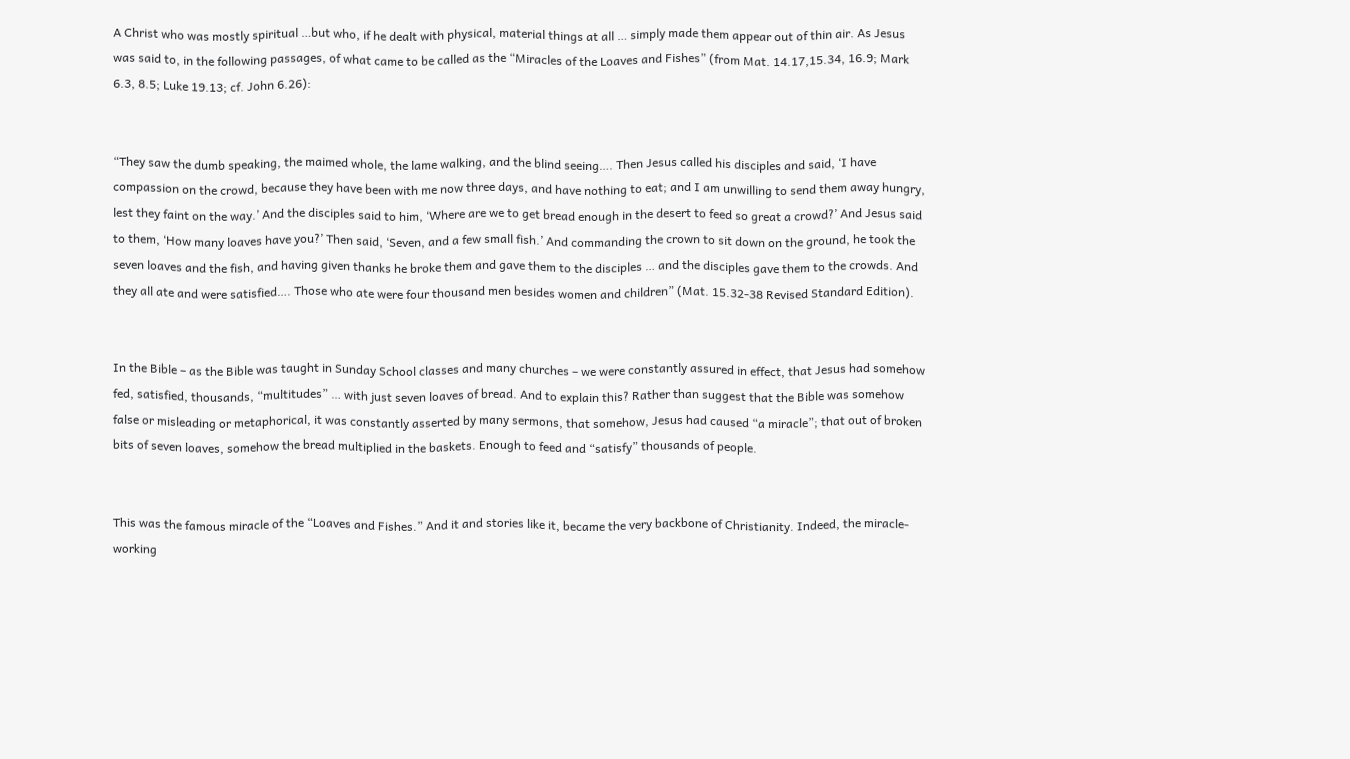A Christ who was mostly spiritual …but who, if he dealt with physical, material things at all … simply made them appear out of thin air. As Jesus was said to, in the following passages, of what came to be called as the “Miracles of the Loaves and Fishes” (from Mat. 14.17,15.34, 16.9; Mark 6.3, 8.5; Luke 19.13; cf. John 6.26):


“They saw the dumb speaking, the maimed whole, the lame walking, and the blind seeing…. Then Jesus called his disciples and said, ‘I have compassion on the crowd, because they have been with me now three days, and have nothing to eat; and I am unwilling to send them away hungry, lest they faint on the way.’ And the disciples said to him, ‘Where are we to get bread enough in the desert to feed so great a crowd?’ And Jesus said to them, ‘How many loaves have you?’ Then said, ‘Seven, and a few small fish.’ And commanding the crown to sit down on the ground, he took the seven loaves and the fish, and having given thanks he broke them and gave them to the disciples … and the disciples gave them to the crowds. And they all ate and were satisfied…. Those who ate were four thousand men besides women and children” (Mat. 15.32-38 Revised Standard Edition).


In the Bible – as the Bible was taught in Sunday School classes and many churches – we were constantly assured in effect, that Jesus had somehow fed, satisfied, thousands, “multitudes” … with just seven loaves of bread. And to explain this? Rather than suggest that the Bible was somehow false or misleading or metaphorical, it was constantly asserted by many sermons, that somehow, Jesus had caused “a miracle”; that out of broken bits of seven loaves, somehow the bread multiplied in the baskets. Enough to feed and “satisfy” thousands of people.


This was the famous miracle of the “Loaves and Fishes.” And it and stories like it, became the very backbone of Christianity. Indeed, the miracle-working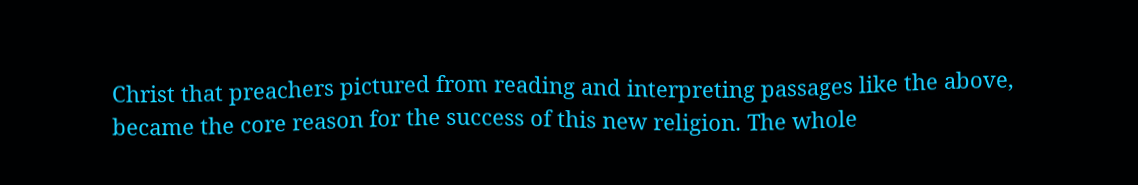Christ that preachers pictured from reading and interpreting passages like the above, became the core reason for the success of this new religion. The whole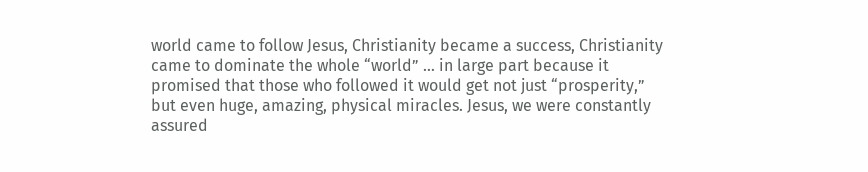world came to follow Jesus, Christianity became a success, Christianity came to dominate the whole “world” … in large part because it promised that those who followed it would get not just “prosperity,” but even huge, amazing, physical miracles. Jesus, we were constantly assured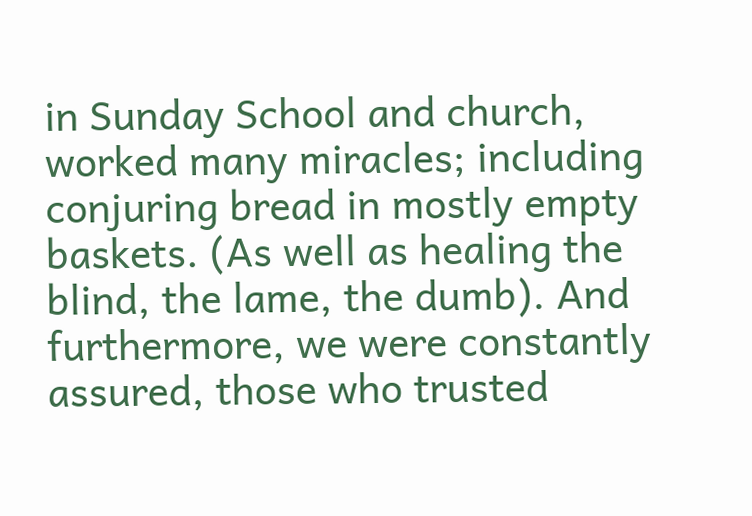in Sunday School and church, worked many miracles; including conjuring bread in mostly empty baskets. (As well as healing the blind, the lame, the dumb). And furthermore, we were constantly assured, those who trusted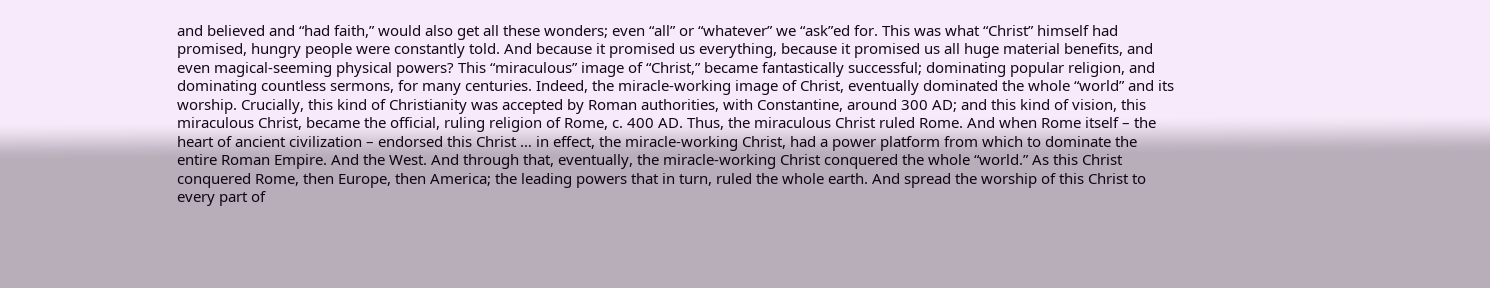and believed and “had faith,” would also get all these wonders; even “all” or “whatever” we “ask”ed for. This was what “Christ” himself had promised, hungry people were constantly told. And because it promised us everything, because it promised us all huge material benefits, and even magical-seeming physical powers? This “miraculous” image of “Christ,” became fantastically successful; dominating popular religion, and dominating countless sermons, for many centuries. Indeed, the miracle-working image of Christ, eventually dominated the whole “world” and its worship. Crucially, this kind of Christianity was accepted by Roman authorities, with Constantine, around 300 AD; and this kind of vision, this miraculous Christ, became the official, ruling religion of Rome, c. 400 AD. Thus, the miraculous Christ ruled Rome. And when Rome itself – the heart of ancient civilization – endorsed this Christ … in effect, the miracle-working Christ, had a power platform from which to dominate the entire Roman Empire. And the West. And through that, eventually, the miracle-working Christ conquered the whole “world.” As this Christ conquered Rome, then Europe, then America; the leading powers that in turn, ruled the whole earth. And spread the worship of this Christ to every part of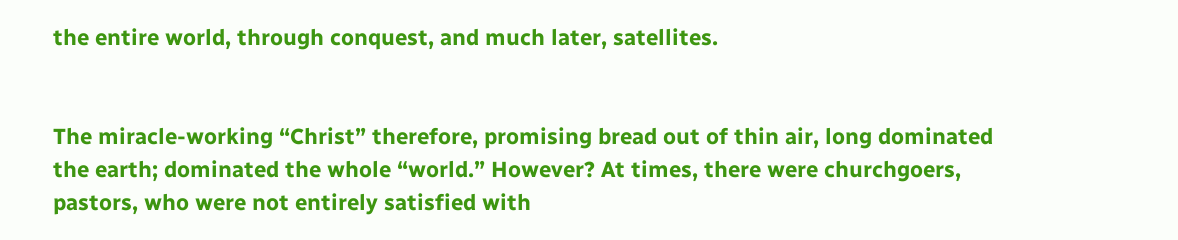the entire world, through conquest, and much later, satellites.


The miracle-working “Christ” therefore, promising bread out of thin air, long dominated the earth; dominated the whole “world.” However? At times, there were churchgoers, pastors, who were not entirely satisfied with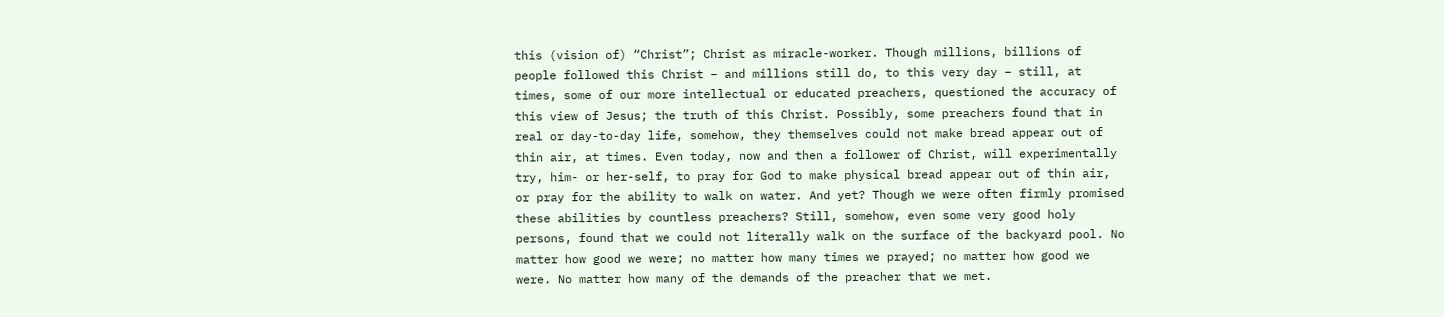this (vision of) “Christ”; Christ as miracle-worker. Though millions, billions of people followed this Christ – and millions still do, to this very day – still, at times, some of our more intellectual or educated preachers, questioned the accuracy of this view of Jesus; the truth of this Christ. Possibly, some preachers found that in real or day-to-day life, somehow, they themselves could not make bread appear out of thin air, at times. Even today, now and then a follower of Christ, will experimentally try, him- or her-self, to pray for God to make physical bread appear out of thin air, or pray for the ability to walk on water. And yet? Though we were often firmly promised these abilities by countless preachers? Still, somehow, even some very good holy persons, found that we could not literally walk on the surface of the backyard pool. No matter how good we were; no matter how many times we prayed; no matter how good we were. No matter how many of the demands of the preacher that we met.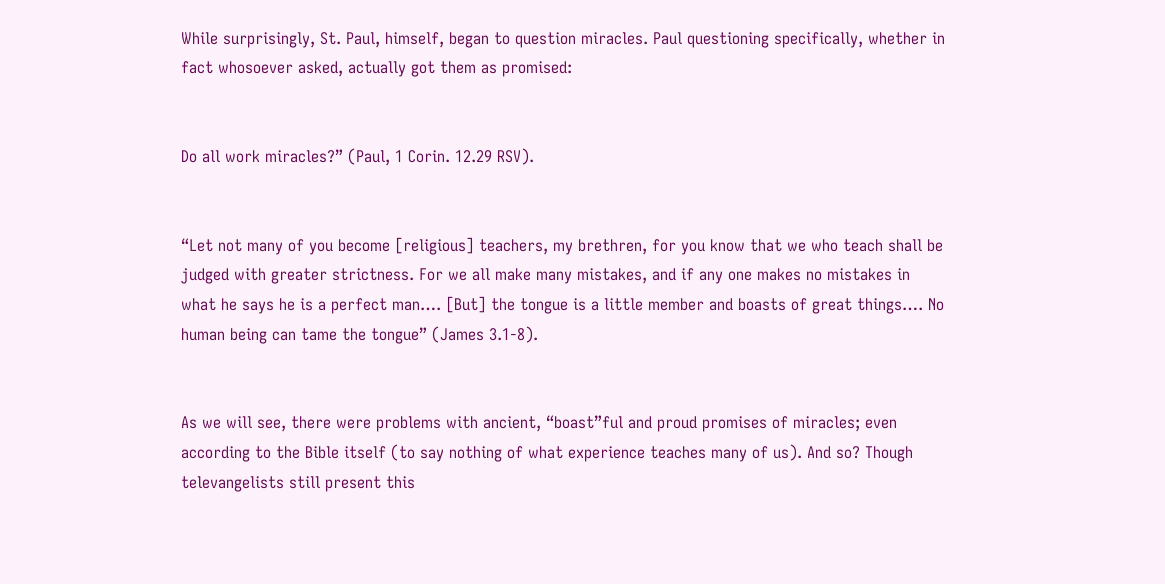While surprisingly, St. Paul, himself, began to question miracles. Paul questioning specifically, whether in fact whosoever asked, actually got them as promised:


Do all work miracles?” (Paul, 1 Corin. 12.29 RSV).


“Let not many of you become [religious] teachers, my brethren, for you know that we who teach shall be judged with greater strictness. For we all make many mistakes, and if any one makes no mistakes in what he says he is a perfect man…. [But] the tongue is a little member and boasts of great things…. No human being can tame the tongue” (James 3.1-8).


As we will see, there were problems with ancient, “boast”ful and proud promises of miracles; even according to the Bible itself (to say nothing of what experience teaches many of us). And so? Though televangelists still present this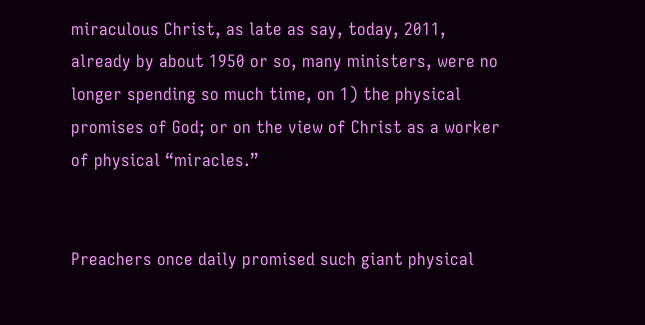miraculous Christ, as late as say, today, 2011, already by about 1950 or so, many ministers, were no longer spending so much time, on 1) the physical promises of God; or on the view of Christ as a worker of physical “miracles.”


Preachers once daily promised such giant physical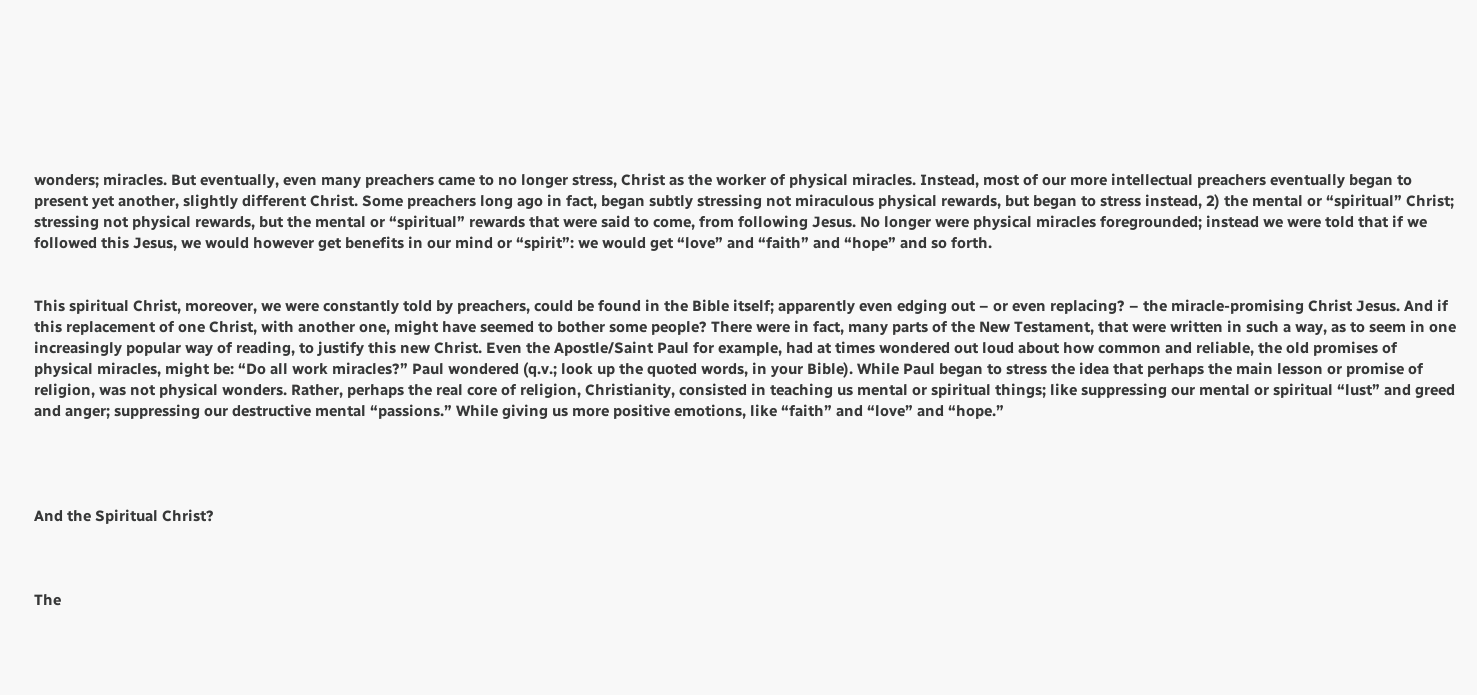wonders; miracles. But eventually, even many preachers came to no longer stress, Christ as the worker of physical miracles. Instead, most of our more intellectual preachers eventually began to present yet another, slightly different Christ. Some preachers long ago in fact, began subtly stressing not miraculous physical rewards, but began to stress instead, 2) the mental or “spiritual” Christ; stressing not physical rewards, but the mental or “spiritual” rewards that were said to come, from following Jesus. No longer were physical miracles foregrounded; instead we were told that if we followed this Jesus, we would however get benefits in our mind or “spirit”: we would get “love” and “faith” and “hope” and so forth.


This spiritual Christ, moreover, we were constantly told by preachers, could be found in the Bible itself; apparently even edging out – or even replacing? – the miracle-promising Christ Jesus. And if this replacement of one Christ, with another one, might have seemed to bother some people? There were in fact, many parts of the New Testament, that were written in such a way, as to seem in one increasingly popular way of reading, to justify this new Christ. Even the Apostle/Saint Paul for example, had at times wondered out loud about how common and reliable, the old promises of physical miracles, might be: “Do all work miracles?” Paul wondered (q.v.; look up the quoted words, in your Bible). While Paul began to stress the idea that perhaps the main lesson or promise of religion, was not physical wonders. Rather, perhaps the real core of religion, Christianity, consisted in teaching us mental or spiritual things; like suppressing our mental or spiritual “lust” and greed and anger; suppressing our destructive mental “passions.” While giving us more positive emotions, like “faith” and “love” and “hope.”




And the Spiritual Christ?



The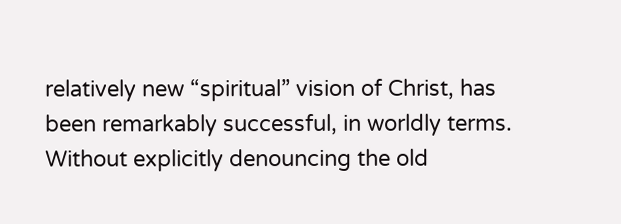relatively new “spiritual” vision of Christ, has been remarkably successful, in worldly terms. Without explicitly denouncing the old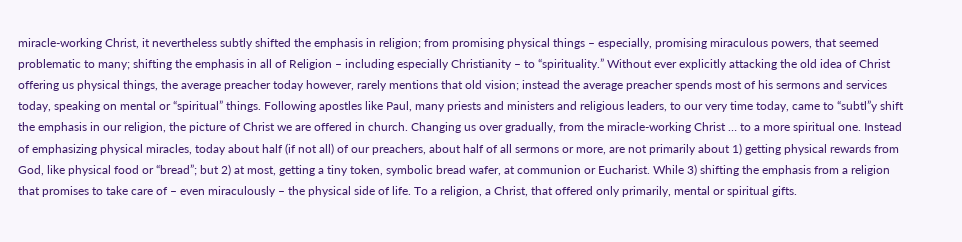miracle-working Christ, it nevertheless subtly shifted the emphasis in religion; from promising physical things – especially, promising miraculous powers, that seemed problematic to many; shifting the emphasis in all of Religion – including especially Christianity – to “spirituality.” Without ever explicitly attacking the old idea of Christ offering us physical things, the average preacher today however, rarely mentions that old vision; instead the average preacher spends most of his sermons and services today, speaking on mental or “spiritual” things. Following apostles like Paul, many priests and ministers and religious leaders, to our very time today, came to “subtl”y shift the emphasis in our religion, the picture of Christ we are offered in church. Changing us over gradually, from the miracle-working Christ … to a more spiritual one. Instead of emphasizing physical miracles, today about half (if not all) of our preachers, about half of all sermons or more, are not primarily about 1) getting physical rewards from God, like physical food or “bread”; but 2) at most, getting a tiny token, symbolic bread wafer, at communion or Eucharist. While 3) shifting the emphasis from a religion that promises to take care of – even miraculously – the physical side of life. To a religion, a Christ, that offered only primarily, mental or spiritual gifts.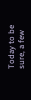Today to be sure, a few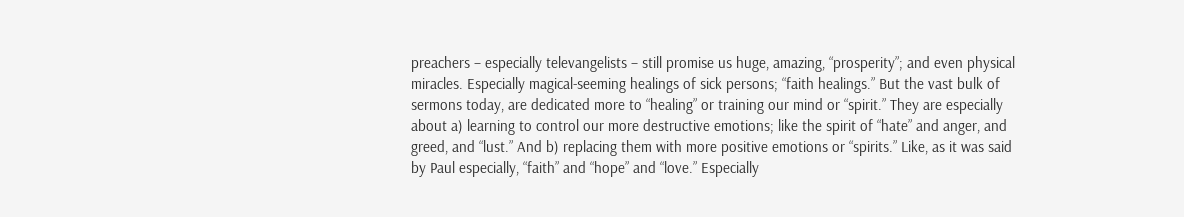preachers – especially televangelists – still promise us huge, amazing, “prosperity”; and even physical miracles. Especially magical-seeming healings of sick persons; “faith healings.” But the vast bulk of sermons today, are dedicated more to “healing” or training our mind or “spirit.” They are especially about a) learning to control our more destructive emotions; like the spirit of “hate” and anger, and greed, and “lust.” And b) replacing them with more positive emotions or “spirits.” Like, as it was said by Paul especially, “faith” and “hope” and “love.” Especially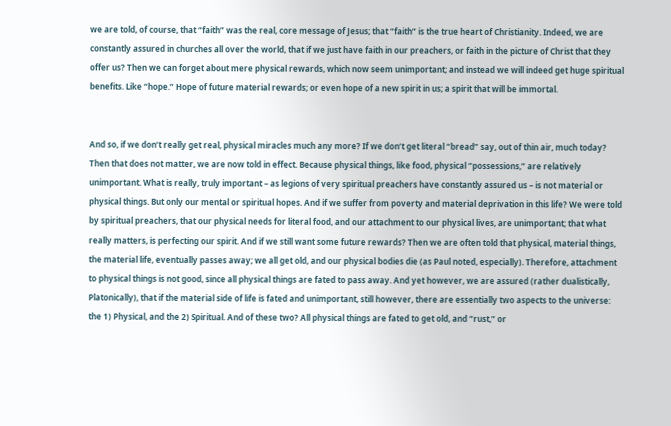we are told, of course, that “faith” was the real, core message of Jesus; that “faith” is the true heart of Christianity. Indeed, we are constantly assured in churches all over the world, that if we just have faith in our preachers, or faith in the picture of Christ that they offer us? Then we can forget about mere physical rewards, which now seem unimportant; and instead we will indeed get huge spiritual benefits. Like “hope.” Hope of future material rewards; or even hope of a new spirit in us; a spirit that will be immortal.


And so, if we don’t really get real, physical miracles much any more? If we don’t get literal “bread” say, out of thin air, much today? Then that does not matter, we are now told in effect. Because physical things, like food, physical “possessions,” are relatively unimportant. What is really, truly important – as legions of very spiritual preachers have constantly assured us – is not material or physical things. But only our mental or spiritual hopes. And if we suffer from poverty and material deprivation in this life? We were told by spiritual preachers, that our physical needs for literal food, and our attachment to our physical lives, are unimportant; that what really matters, is perfecting our spirit. And if we still want some future rewards? Then we are often told that physical, material things, the material life, eventually passes away; we all get old, and our physical bodies die (as Paul noted, especially). Therefore, attachment to physical things is not good, since all physical things are fated to pass away. And yet however, we are assured (rather dualistically, Platonically), that if the material side of life is fated and unimportant, still however, there are essentially two aspects to the universe: the 1) Physical, and the 2) Spiritual. And of these two? All physical things are fated to get old, and “rust,” or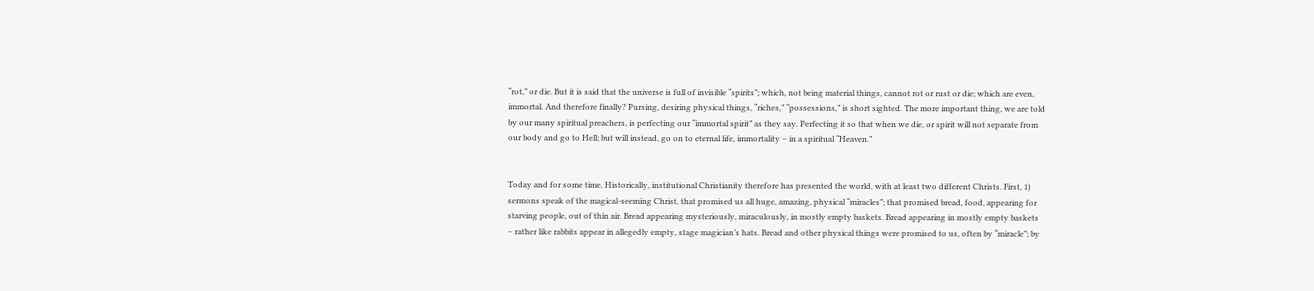“rot,” or die. But it is said that the universe is full of invisible “spirits”; which, not being material things, cannot rot or rust or die; which are even, immortal. And therefore finally? Pursing, desiring physical things, “riches,” “possessions,” is short sighted. The more important thing, we are told by our many spiritual preachers, is perfecting our “immortal spirit” as they say. Perfecting it so that when we die, or spirit will not separate from our body and go to Hell; but will instead, go on to eternal life, immortality – in a spiritual “Heaven.”


Today and for some time, Historically, institutional Christianity therefore has presented the world, with at least two different Christs. First, 1) sermons speak of the magical-seeming Christ, that promised us all huge, amazing, physical “miracles”; that promised bread, food, appearing for starving people, out of thin air. Bread appearing mysteriously, miraculously, in mostly empty baskets. Bread appearing in mostly empty baskets – rather like rabbits appear in allegedly empty, stage magician’s hats. Bread and other physical things were promised to us, often by “miracle”; by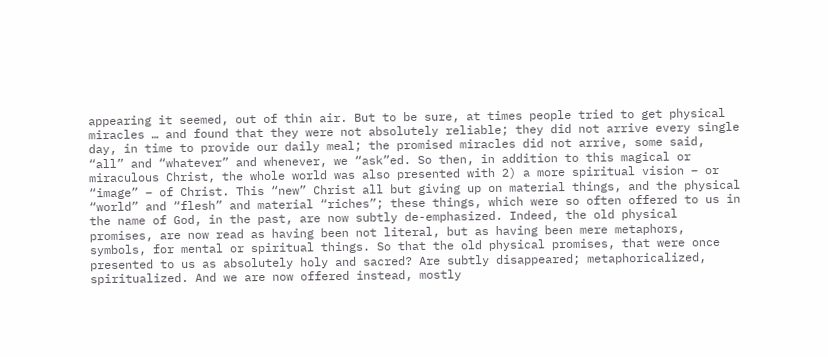appearing it seemed, out of thin air. But to be sure, at times people tried to get physical miracles … and found that they were not absolutely reliable; they did not arrive every single day, in time to provide our daily meal; the promised miracles did not arrive, some said, “all” and “whatever” and whenever, we “ask”ed. So then, in addition to this magical or miraculous Christ, the whole world was also presented with 2) a more spiritual vision – or “image” – of Christ. This “new” Christ all but giving up on material things, and the physical “world” and “flesh” and material “riches”; these things, which were so often offered to us in the name of God, in the past, are now subtly de-emphasized. Indeed, the old physical promises, are now read as having been not literal, but as having been mere metaphors, symbols, for mental or spiritual things. So that the old physical promises, that were once presented to us as absolutely holy and sacred? Are subtly disappeared; metaphoricalized, spiritualized. And we are now offered instead, mostly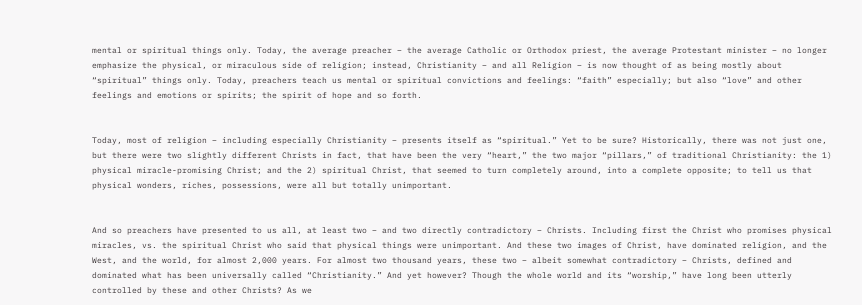mental or spiritual things only. Today, the average preacher – the average Catholic or Orthodox priest, the average Protestant minister – no longer emphasize the physical, or miraculous side of religion; instead, Christianity – and all Religion – is now thought of as being mostly about “spiritual” things only. Today, preachers teach us mental or spiritual convictions and feelings: “faith” especially; but also “love” and other feelings and emotions or spirits; the spirit of hope and so forth.


Today, most of religion – including especially Christianity – presents itself as “spiritual.” Yet to be sure? Historically, there was not just one, but there were two slightly different Christs in fact, that have been the very “heart,” the two major “pillars,” of traditional Christianity: the 1) physical miracle-promising Christ; and the 2) spiritual Christ, that seemed to turn completely around, into a complete opposite; to tell us that physical wonders, riches, possessions, were all but totally unimportant.


And so preachers have presented to us all, at least two – and two directly contradictory – Christs. Including first the Christ who promises physical miracles, vs. the spiritual Christ who said that physical things were unimportant. And these two images of Christ, have dominated religion, and the West, and the world, for almost 2,000 years. For almost two thousand years, these two – albeit somewhat contradictory – Christs, defined and dominated what has been universally called “Christianity.” And yet however? Though the whole world and its “worship,” have long been utterly controlled by these and other Christs? As we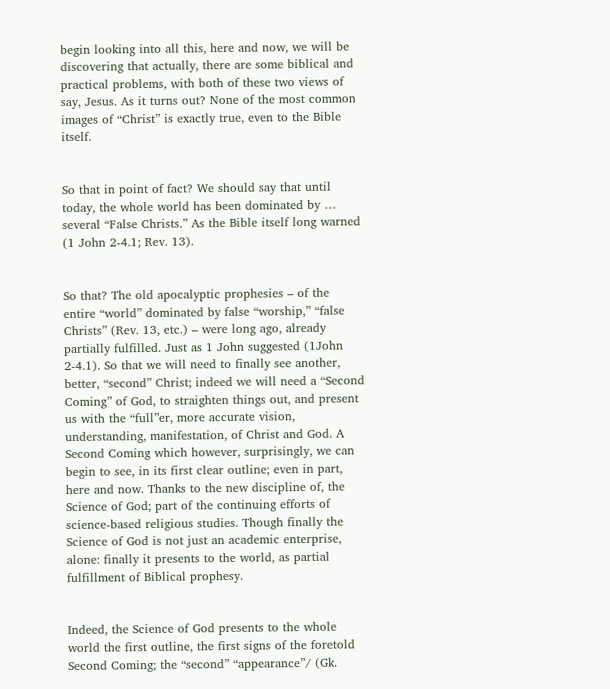begin looking into all this, here and now, we will be discovering that actually, there are some biblical and practical problems, with both of these two views of say, Jesus. As it turns out? None of the most common images of “Christ” is exactly true, even to the Bible itself.


So that in point of fact? We should say that until today, the whole world has been dominated by … several “False Christs.” As the Bible itself long warned (1 John 2-4.1; Rev. 13).


So that? The old apocalyptic prophesies – of the entire “world” dominated by false “worship,” “false Christs” (Rev. 13, etc.) – were long ago, already partially fulfilled. Just as 1 John suggested (1John 2-4.1). So that we will need to finally see another, better, “second” Christ; indeed we will need a “Second Coming” of God, to straighten things out, and present us with the “full”er, more accurate vision, understanding, manifestation, of Christ and God. A Second Coming which however, surprisingly, we can begin to see, in its first clear outline; even in part, here and now. Thanks to the new discipline of, the Science of God; part of the continuing efforts of science-based religious studies. Though finally the Science of God is not just an academic enterprise, alone: finally it presents to the world, as partial fulfillment of Biblical prophesy.


Indeed, the Science of God presents to the whole world the first outline, the first signs of the foretold Second Coming; the “second” “appearance”/ (Gk.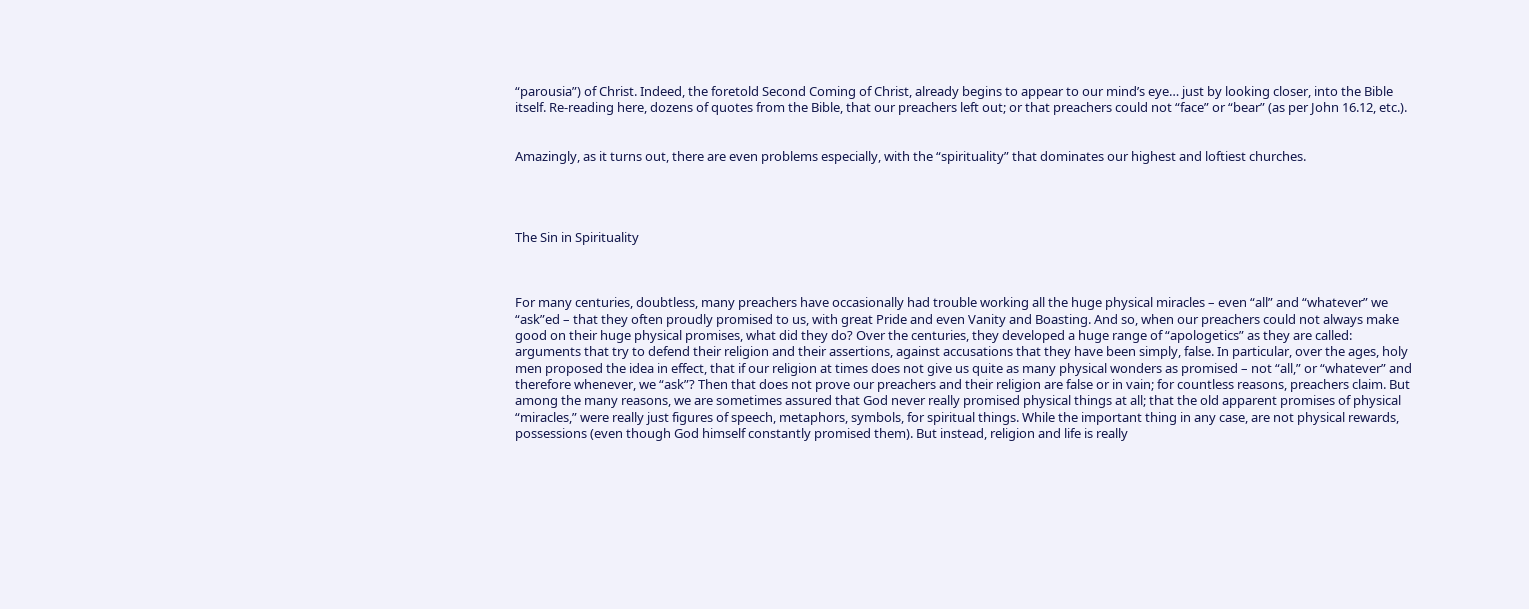“parousia”) of Christ. Indeed, the foretold Second Coming of Christ, already begins to appear to our mind’s eye… just by looking closer, into the Bible itself. Re-reading here, dozens of quotes from the Bible, that our preachers left out; or that preachers could not “face” or “bear” (as per John 16.12, etc.).


Amazingly, as it turns out, there are even problems especially, with the “spirituality” that dominates our highest and loftiest churches.




The Sin in Spirituality



For many centuries, doubtless, many preachers have occasionally had trouble working all the huge physical miracles – even “all” and “whatever” we “ask”ed – that they often proudly promised to us, with great Pride and even Vanity and Boasting. And so, when our preachers could not always make good on their huge physical promises, what did they do? Over the centuries, they developed a huge range of “apologetics” as they are called: arguments that try to defend their religion and their assertions, against accusations that they have been simply, false. In particular, over the ages, holy men proposed the idea in effect, that if our religion at times does not give us quite as many physical wonders as promised – not “all,” or “whatever” and therefore whenever, we “ask”? Then that does not prove our preachers and their religion are false or in vain; for countless reasons, preachers claim. But among the many reasons, we are sometimes assured that God never really promised physical things at all; that the old apparent promises of physical “miracles,” were really just figures of speech, metaphors, symbols, for spiritual things. While the important thing in any case, are not physical rewards, possessions (even though God himself constantly promised them). But instead, religion and life is really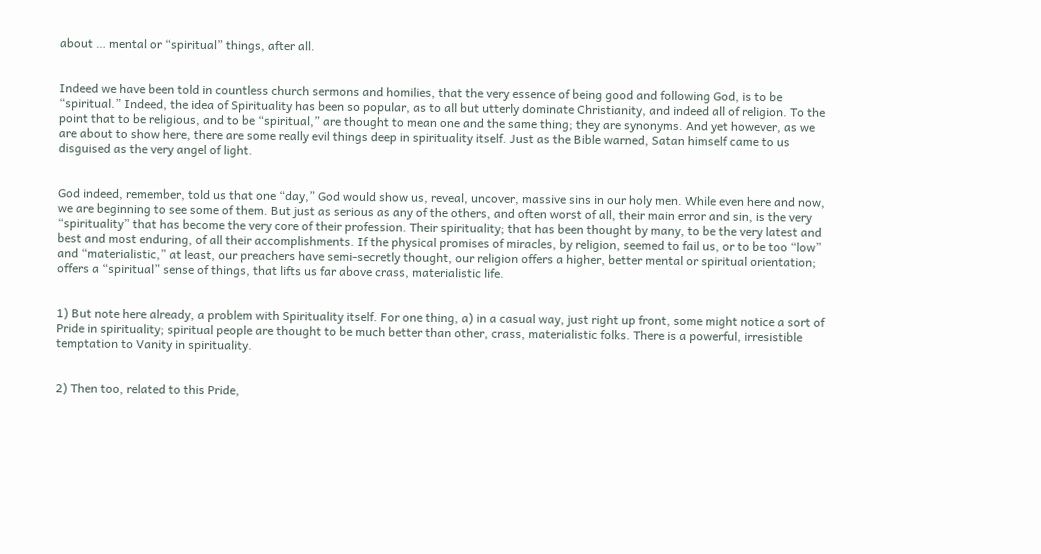about … mental or “spiritual” things, after all.


Indeed we have been told in countless church sermons and homilies, that the very essence of being good and following God, is to be “spiritual.” Indeed, the idea of Spirituality has been so popular, as to all but utterly dominate Christianity, and indeed all of religion. To the point that to be religious, and to be “spiritual,” are thought to mean one and the same thing; they are synonyms. And yet however, as we are about to show here, there are some really evil things deep in spirituality itself. Just as the Bible warned, Satan himself came to us disguised as the very angel of light.


God indeed, remember, told us that one “day,” God would show us, reveal, uncover, massive sins in our holy men. While even here and now, we are beginning to see some of them. But just as serious as any of the others, and often worst of all, their main error and sin, is the very “spirituality” that has become the very core of their profession. Their spirituality; that has been thought by many, to be the very latest and best and most enduring, of all their accomplishments. If the physical promises of miracles, by religion, seemed to fail us, or to be too “low” and “materialistic,” at least, our preachers have semi-secretly thought, our religion offers a higher, better mental or spiritual orientation; offers a “spiritual” sense of things, that lifts us far above crass, materialistic life.


1) But note here already, a problem with Spirituality itself. For one thing, a) in a casual way, just right up front, some might notice a sort of Pride in spirituality; spiritual people are thought to be much better than other, crass, materialistic folks. There is a powerful, irresistible temptation to Vanity in spirituality.


2) Then too, related to this Pride,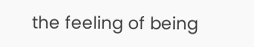the feeling of being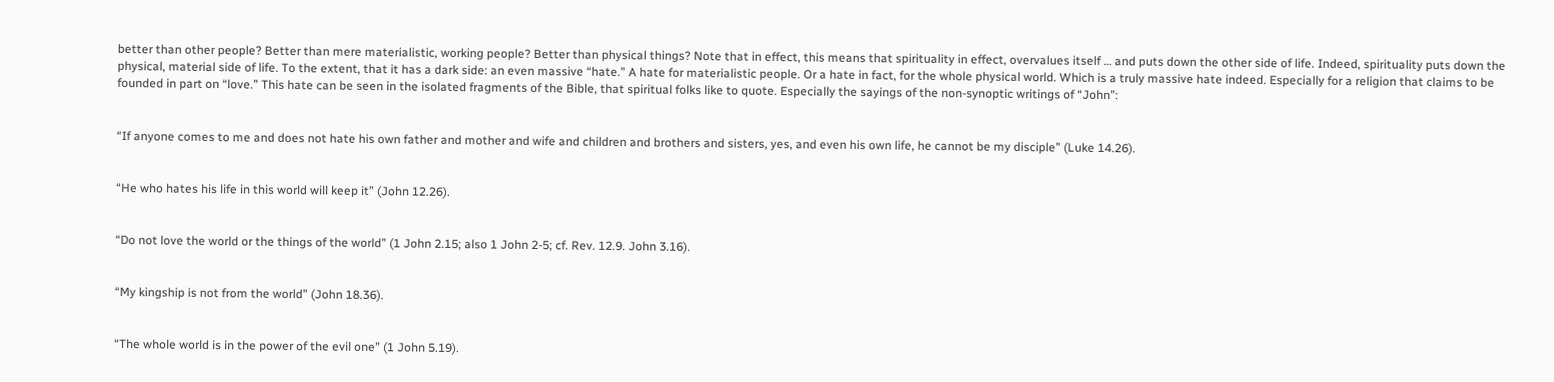better than other people? Better than mere materialistic, working people? Better than physical things? Note that in effect, this means that spirituality in effect, overvalues itself … and puts down the other side of life. Indeed, spirituality puts down the physical, material side of life. To the extent, that it has a dark side: an even massive “hate.” A hate for materialistic people. Or a hate in fact, for the whole physical world. Which is a truly massive hate indeed. Especially for a religion that claims to be founded in part on “love.” This hate can be seen in the isolated fragments of the Bible, that spiritual folks like to quote. Especially the sayings of the non-synoptic writings of “John”:


“If anyone comes to me and does not hate his own father and mother and wife and children and brothers and sisters, yes, and even his own life, he cannot be my disciple” (Luke 14.26).


“He who hates his life in this world will keep it” (John 12.26).


“Do not love the world or the things of the world” (1 John 2.15; also 1 John 2-5; cf. Rev. 12.9. John 3.16).


“My kingship is not from the world” (John 18.36).


“The whole world is in the power of the evil one” (1 John 5.19).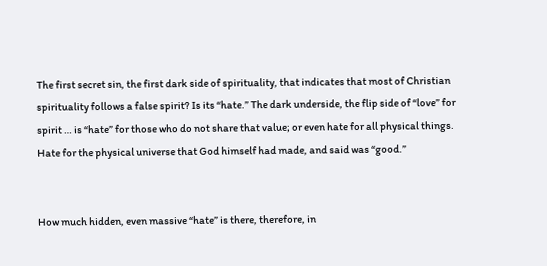The first secret sin, the first dark side of spirituality, that indicates that most of Christian spirituality follows a false spirit? Is its “hate.” The dark underside, the flip side of “love” for spirit … is “hate” for those who do not share that value; or even hate for all physical things. Hate for the physical universe that God himself had made, and said was “good.”


How much hidden, even massive “hate” is there, therefore, in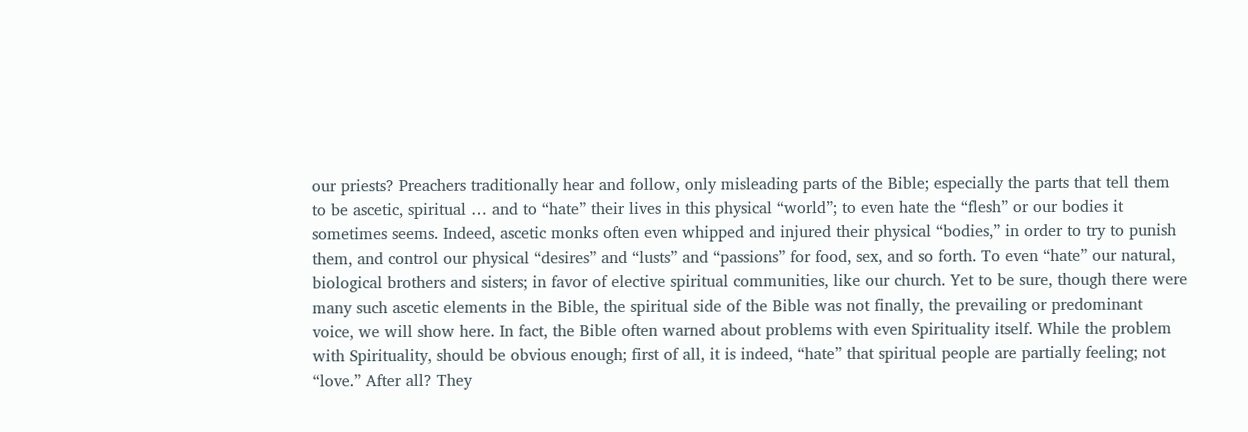our priests? Preachers traditionally hear and follow, only misleading parts of the Bible; especially the parts that tell them to be ascetic, spiritual … and to “hate” their lives in this physical “world”; to even hate the “flesh” or our bodies it sometimes seems. Indeed, ascetic monks often even whipped and injured their physical “bodies,” in order to try to punish them, and control our physical “desires” and “lusts” and “passions” for food, sex, and so forth. To even “hate” our natural, biological brothers and sisters; in favor of elective spiritual communities, like our church. Yet to be sure, though there were many such ascetic elements in the Bible, the spiritual side of the Bible was not finally, the prevailing or predominant voice, we will show here. In fact, the Bible often warned about problems with even Spirituality itself. While the problem with Spirituality, should be obvious enough; first of all, it is indeed, “hate” that spiritual people are partially feeling; not “love.” After all? They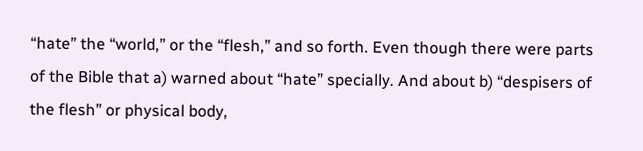“hate” the “world,” or the “flesh,” and so forth. Even though there were parts of the Bible that a) warned about “hate” specially. And about b) “despisers of the flesh” or physical body,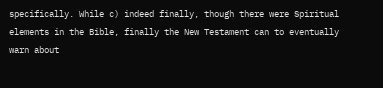specifically. While c) indeed finally, though there were Spiritual elements in the Bible, finally the New Testament can to eventually warn about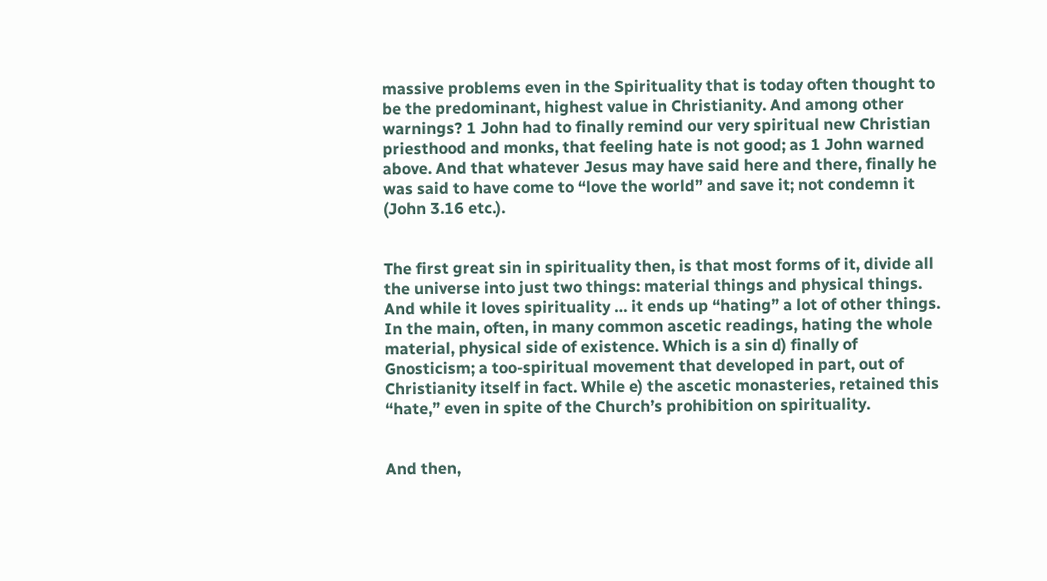massive problems even in the Spirituality that is today often thought to be the predominant, highest value in Christianity. And among other warnings? 1 John had to finally remind our very spiritual new Christian priesthood and monks, that feeling hate is not good; as 1 John warned above. And that whatever Jesus may have said here and there, finally he was said to have come to “love the world” and save it; not condemn it (John 3.16 etc.).


The first great sin in spirituality then, is that most forms of it, divide all the universe into just two things: material things and physical things. And while it loves spirituality … it ends up “hating” a lot of other things. In the main, often, in many common ascetic readings, hating the whole material, physical side of existence. Which is a sin d) finally of Gnosticism; a too-spiritual movement that developed in part, out of Christianity itself in fact. While e) the ascetic monasteries, retained this “hate,” even in spite of the Church’s prohibition on spirituality.


And then,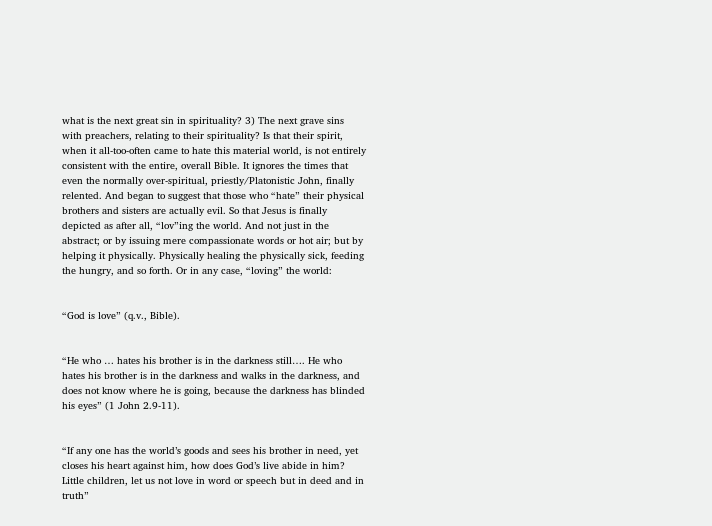what is the next great sin in spirituality? 3) The next grave sins with preachers, relating to their spirituality? Is that their spirit, when it all-too-often came to hate this material world, is not entirely consistent with the entire, overall Bible. It ignores the times that even the normally over-spiritual, priestly/Platonistic John, finally relented. And began to suggest that those who “hate” their physical brothers and sisters are actually evil. So that Jesus is finally depicted as after all, “lov”ing the world. And not just in the abstract; or by issuing mere compassionate words or hot air; but by helping it physically. Physically healing the physically sick, feeding the hungry, and so forth. Or in any case, “loving” the world:


“God is love” (q.v., Bible).


“He who … hates his brother is in the darkness still…. He who hates his brother is in the darkness and walks in the darkness, and does not know where he is going, because the darkness has blinded his eyes” (1 John 2.9-11).


“If any one has the world’s goods and sees his brother in need, yet closes his heart against him, how does God’s live abide in him? Little children, let us not love in word or speech but in deed and in truth”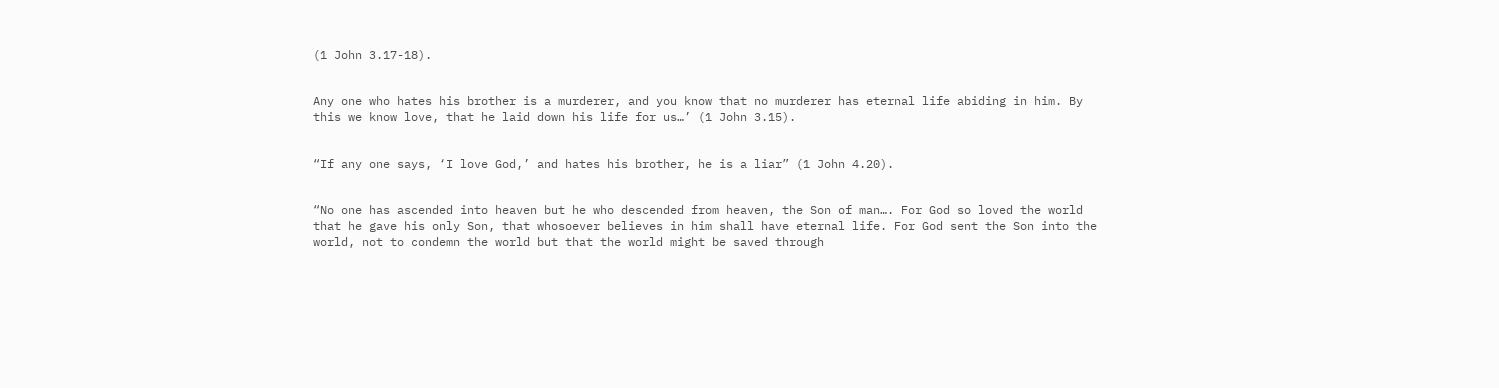(1 John 3.17-18).


Any one who hates his brother is a murderer, and you know that no murderer has eternal life abiding in him. By this we know love, that he laid down his life for us…’ (1 John 3.15).


“If any one says, ‘I love God,’ and hates his brother, he is a liar” (1 John 4.20).


“No one has ascended into heaven but he who descended from heaven, the Son of man…. For God so loved the world that he gave his only Son, that whosoever believes in him shall have eternal life. For God sent the Son into the world, not to condemn the world but that the world might be saved through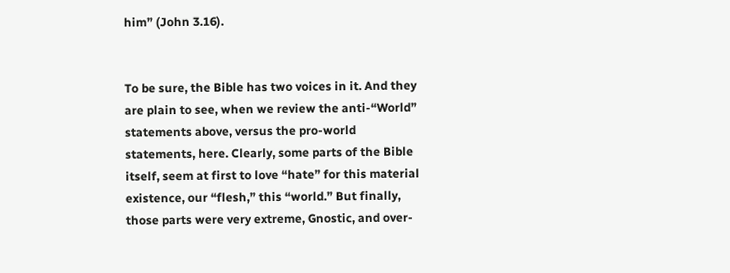him” (John 3.16).


To be sure, the Bible has two voices in it. And they are plain to see, when we review the anti-“World” statements above, versus the pro-world statements, here. Clearly, some parts of the Bible itself, seem at first to love “hate” for this material existence, our “flesh,” this “world.” But finally, those parts were very extreme, Gnostic, and over-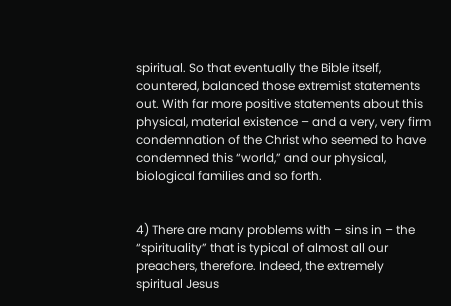spiritual. So that eventually the Bible itself, countered, balanced those extremist statements out. With far more positive statements about this physical, material existence – and a very, very firm condemnation of the Christ who seemed to have condemned this “world,” and our physical, biological families and so forth.


4) There are many problems with – sins in – the “spirituality” that is typical of almost all our preachers, therefore. Indeed, the extremely spiritual Jesus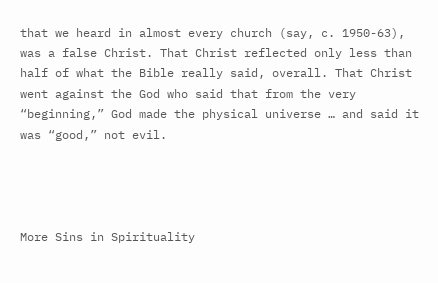that we heard in almost every church (say, c. 1950-63), was a false Christ. That Christ reflected only less than half of what the Bible really said, overall. That Christ went against the God who said that from the very “beginning,” God made the physical universe … and said it was “good,” not evil.




More Sins in Spirituality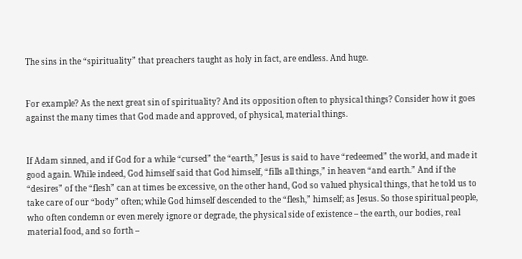The sins in the “spirituality” that preachers taught as holy in fact, are endless. And huge.


For example? As the next great sin of spirituality? And its opposition often to physical things? Consider how it goes against the many times that God made and approved, of physical, material things.


If Adam sinned, and if God for a while “cursed” the “earth,” Jesus is said to have “redeemed” the world, and made it good again. While indeed, God himself said that God himself, “fills all things,” in heaven “and earth.” And if the “desires” of the “flesh” can at times be excessive, on the other hand, God so valued physical things, that he told us to take care of our “body” often; while God himself descended to the “flesh,” himself; as Jesus. So those spiritual people, who often condemn or even merely ignore or degrade, the physical side of existence – the earth, our bodies, real material food, and so forth –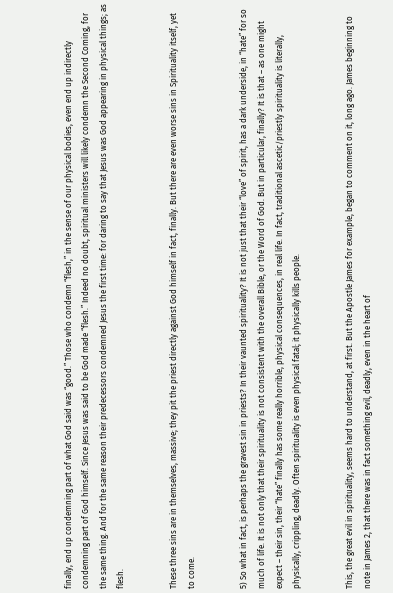finally, end up condemning part of what God said was “good.” Those who condemn “flesh,” in the sense of our physical bodies, even end up indirectly condemning part of God himself. Since Jesus was said to be God made “flesh.” Indeed no doubt, spiritual ministers will likely condemn the Second Coming, for the same thing. And for the same reason their predecessors condemned Jesus the first time: for daring to say that Jesus was God appearing in physical things; as flesh.


These three sins are in themselves, massive; they pit the priest directly against God himself in fact, finally. But there are even worse sins in Spirituality itself, yet to come.


5) So what in fact, is perhaps the gravest sin in priests? In their vaunted spirituality? It is not just that their “love” of spirit, has a dark underside, in “hate” for so much of life. It is not only that their spirituality is not consistent with the overall Bible, or the Word of God. But in particular, finally? It is that – as one might expect – their sin, their “hate” finally has some really horrible, physical consequences, in real life. In fact, traditional ascetic/priestly spirituality is literally, physically, crippling, deadly. Often spirituality is even physical fatal; it physically kills people.


This, the great evil in spirituality, seems hard to understand, at first. But the Apostle James for example, began to comment on it, long ago. James beginning to note in James 2, that there was in fact something evil, deadly, even in the heart of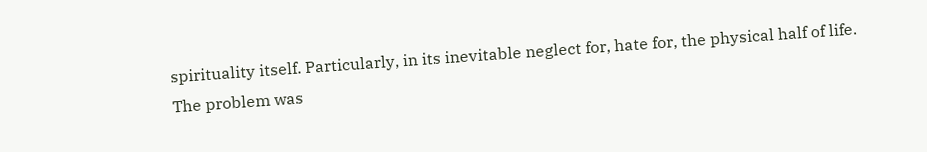spirituality itself. Particularly, in its inevitable neglect for, hate for, the physical half of life. The problem was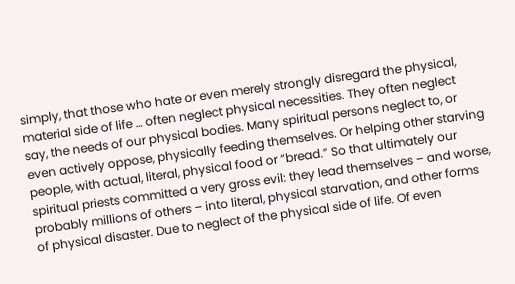simply, that those who hate or even merely strongly disregard the physical, material side of life … often neglect physical necessities. They often neglect say, the needs of our physical bodies. Many spiritual persons neglect to, or even actively oppose, physically feeding themselves. Or helping other starving people, with actual, literal, physical food or “bread.” So that ultimately our spiritual priests committed a very gross evil: they lead themselves – and worse, probably millions of others – into literal, physical starvation, and other forms of physical disaster. Due to neglect of the physical side of life. Of even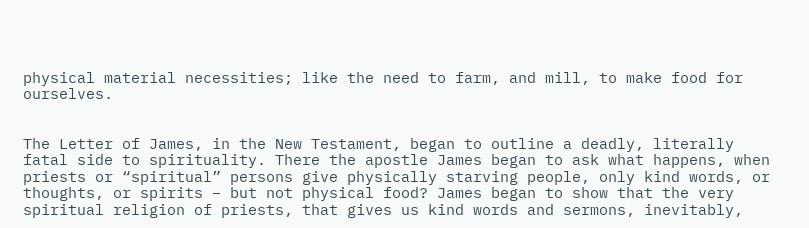physical material necessities; like the need to farm, and mill, to make food for ourselves.


The Letter of James, in the New Testament, began to outline a deadly, literally fatal side to spirituality. There the apostle James began to ask what happens, when priests or “spiritual” persons give physically starving people, only kind words, or thoughts, or spirits – but not physical food? James began to show that the very spiritual religion of priests, that gives us kind words and sermons, inevitably,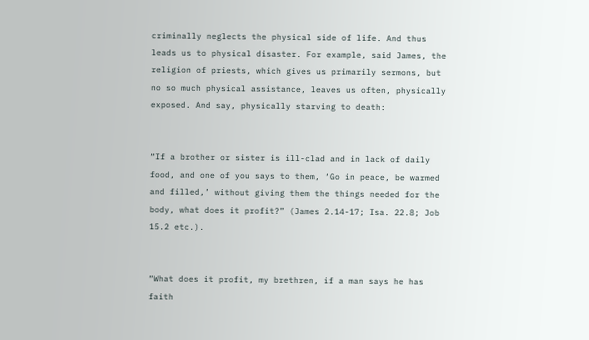criminally neglects the physical side of life. And thus leads us to physical disaster. For example, said James, the religion of priests, which gives us primarily sermons, but no so much physical assistance, leaves us often, physically exposed. And say, physically starving to death:


“If a brother or sister is ill-clad and in lack of daily food, and one of you says to them, ‘Go in peace, be warmed and filled,’ without giving them the things needed for the body, what does it profit?” (James 2.14-17; Isa. 22.8; Job 15.2 etc.).


“What does it profit, my brethren, if a man says he has faith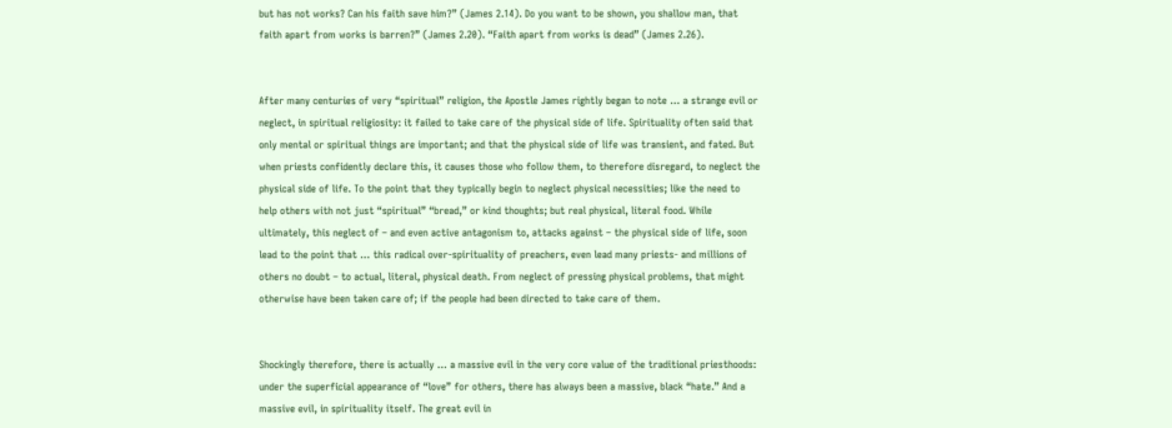but has not works? Can his faith save him?” (James 2.14). Do you want to be shown, you shallow man, that faith apart from works is barren?” (James 2.20). “Faith apart from works is dead” (James 2.26).


After many centuries of very “spiritual” religion, the Apostle James rightly began to note … a strange evil or neglect, in spiritual religiosity: it failed to take care of the physical side of life. Spirituality often said that only mental or spiritual things are important; and that the physical side of life was transient, and fated. But when priests confidently declare this, it causes those who follow them, to therefore disregard, to neglect the physical side of life. To the point that they typically begin to neglect physical necessities; like the need to help others with not just “spiritual” “bread,” or kind thoughts; but real physical, literal food. While ultimately, this neglect of – and even active antagonism to, attacks against – the physical side of life, soon lead to the point that … this radical over-spirituality of preachers, even lead many priests- and millions of others no doubt – to actual, literal, physical death. From neglect of pressing physical problems, that might otherwise have been taken care of; if the people had been directed to take care of them.


Shockingly therefore, there is actually … a massive evil in the very core value of the traditional priesthoods: under the superficial appearance of “love” for others, there has always been a massive, black “hate.” And a massive evil, in spirituality itself. The great evil in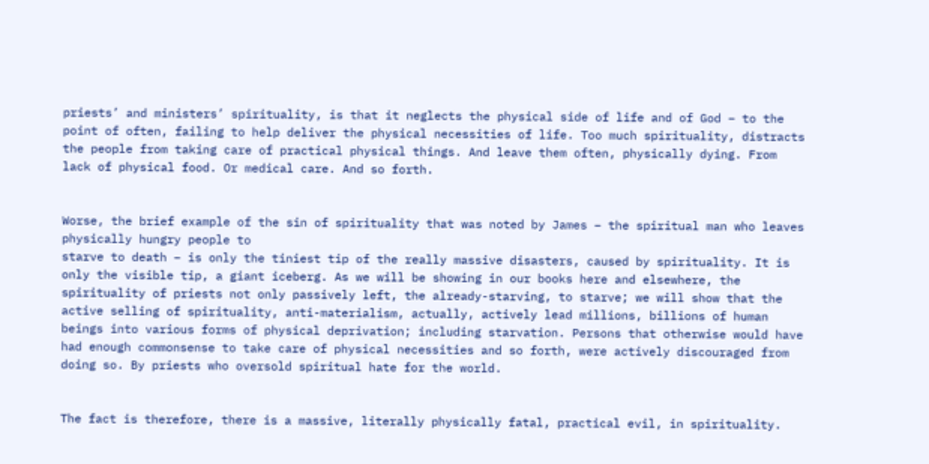priests’ and ministers’ spirituality, is that it neglects the physical side of life and of God – to the point of often, failing to help deliver the physical necessities of life. Too much spirituality, distracts the people from taking care of practical physical things. And leave them often, physically dying. From lack of physical food. Or medical care. And so forth.


Worse, the brief example of the sin of spirituality that was noted by James – the spiritual man who leaves physically hungry people to
starve to death – is only the tiniest tip of the really massive disasters, caused by spirituality. It is only the visible tip, a giant iceberg. As we will be showing in our books here and elsewhere, the spirituality of priests not only passively left, the already-starving, to starve; we will show that the active selling of spirituality, anti-materialism, actually, actively lead millions, billions of human beings into various forms of physical deprivation; including starvation. Persons that otherwise would have had enough commonsense to take care of physical necessities and so forth, were actively discouraged from doing so. By priests who oversold spiritual hate for the world.


The fact is therefore, there is a massive, literally physically fatal, practical evil, in spirituality.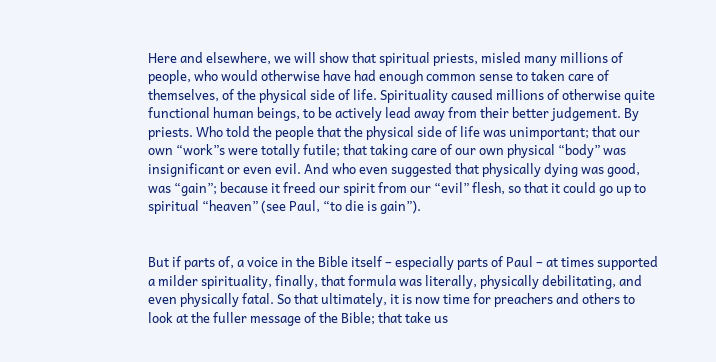Here and elsewhere, we will show that spiritual priests, misled many millions of people, who would otherwise have had enough common sense to taken care of themselves, of the physical side of life. Spirituality caused millions of otherwise quite functional human beings, to be actively lead away from their better judgement. By priests. Who told the people that the physical side of life was unimportant; that our own “work”s were totally futile; that taking care of our own physical “body” was insignificant or even evil. And who even suggested that physically dying was good, was “gain”; because it freed our spirit from our “evil” flesh, so that it could go up to spiritual “heaven” (see Paul, “to die is gain”).


But if parts of, a voice in the Bible itself – especially parts of Paul – at times supported a milder spirituality, finally, that formula was literally, physically debilitating, and even physically fatal. So that ultimately, it is now time for preachers and others to look at the fuller message of the Bible; that take us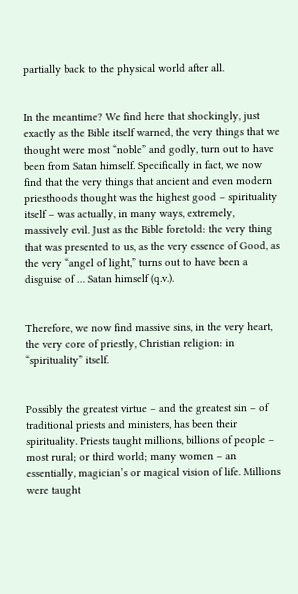partially back to the physical world after all.


In the meantime? We find here that shockingly, just exactly as the Bible itself warned, the very things that we thought were most “noble” and godly, turn out to have been from Satan himself. Specifically in fact, we now find that the very things that ancient and even modern priesthoods thought was the highest good – spirituality itself – was actually, in many ways, extremely, massively evil. Just as the Bible foretold: the very thing that was presented to us, as the very essence of Good, as the very “angel of light,” turns out to have been a disguise of … Satan himself (q.v.).


Therefore, we now find massive sins, in the very heart, the very core of priestly, Christian religion: in “spirituality” itself.


Possibly the greatest virtue – and the greatest sin – of traditional priests and ministers, has been their spirituality. Priests taught millions, billions of people – most rural; or third world; many women – an essentially, magician’s or magical vision of life. Millions were taught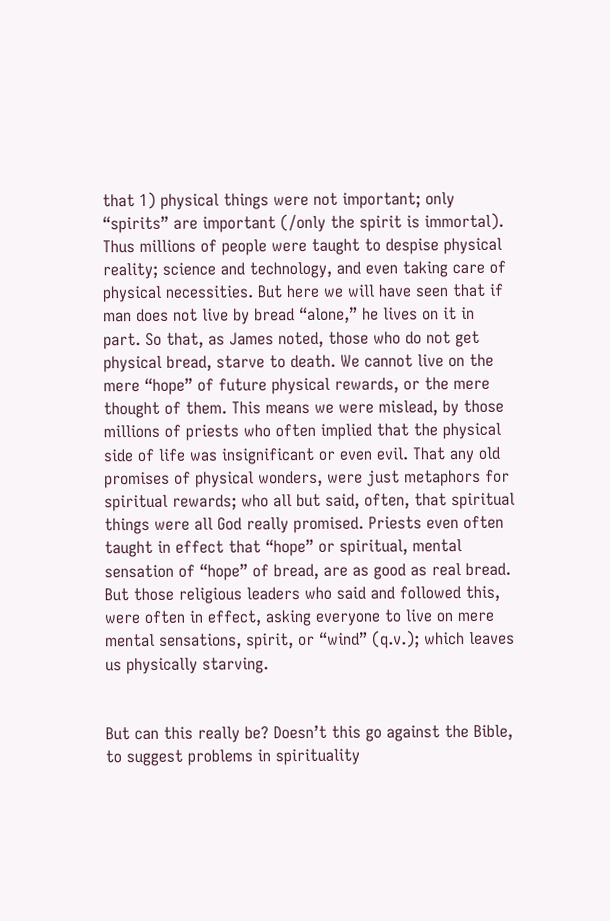that 1) physical things were not important; only “spirits” are important (/only the spirit is immortal). Thus millions of people were taught to despise physical reality; science and technology, and even taking care of physical necessities. But here we will have seen that if man does not live by bread “alone,” he lives on it in part. So that, as James noted, those who do not get physical bread, starve to death. We cannot live on the mere “hope” of future physical rewards, or the mere thought of them. This means we were mislead, by those millions of priests who often implied that the physical side of life was insignificant or even evil. That any old promises of physical wonders, were just metaphors for spiritual rewards; who all but said, often, that spiritual things were all God really promised. Priests even often taught in effect that “hope” or spiritual, mental sensation of “hope” of bread, are as good as real bread. But those religious leaders who said and followed this, were often in effect, asking everyone to live on mere mental sensations, spirit, or “wind” (q.v.); which leaves us physically starving.


But can this really be? Doesn’t this go against the Bible, to suggest problems in spirituality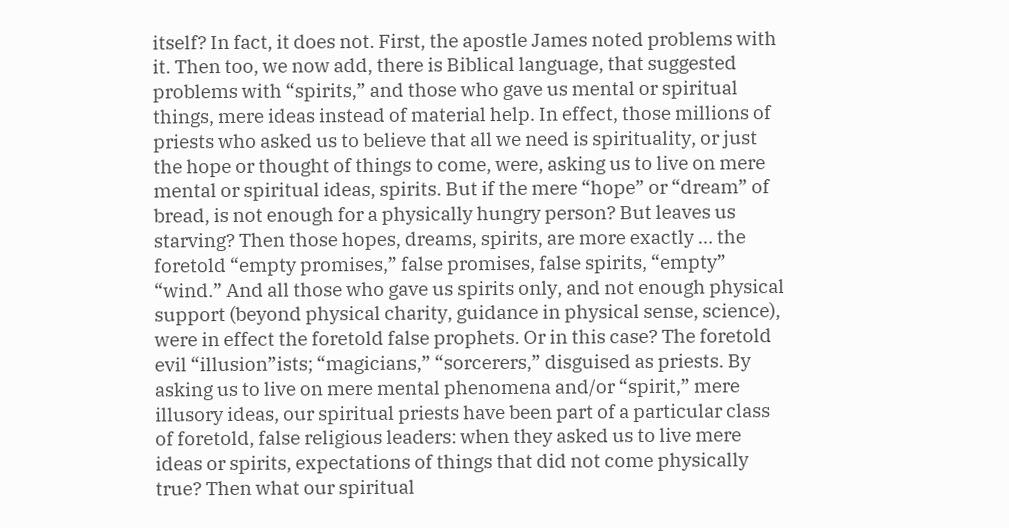itself? In fact, it does not. First, the apostle James noted problems with it. Then too, we now add, there is Biblical language, that suggested problems with “spirits,” and those who gave us mental or spiritual things, mere ideas instead of material help. In effect, those millions of priests who asked us to believe that all we need is spirituality, or just the hope or thought of things to come, were, asking us to live on mere mental or spiritual ideas, spirits. But if the mere “hope” or “dream” of bread, is not enough for a physically hungry person? But leaves us starving? Then those hopes, dreams, spirits, are more exactly … the foretold “empty promises,” false promises, false spirits, “empty” “wind.” And all those who gave us spirits only, and not enough physical support (beyond physical charity, guidance in physical sense, science), were in effect the foretold false prophets. Or in this case? The foretold evil “illusion”ists; “magicians,” “sorcerers,” disguised as priests. By asking us to live on mere mental phenomena and/or “spirit,” mere illusory ideas, our spiritual priests have been part of a particular class of foretold, false religious leaders: when they asked us to live mere ideas or spirits, expectations of things that did not come physically true? Then what our spiritual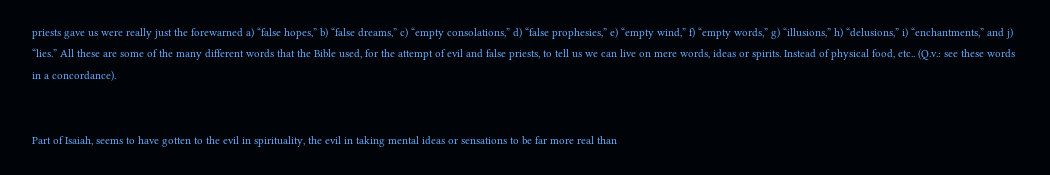priests gave us were really just the forewarned a) “false hopes,” b) “false dreams,” c) “empty consolations,” d) “false prophesies,” e) “empty wind,” f) “empty words,” g) “illusions,” h) “delusions,” i) “enchantments,” and j) “lies.” All these are some of the many different words that the Bible used, for the attempt of evil and false priests, to tell us we can live on mere words, ideas or spirits. Instead of physical food, etc.. (Q.v.: see these words in a concordance).


Part of Isaiah, seems to have gotten to the evil in spirituality, the evil in taking mental ideas or sensations to be far more real than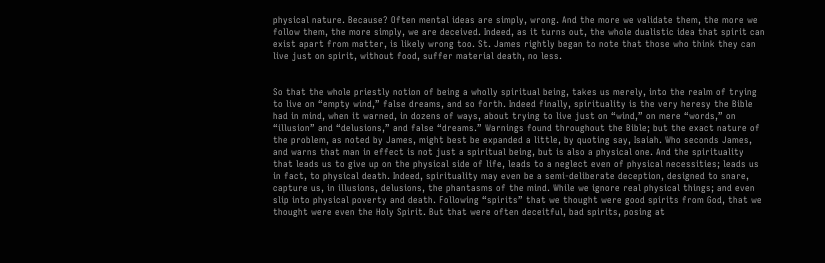physical nature. Because? Often mental ideas are simply, wrong. And the more we validate them, the more we follow them, the more simply, we are deceived. Indeed, as it turns out, the whole dualistic idea that spirit can exist apart from matter, is likely wrong too. St. James rightly began to note that those who think they can live just on spirit, without food, suffer material death, no less.


So that the whole priestly notion of being a wholly spiritual being, takes us merely, into the realm of trying to live on “empty wind,” false dreams, and so forth. Indeed finally, spirituality is the very heresy the Bible had in mind, when it warned, in dozens of ways, about trying to live just on “wind,” on mere “words,” on “illusion” and “delusions,” and false “dreams.” Warnings found throughout the Bible; but the exact nature of the problem, as noted by James, might best be expanded a little, by quoting say, Isaiah. Who seconds James, and warns that man in effect is not just a spiritual being, but is also a physical one. And the spirituality that leads us to give up on the physical side of life, leads to a neglect even of physical necessities; leads us in fact, to physical death. Indeed, spirituality may even be a semi-deliberate deception, designed to snare, capture us, in illusions, delusions, the phantasms of the mind. While we ignore real physical things; and even slip into physical poverty and death. Following “spirits” that we thought were good spirits from God, that we thought were even the Holy Spirit. But that were often deceitful, bad spirits, posing at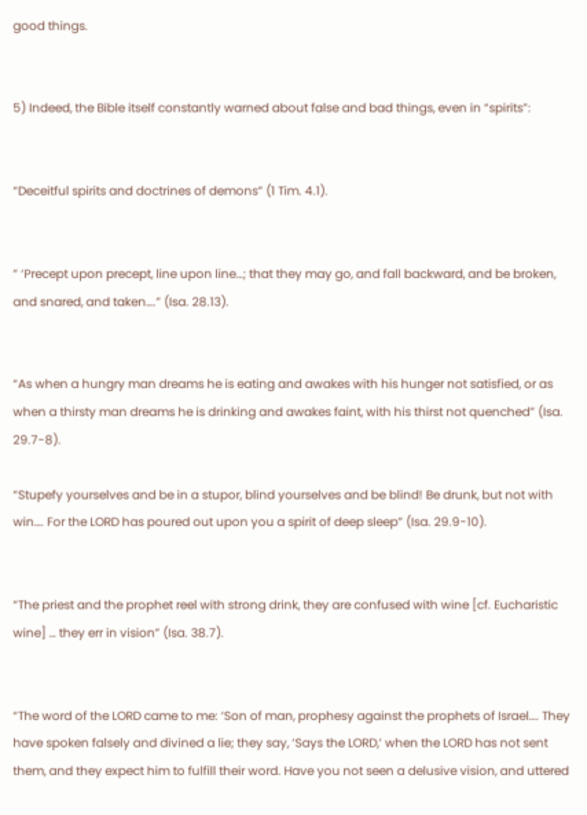good things.


5) Indeed, the Bible itself constantly warned about false and bad things, even in “spirits”:


“Deceitful spirits and doctrines of demons” (1 Tim. 4.1).


” ‘Precept upon precept, line upon line…; that they may go, and fall backward, and be broken, and snared, and taken….” (Isa. 28.13).


“As when a hungry man dreams he is eating and awakes with his hunger not satisfied, or as when a thirsty man dreams he is drinking and awakes faint, with his thirst not quenched” (Isa. 29.7-8).

“Stupefy yourselves and be in a stupor, blind yourselves and be blind! Be drunk, but not with win…. For the LORD has poured out upon you a spirit of deep sleep” (Isa. 29.9-10).


“The priest and the prophet reel with strong drink, they are confused with wine [cf. Eucharistic wine] … they err in vision” (Isa. 38.7).


“The word of the LORD came to me: ‘Son of man, prophesy against the prophets of Israel…. They have spoken falsely and divined a lie; they say, ‘Says the LORD,’ when the LORD has not sent them, and they expect him to fulfill their word. Have you not seen a delusive vision, and uttered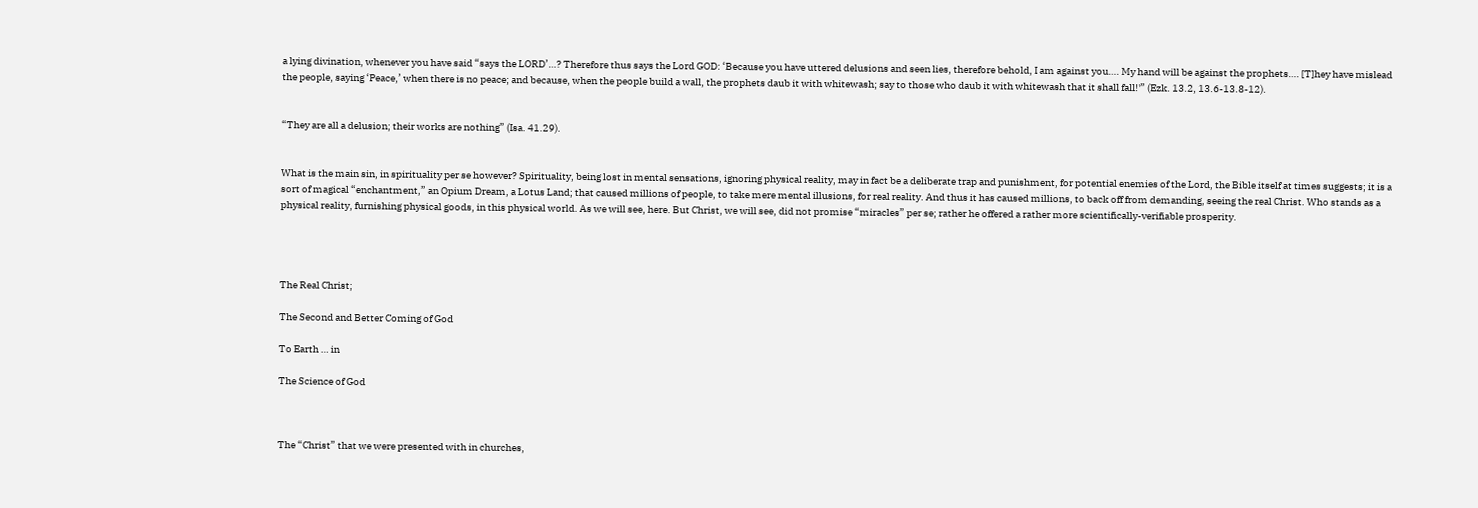a lying divination, whenever you have said “says the LORD’…? Therefore thus says the Lord GOD: ‘Because you have uttered delusions and seen lies, therefore behold, I am against you…. My hand will be against the prophets…. [T]hey have mislead the people, saying ‘Peace,’ when there is no peace; and because, when the people build a wall, the prophets daub it with whitewash; say to those who daub it with whitewash that it shall fall!'” (Ezk. 13.2, 13.6-13.8-12).


“They are all a delusion; their works are nothing” (Isa. 41.29).


What is the main sin, in spirituality per se however? Spirituality, being lost in mental sensations, ignoring physical reality, may in fact be a deliberate trap and punishment, for potential enemies of the Lord, the Bible itself at times suggests; it is a sort of magical “enchantment,” an Opium Dream, a Lotus Land; that caused millions of people, to take mere mental illusions, for real reality. And thus it has caused millions, to back off from demanding, seeing the real Christ. Who stands as a physical reality, furnishing physical goods, in this physical world. As we will see, here. But Christ, we will see, did not promise “miracles” per se; rather he offered a rather more scientifically-verifiable prosperity.




The Real Christ;

The Second and Better Coming of God

To Earth … in

The Science of God



The “Christ” that we were presented with in churches,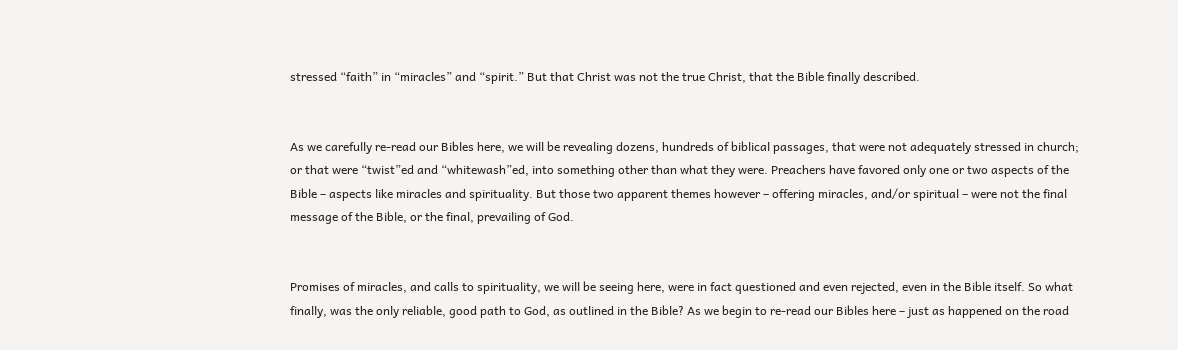stressed “faith” in “miracles” and “spirit.” But that Christ was not the true Christ, that the Bible finally described.


As we carefully re-read our Bibles here, we will be revealing dozens, hundreds of biblical passages, that were not adequately stressed in church; or that were “twist”ed and “whitewash”ed, into something other than what they were. Preachers have favored only one or two aspects of the Bible – aspects like miracles and spirituality. But those two apparent themes however – offering miracles, and/or spiritual – were not the final message of the Bible, or the final, prevailing of God.


Promises of miracles, and calls to spirituality, we will be seeing here, were in fact questioned and even rejected, even in the Bible itself. So what finally, was the only reliable, good path to God, as outlined in the Bible? As we begin to re-read our Bibles here – just as happened on the road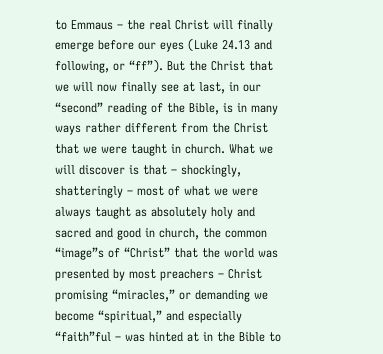to Emmaus – the real Christ will finally emerge before our eyes (Luke 24.13 and following, or “ff”). But the Christ that we will now finally see at last, in our “second” reading of the Bible, is in many ways rather different from the Christ that we were taught in church. What we will discover is that – shockingly, shatteringly – most of what we were always taught as absolutely holy and sacred and good in church, the common “image”s of “Christ” that the world was presented by most preachers – Christ promising “miracles,” or demanding we become “spiritual,” and especially “faith”ful – was hinted at in the Bible to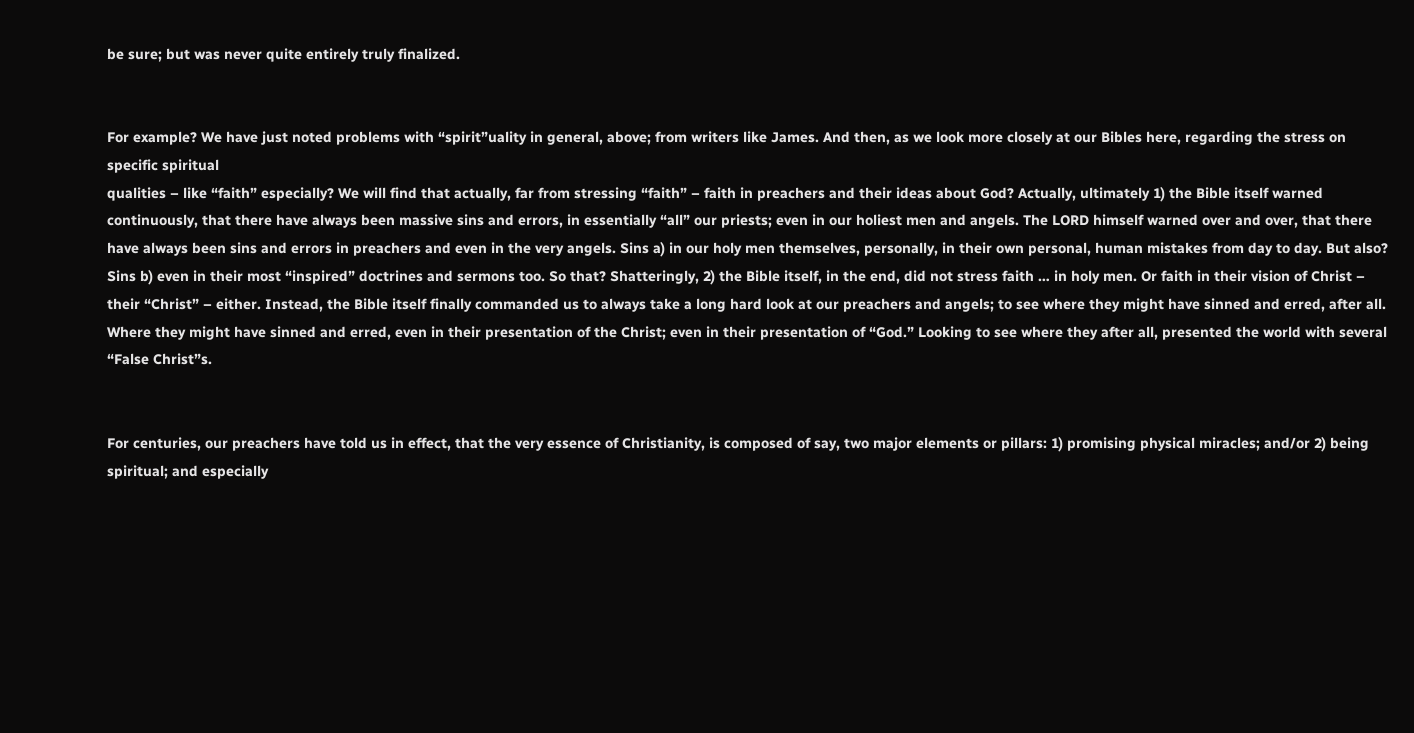be sure; but was never quite entirely truly finalized.


For example? We have just noted problems with “spirit”uality in general, above; from writers like James. And then, as we look more closely at our Bibles here, regarding the stress on specific spiritual
qualities – like “faith” especially? We will find that actually, far from stressing “faith” – faith in preachers and their ideas about God? Actually, ultimately 1) the Bible itself warned continuously, that there have always been massive sins and errors, in essentially “all” our priests; even in our holiest men and angels. The LORD himself warned over and over, that there have always been sins and errors in preachers and even in the very angels. Sins a) in our holy men themselves, personally, in their own personal, human mistakes from day to day. But also? Sins b) even in their most “inspired” doctrines and sermons too. So that? Shatteringly, 2) the Bible itself, in the end, did not stress faith … in holy men. Or faith in their vision of Christ – their “Christ” – either. Instead, the Bible itself finally commanded us to always take a long hard look at our preachers and angels; to see where they might have sinned and erred, after all. Where they might have sinned and erred, even in their presentation of the Christ; even in their presentation of “God.” Looking to see where they after all, presented the world with several “False Christ”s.


For centuries, our preachers have told us in effect, that the very essence of Christianity, is composed of say, two major elements or pillars: 1) promising physical miracles; and/or 2) being spiritual; and especially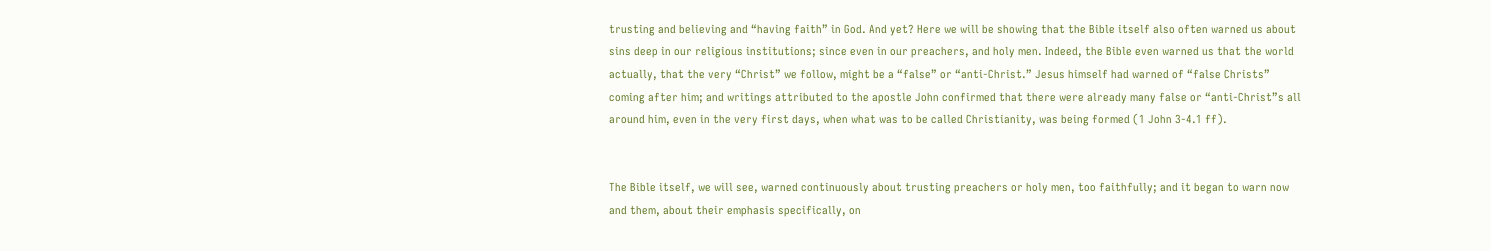trusting and believing and “having faith” in God. And yet? Here we will be showing that the Bible itself also often warned us about sins deep in our religious institutions; since even in our preachers, and holy men. Indeed, the Bible even warned us that the world actually, that the very “Christ” we follow, might be a “false” or “anti-Christ.” Jesus himself had warned of “false Christs” coming after him; and writings attributed to the apostle John confirmed that there were already many false or “anti-Christ”s all around him, even in the very first days, when what was to be called Christianity, was being formed (1 John 3-4.1 ff).


The Bible itself, we will see, warned continuously about trusting preachers or holy men, too faithfully; and it began to warn now and them, about their emphasis specifically, on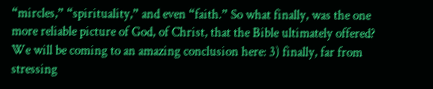“mircles,” “spirituality,” and even “faith.” So what finally, was the one more reliable picture of God, of Christ, that the Bible ultimately offered? We will be coming to an amazing conclusion here: 3) finally, far from stressing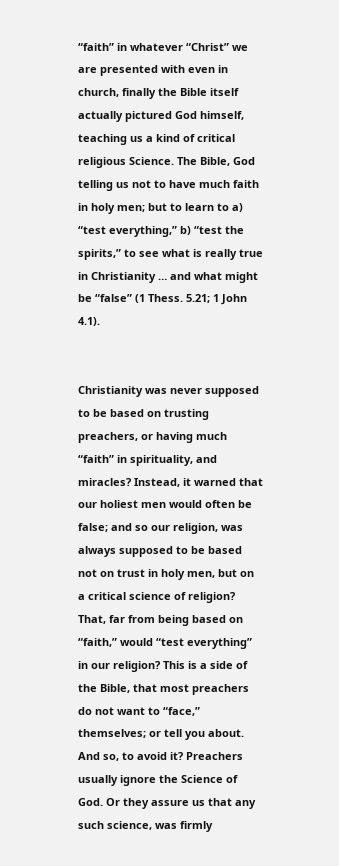“faith” in whatever “Christ” we are presented with even in church, finally the Bible itself actually pictured God himself, teaching us a kind of critical religious Science. The Bible, God telling us not to have much faith in holy men; but to learn to a) “test everything,” b) “test the spirits,” to see what is really true in Christianity … and what might be “false” (1 Thess. 5.21; 1 John 4.1).


Christianity was never supposed to be based on trusting preachers, or having much “faith” in spirituality, and miracles? Instead, it warned that our holiest men would often be false; and so our religion, was always supposed to be based not on trust in holy men, but on a critical science of religion? That, far from being based on “faith,” would “test everything” in our religion? This is a side of the Bible, that most preachers do not want to “face,” themselves; or tell you about. And so, to avoid it? Preachers usually ignore the Science of God. Or they assure us that any such science, was firmly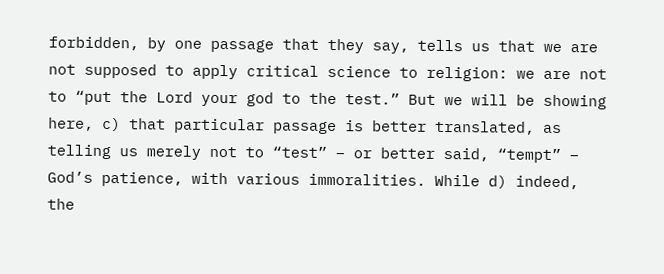forbidden, by one passage that they say, tells us that we are not supposed to apply critical science to religion: we are not to “put the Lord your god to the test.” But we will be showing here, c) that particular passage is better translated, as telling us merely not to “test” – or better said, “tempt” – God’s patience, with various immoralities. While d) indeed, the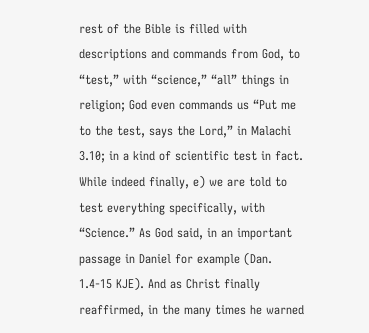rest of the Bible is filled with descriptions and commands from God, to “test,” with “science,” “all” things in religion; God even commands us “Put me to the test, says the Lord,” in Malachi 3.10; in a kind of scientific test in fact. While indeed finally, e) we are told to test everything specifically, with “Science.” As God said, in an important passage in Daniel for example (Dan. 1.4-15 KJE). And as Christ finally reaffirmed, in the many times he warned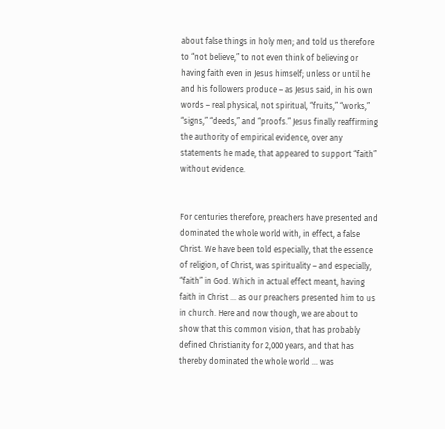about false things in holy men; and told us therefore to “not believe,” to not even think of believing or having faith even in Jesus himself; unless or until he and his followers produce – as Jesus said, in his own words – real physical, not spiritual, “fruits,” “works,” “signs,” “deeds,” and “proofs.” Jesus finally reaffirming the authority of empirical evidence, over any statements he made, that appeared to support “faith” without evidence.


For centuries therefore, preachers have presented and dominated the whole world with, in effect, a false Christ. We have been told especially, that the essence of religion, of Christ, was spirituality – and especially, “faith” in God. Which in actual effect meant, having faith in Christ … as our preachers presented him to us in church. Here and now though, we are about to show that this common vision, that has probably defined Christianity for 2,000 years, and that has thereby dominated the whole world … was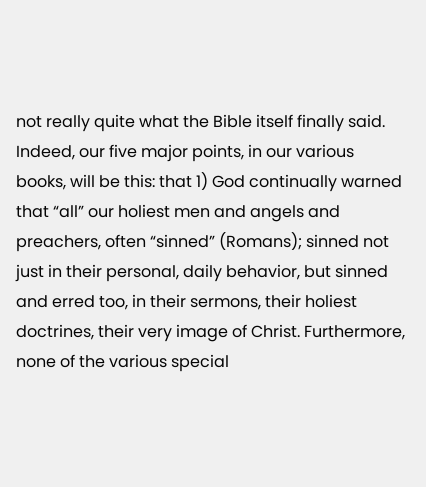not really quite what the Bible itself finally said. Indeed, our five major points, in our various books, will be this: that 1) God continually warned that “all” our holiest men and angels and preachers, often “sinned” (Romans); sinned not just in their personal, daily behavior, but sinned and erred too, in their sermons, their holiest doctrines, their very image of Christ. Furthermore, none of the various special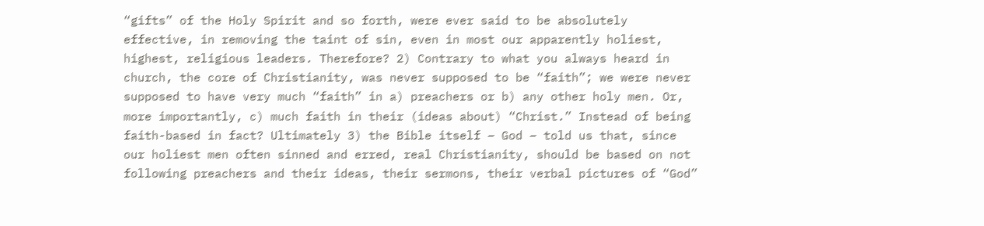“gifts” of the Holy Spirit and so forth, were ever said to be absolutely effective, in removing the taint of sin, even in most our apparently holiest, highest, religious leaders. Therefore? 2) Contrary to what you always heard in church, the core of Christianity, was never supposed to be “faith”; we were never supposed to have very much “faith” in a) preachers or b) any other holy men. Or, more importantly, c) much faith in their (ideas about) “Christ.” Instead of being faith-based in fact? Ultimately 3) the Bible itself – God – told us that, since our holiest men often sinned and erred, real Christianity, should be based on not following preachers and their ideas, their sermons, their verbal pictures of “God”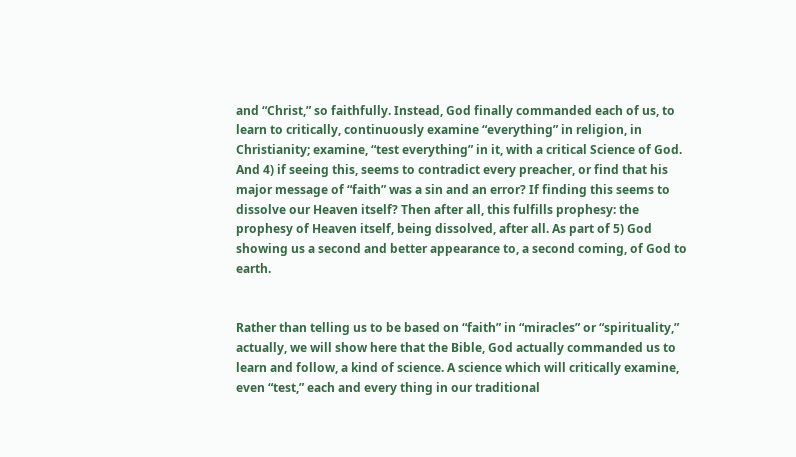and “Christ,” so faithfully. Instead, God finally commanded each of us, to learn to critically, continuously examine “everything” in religion, in Christianity; examine, “test everything” in it, with a critical Science of God. And 4) if seeing this, seems to contradict every preacher, or find that his major message of “faith” was a sin and an error? If finding this seems to dissolve our Heaven itself? Then after all, this fulfills prophesy: the prophesy of Heaven itself, being dissolved, after all. As part of 5) God showing us a second and better appearance to, a second coming, of God to earth.


Rather than telling us to be based on “faith” in “miracles” or “spirituality,” actually, we will show here that the Bible, God actually commanded us to learn and follow, a kind of science. A science which will critically examine, even “test,” each and every thing in our traditional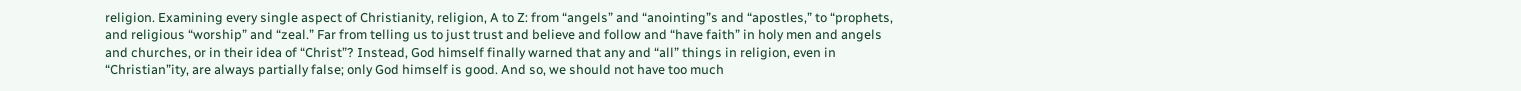religion. Examining every single aspect of Christianity, religion, A to Z: from “angels” and “anointing”s and “apostles,” to “prophets, and religious “worship” and “zeal.” Far from telling us to just trust and believe and follow and “have faith” in holy men and angels and churches, or in their idea of “Christ”? Instead, God himself finally warned that any and “all” things in religion, even in “Christian”ity, are always partially false; only God himself is good. And so, we should not have too much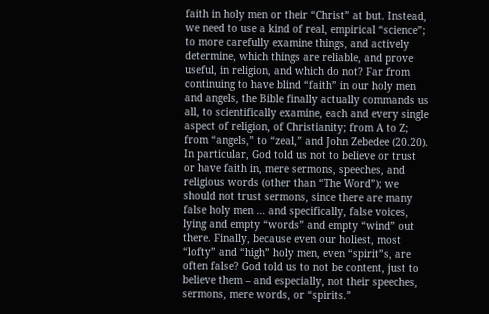faith in holy men or their “Christ” at but. Instead, we need to use a kind of real, empirical “science”; to more carefully examine things, and actively determine, which things are reliable, and prove useful, in religion, and which do not? Far from continuing to have blind “faith” in our holy men and angels, the Bible finally actually commands us all, to scientifically examine, each and every single aspect of religion, of Christianity; from A to Z; from “angels,” to “zeal,” and John Zebedee (20.20). In particular, God told us not to believe or trust or have faith in, mere sermons, speeches, and religious words (other than “The Word”); we should not trust sermons, since there are many false holy men … and specifically, false voices, lying and empty “words” and empty “wind” out there. Finally, because even our holiest, most “lofty” and “high” holy men, even “spirit”s, are often false? God told us to not be content, just to believe them – and especially, not their speeches, sermons, mere words, or “spirits.”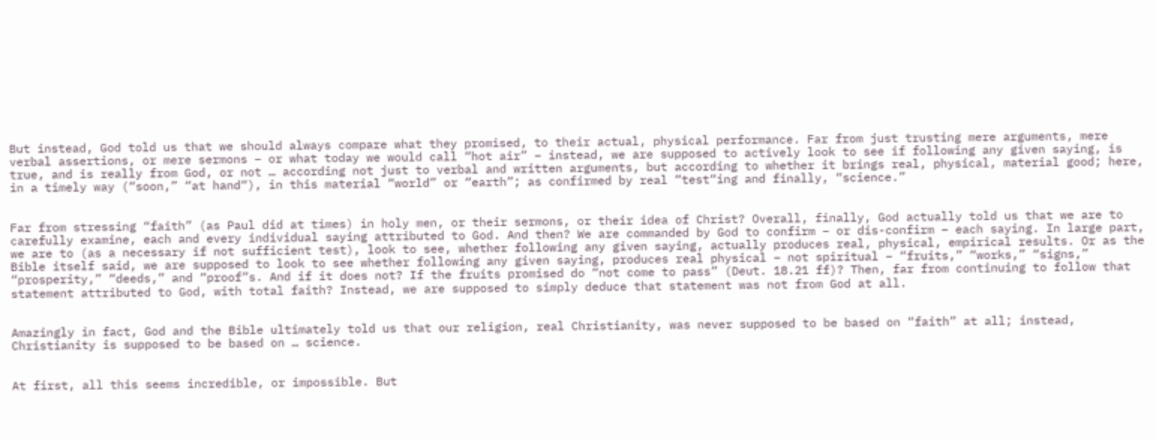But instead, God told us that we should always compare what they promised, to their actual, physical performance. Far from just trusting mere arguments, mere verbal assertions, or mere sermons – or what today we would call “hot air” – instead, we are supposed to actively look to see if following any given saying, is true, and is really from God, or not … according not just to verbal and written arguments, but according to whether it brings real, physical, material good; here, in a timely way (“soon,” “at hand“), in this material “world” or “earth”; as confirmed by real “test“ing and finally, “science.”


Far from stressing “faith” (as Paul did at times) in holy men, or their sermons, or their idea of Christ? Overall, finally, God actually told us that we are to carefully examine, each and every individual saying attributed to God. And then? We are commanded by God to confirm – or dis-confirm – each saying. In large part, we are to (as a necessary if not sufficient test), look to see, whether following any given saying, actually produces real, physical, empirical results. Or as the Bible itself said, we are supposed to look to see whether following any given saying, produces real physical – not spiritual – “fruits,” “works,” “signs,” “prosperity,” “deeds,” and “proof”s. And if it does not? If the fruits promised do “not come to pass” (Deut. 18.21 ff)? Then, far from continuing to follow that statement attributed to God, with total faith? Instead, we are supposed to simply deduce that statement was not from God at all.


Amazingly in fact, God and the Bible ultimately told us that our religion, real Christianity, was never supposed to be based on “faith” at all; instead, Christianity is supposed to be based on … science.


At first, all this seems incredible, or impossible. But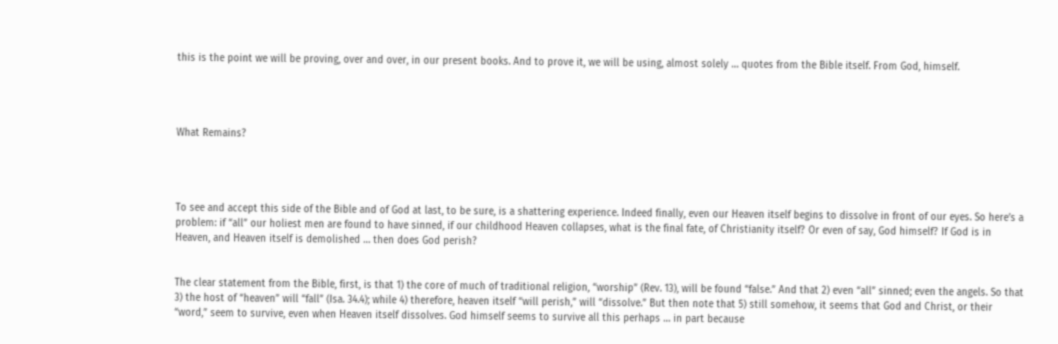this is the point we will be proving, over and over, in our present books. And to prove it, we will be using, almost solely … quotes from the Bible itself. From God, himself.




What Remains?




To see and accept this side of the Bible and of God at last, to be sure, is a shattering experience. Indeed finally, even our Heaven itself begins to dissolve in front of our eyes. So here’s a problem: if “all” our holiest men are found to have sinned, if our childhood Heaven collapses, what is the final fate, of Christianity itself? Or even of say, God himself? If God is in Heaven, and Heaven itself is demolished … then does God perish?


The clear statement from the Bible, first, is that 1) the core of much of traditional religion, “worship” (Rev. 13), will be found “false.” And that 2) even “all” sinned; even the angels. So that 3) the host of “heaven” will “fall” (Isa. 34.4); while 4) therefore, heaven itself “will perish,” will “dissolve.” But then note that 5) still somehow, it seems that God and Christ, or their “word,” seem to survive, even when Heaven itself dissolves. God himself seems to survive all this perhaps … in part because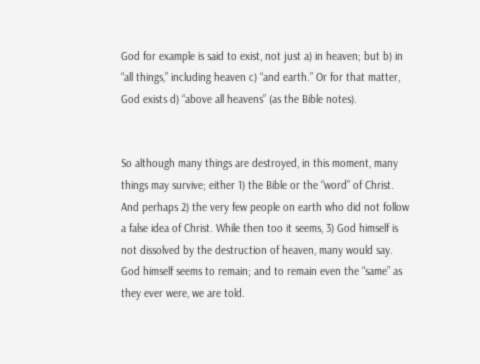God for example is said to exist, not just a) in heaven; but b) in “all things,” including heaven c) “and earth.” Or for that matter, God exists d) “above all heavens” (as the Bible notes).


So although many things are destroyed, in this moment, many things may survive; either 1) the Bible or the “word” of Christ. And perhaps 2) the very few people on earth who did not follow a false idea of Christ. While then too it seems, 3) God himself is not dissolved by the destruction of heaven, many would say. God himself seems to remain; and to remain even the “same” as they ever were, we are told.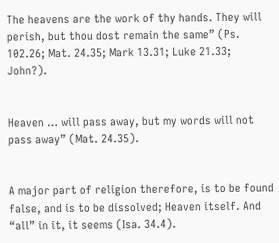The heavens are the work of thy hands. They will perish, but thou dost remain the same” (Ps. 102.26; Mat. 24.35; Mark 13.31; Luke 21.33; John?).


Heaven … will pass away, but my words will not pass away” (Mat. 24.35).


A major part of religion therefore, is to be found false, and is to be dissolved; Heaven itself. And “all” in it, it seems (Isa. 34.4).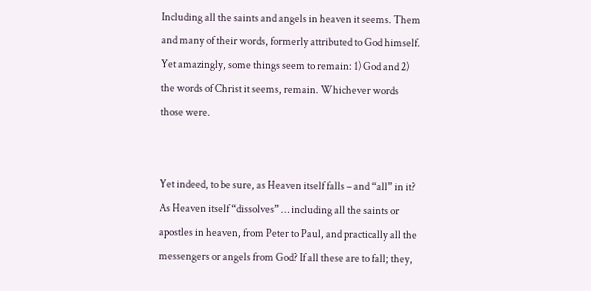Including all the saints and angels in heaven it seems. Them and many of their words, formerly attributed to God himself. Yet amazingly, some things seem to remain: 1) God and 2) the words of Christ it seems, remain. Whichever words those were.


Yet indeed, to be sure, as Heaven itself falls – and “all” in it? As Heaven itself “dissolves” … including all the saints or apostles in heaven, from Peter to Paul, and practically all the messengers or angels from God? If all these are to fall; they,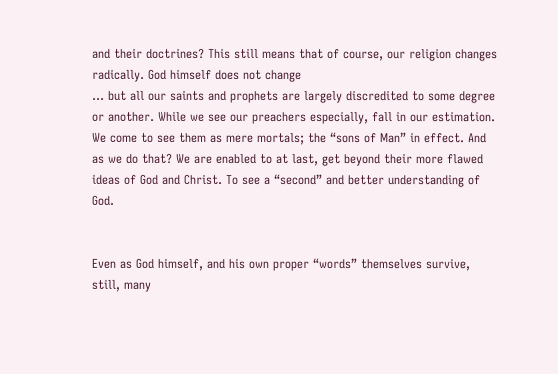and their doctrines? This still means that of course, our religion changes radically. God himself does not change
… but all our saints and prophets are largely discredited to some degree or another. While we see our preachers especially, fall in our estimation. We come to see them as mere mortals; the “sons of Man” in effect. And as we do that? We are enabled to at last, get beyond their more flawed ideas of God and Christ. To see a “second” and better understanding of God.


Even as God himself, and his own proper “words” themselves survive, still, many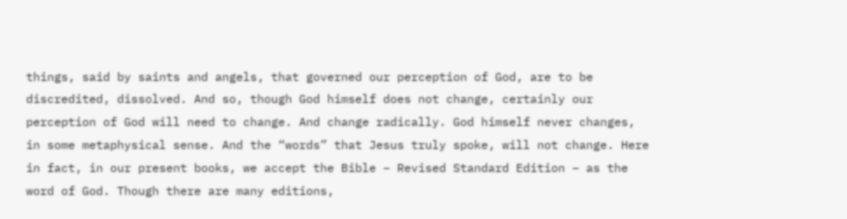things, said by saints and angels, that governed our perception of God, are to be discredited, dissolved. And so, though God himself does not change, certainly our perception of God will need to change. And change radically. God himself never changes, in some metaphysical sense. And the “words” that Jesus truly spoke, will not change. Here in fact, in our present books, we accept the Bible – Revised Standard Edition – as the word of God. Though there are many editions,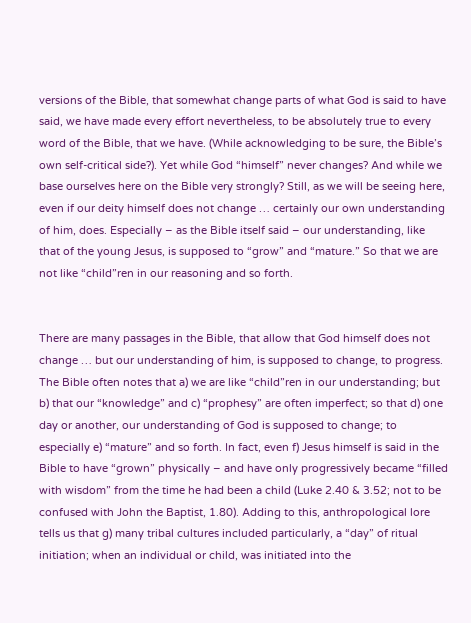versions of the Bible, that somewhat change parts of what God is said to have said, we have made every effort nevertheless, to be absolutely true to every word of the Bible, that we have. (While acknowledging to be sure, the Bible’s own self-critical side?). Yet while God “himself” never changes? And while we base ourselves here on the Bible very strongly? Still, as we will be seeing here, even if our deity himself does not change … certainly our own understanding of him, does. Especially – as the Bible itself said – our understanding, like that of the young Jesus, is supposed to “grow” and “mature.” So that we are not like “child”ren in our reasoning and so forth.


There are many passages in the Bible, that allow that God himself does not change … but our understanding of him, is supposed to change, to progress. The Bible often notes that a) we are like “child”ren in our understanding; but b) that our “knowledge” and c) “prophesy” are often imperfect; so that d) one day or another, our understanding of God is supposed to change; to especially e) “mature” and so forth. In fact, even f) Jesus himself is said in the Bible to have “grown” physically – and have only progressively became “filled with wisdom” from the time he had been a child (Luke 2.40 & 3.52; not to be confused with John the Baptist, 1.80). Adding to this, anthropological lore tells us that g) many tribal cultures included particularly, a “day” of ritual initiation; when an individual or child, was initiated into the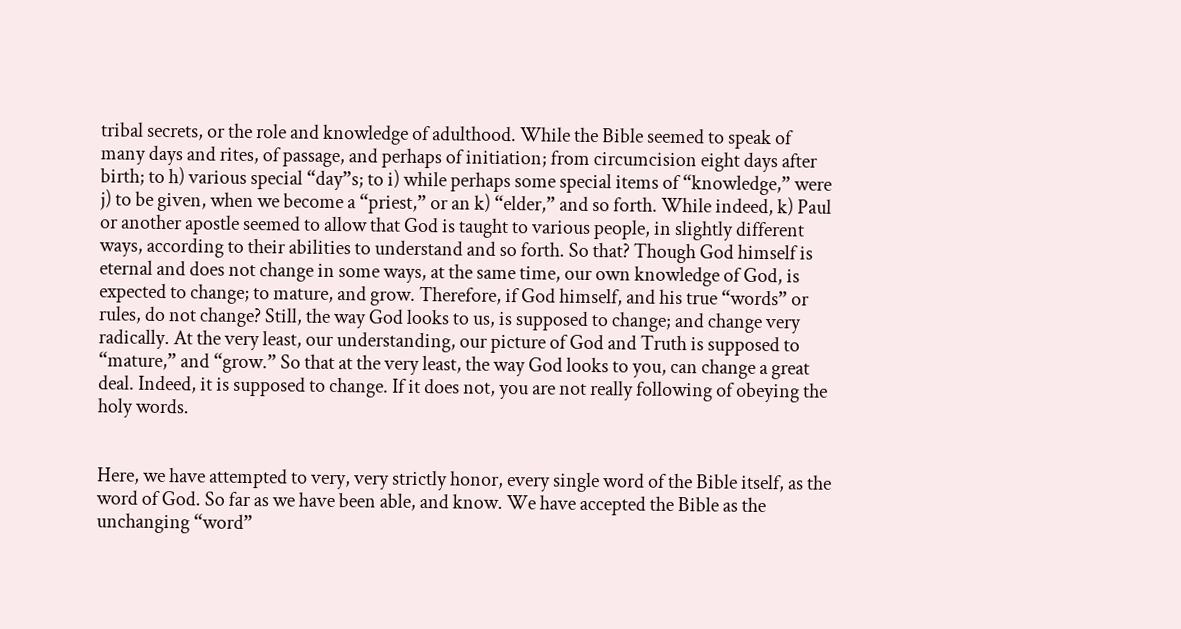tribal secrets, or the role and knowledge of adulthood. While the Bible seemed to speak of many days and rites, of passage, and perhaps of initiation; from circumcision eight days after birth; to h) various special “day”s; to i) while perhaps some special items of “knowledge,” were j) to be given, when we become a “priest,” or an k) “elder,” and so forth. While indeed, k) Paul or another apostle seemed to allow that God is taught to various people, in slightly different ways, according to their abilities to understand and so forth. So that? Though God himself is eternal and does not change in some ways, at the same time, our own knowledge of God, is expected to change; to mature, and grow. Therefore, if God himself, and his true “words” or rules, do not change? Still, the way God looks to us, is supposed to change; and change very radically. At the very least, our understanding, our picture of God and Truth is supposed to “mature,” and “grow.” So that at the very least, the way God looks to you, can change a great deal. Indeed, it is supposed to change. If it does not, you are not really following of obeying the holy words.


Here, we have attempted to very, very strictly honor, every single word of the Bible itself, as the word of God. So far as we have been able, and know. We have accepted the Bible as the unchanging “word”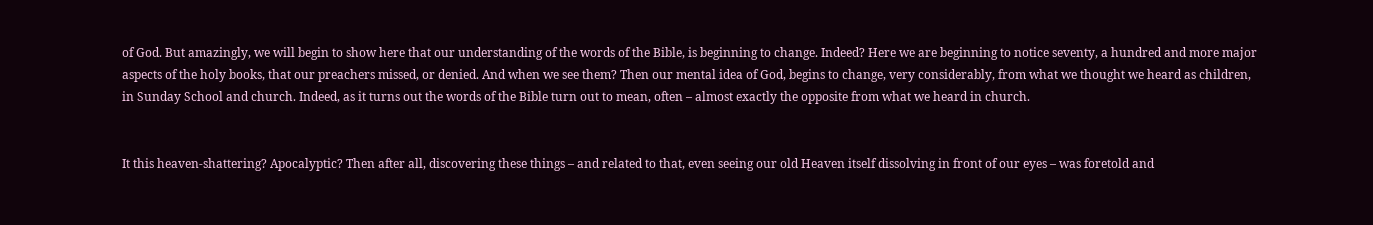of God. But amazingly, we will begin to show here that our understanding of the words of the Bible, is beginning to change. Indeed? Here we are beginning to notice seventy, a hundred and more major aspects of the holy books, that our preachers missed, or denied. And when we see them? Then our mental idea of God, begins to change, very considerably, from what we thought we heard as children, in Sunday School and church. Indeed, as it turns out the words of the Bible turn out to mean, often – almost exactly the opposite from what we heard in church.


It this heaven-shattering? Apocalyptic? Then after all, discovering these things – and related to that, even seeing our old Heaven itself dissolving in front of our eyes – was foretold and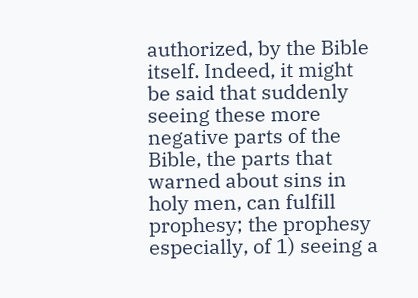authorized, by the Bible itself. Indeed, it might be said that suddenly seeing these more negative parts of the Bible, the parts that warned about sins in holy men, can fulfill prophesy; the prophesy especially, of 1) seeing a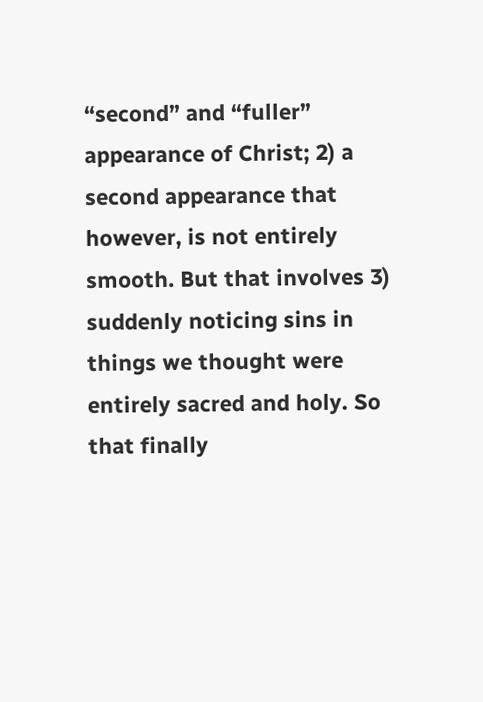“second” and “fuller” appearance of Christ; 2) a second appearance that however, is not entirely smooth. But that involves 3) suddenly noticing sins in things we thought were entirely sacred and holy. So that finally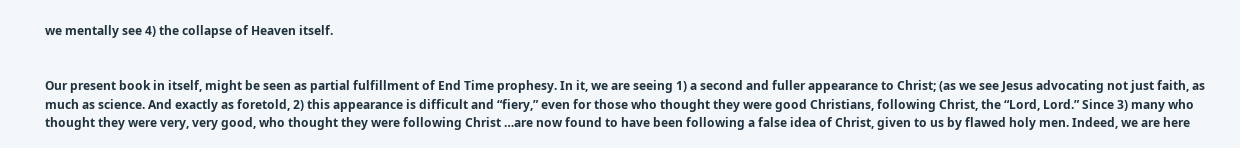we mentally see 4) the collapse of Heaven itself.


Our present book in itself, might be seen as partial fulfillment of End Time prophesy. In it, we are seeing 1) a second and fuller appearance to Christ; (as we see Jesus advocating not just faith, as much as science. And exactly as foretold, 2) this appearance is difficult and “fiery,” even for those who thought they were good Christians, following Christ, the “Lord, Lord.” Since 3) many who thought they were very, very good, who thought they were following Christ …are now found to have been following a false idea of Christ, given to us by flawed holy men. Indeed, we are here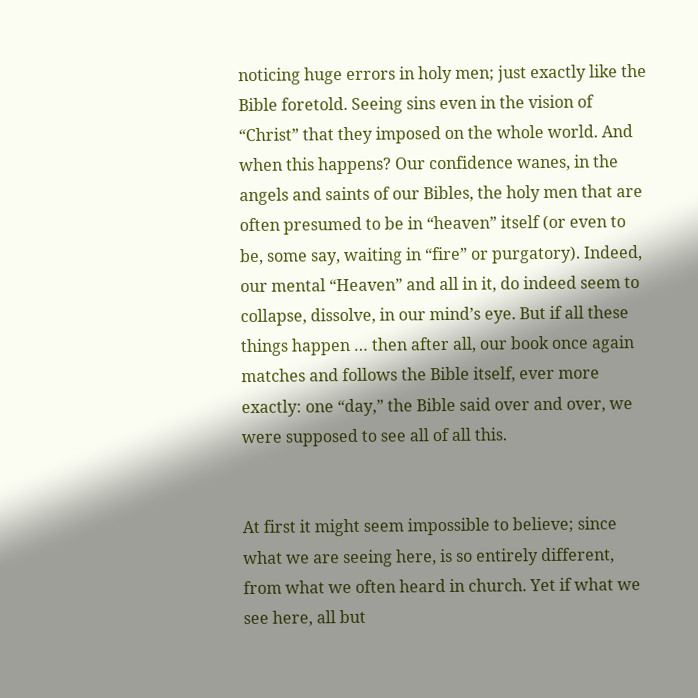noticing huge errors in holy men; just exactly like the Bible foretold. Seeing sins even in the vision of “Christ” that they imposed on the whole world. And when this happens? Our confidence wanes, in the angels and saints of our Bibles, the holy men that are often presumed to be in “heaven” itself (or even to be, some say, waiting in “fire” or purgatory). Indeed, our mental “Heaven” and all in it, do indeed seem to collapse, dissolve, in our mind’s eye. But if all these things happen … then after all, our book once again matches and follows the Bible itself, ever more exactly: one “day,” the Bible said over and over, we were supposed to see all of all this.


At first it might seem impossible to believe; since what we are seeing here, is so entirely different, from what we often heard in church. Yet if what we see here, all but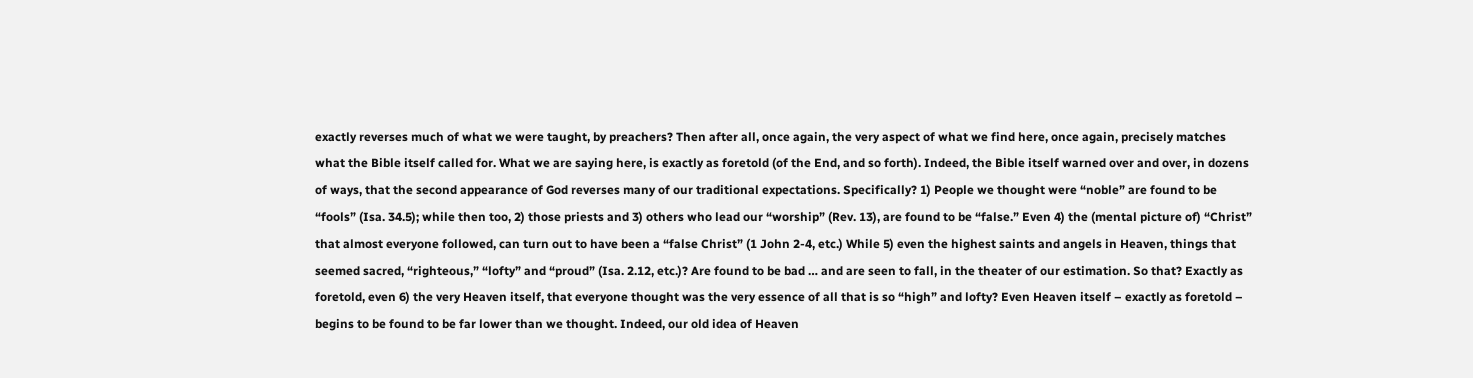exactly reverses much of what we were taught, by preachers? Then after all, once again, the very aspect of what we find here, once again, precisely matches what the Bible itself called for. What we are saying here, is exactly as foretold (of the End, and so forth). Indeed, the Bible itself warned over and over, in dozens of ways, that the second appearance of God reverses many of our traditional expectations. Specifically? 1) People we thought were “noble” are found to be “fools” (Isa. 34.5); while then too, 2) those priests and 3) others who lead our “worship” (Rev. 13), are found to be “false.” Even 4) the (mental picture of) “Christ” that almost everyone followed, can turn out to have been a “false Christ” (1 John 2-4, etc.) While 5) even the highest saints and angels in Heaven, things that seemed sacred, “righteous,” “lofty” and “proud” (Isa. 2.12, etc.)? Are found to be bad … and are seen to fall, in the theater of our estimation. So that? Exactly as foretold, even 6) the very Heaven itself, that everyone thought was the very essence of all that is so “high” and lofty? Even Heaven itself – exactly as foretold – begins to be found to be far lower than we thought. Indeed, our old idea of Heaven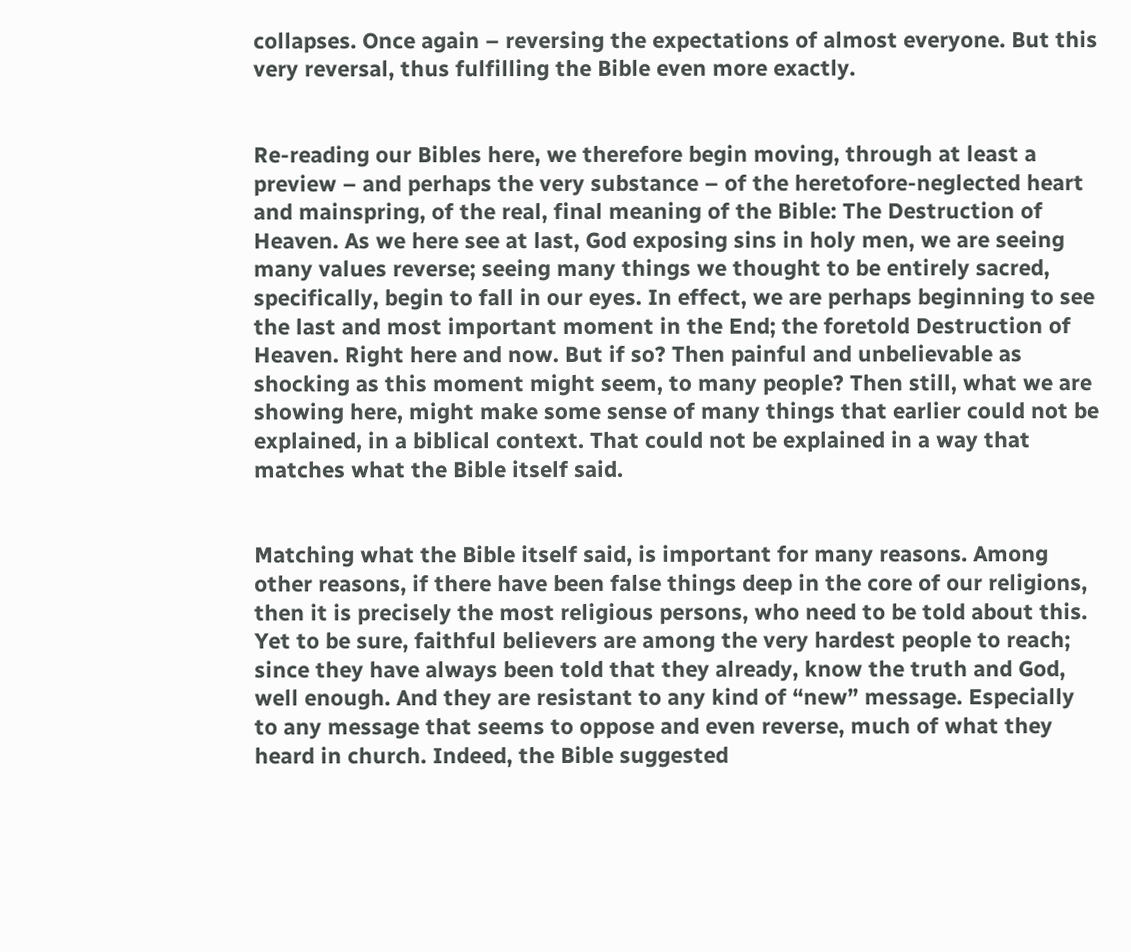collapses. Once again – reversing the expectations of almost everyone. But this very reversal, thus fulfilling the Bible even more exactly.


Re-reading our Bibles here, we therefore begin moving, through at least a preview – and perhaps the very substance – of the heretofore-neglected heart and mainspring, of the real, final meaning of the Bible: The Destruction of Heaven. As we here see at last, God exposing sins in holy men, we are seeing many values reverse; seeing many things we thought to be entirely sacred, specifically, begin to fall in our eyes. In effect, we are perhaps beginning to see the last and most important moment in the End; the foretold Destruction of Heaven. Right here and now. But if so? Then painful and unbelievable as shocking as this moment might seem, to many people? Then still, what we are showing here, might make some sense of many things that earlier could not be explained, in a biblical context. That could not be explained in a way that matches what the Bible itself said.


Matching what the Bible itself said, is important for many reasons. Among other reasons, if there have been false things deep in the core of our religions, then it is precisely the most religious persons, who need to be told about this. Yet to be sure, faithful believers are among the very hardest people to reach; since they have always been told that they already, know the truth and God, well enough. And they are resistant to any kind of “new” message. Especially to any message that seems to oppose and even reverse, much of what they heard in church. Indeed, the Bible suggested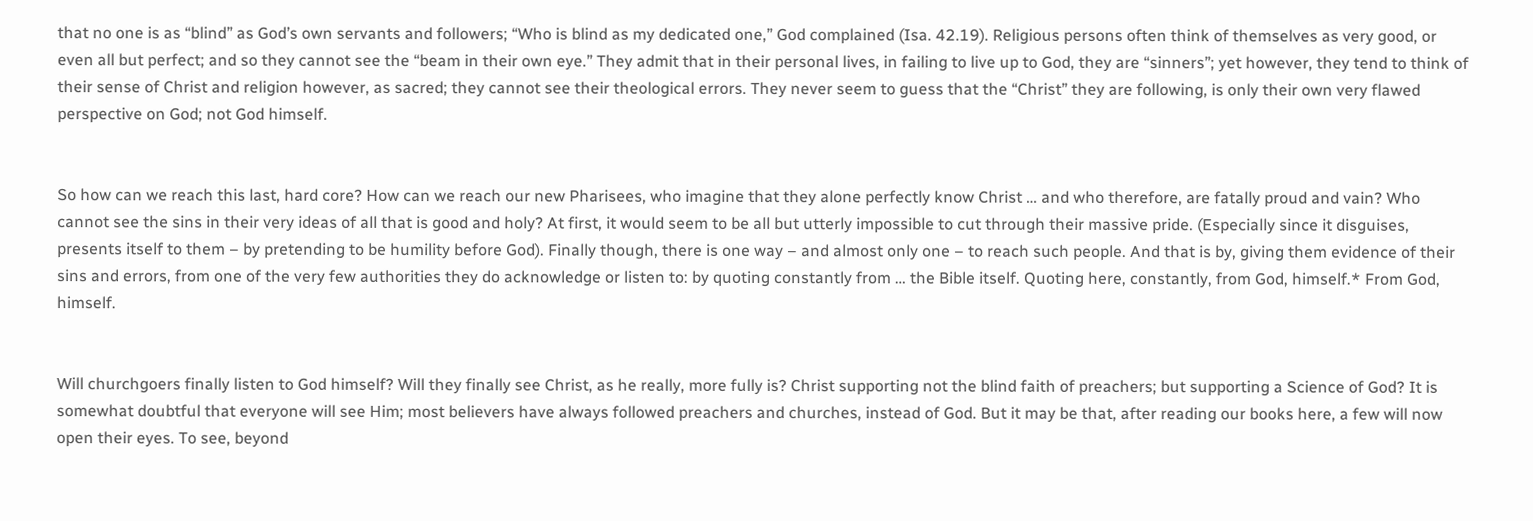that no one is as “blind” as God’s own servants and followers; “Who is blind as my dedicated one,” God complained (Isa. 42.19). Religious persons often think of themselves as very good, or even all but perfect; and so they cannot see the “beam in their own eye.” They admit that in their personal lives, in failing to live up to God, they are “sinners”; yet however, they tend to think of their sense of Christ and religion however, as sacred; they cannot see their theological errors. They never seem to guess that the “Christ” they are following, is only their own very flawed perspective on God; not God himself.


So how can we reach this last, hard core? How can we reach our new Pharisees, who imagine that they alone perfectly know Christ … and who therefore, are fatally proud and vain? Who cannot see the sins in their very ideas of all that is good and holy? At first, it would seem to be all but utterly impossible to cut through their massive pride. (Especially since it disguises, presents itself to them – by pretending to be humility before God). Finally though, there is one way – and almost only one – to reach such people. And that is by, giving them evidence of their sins and errors, from one of the very few authorities they do acknowledge or listen to: by quoting constantly from … the Bible itself. Quoting here, constantly, from God, himself.* From God, himself.


Will churchgoers finally listen to God himself? Will they finally see Christ, as he really, more fully is? Christ supporting not the blind faith of preachers; but supporting a Science of God? It is somewhat doubtful that everyone will see Him; most believers have always followed preachers and churches, instead of God. But it may be that, after reading our books here, a few will now open their eyes. To see, beyond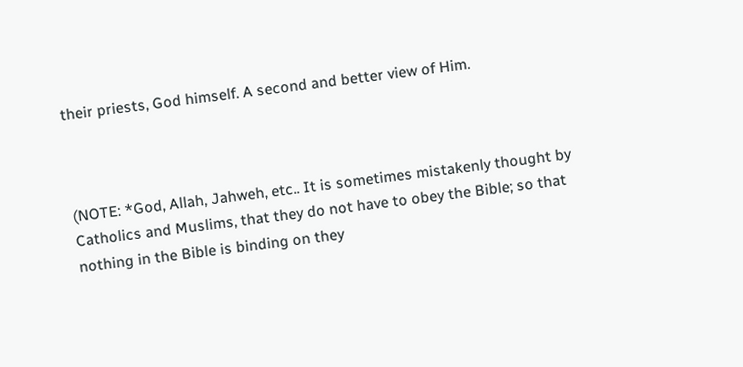their priests, God himself. A second and better view of Him.



(NOTE: *God, Allah, Jahweh, etc.. It is sometimes mistakenly thought by Catholics and Muslims, that they do not have to obey the Bible; so that nothing in the Bible is binding on they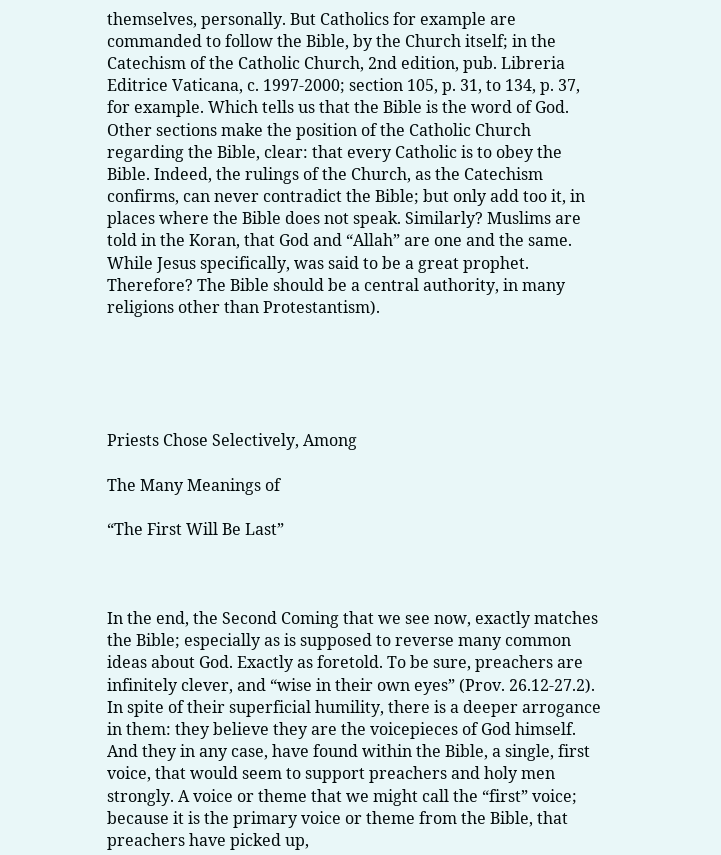themselves, personally. But Catholics for example are commanded to follow the Bible, by the Church itself; in the Catechism of the Catholic Church, 2nd edition, pub. Libreria Editrice Vaticana, c. 1997-2000; section 105, p. 31, to 134, p. 37, for example. Which tells us that the Bible is the word of God. Other sections make the position of the Catholic Church regarding the Bible, clear: that every Catholic is to obey the Bible. Indeed, the rulings of the Church, as the Catechism confirms, can never contradict the Bible; but only add too it, in places where the Bible does not speak. Similarly? Muslims are told in the Koran, that God and “Allah” are one and the same. While Jesus specifically, was said to be a great prophet. Therefore? The Bible should be a central authority, in many religions other than Protestantism).





Priests Chose Selectively, Among

The Many Meanings of

“The First Will Be Last”



In the end, the Second Coming that we see now, exactly matches the Bible; especially as is supposed to reverse many common ideas about God. Exactly as foretold. To be sure, preachers are infinitely clever, and “wise in their own eyes” (Prov. 26.12-27.2). In spite of their superficial humility, there is a deeper arrogance in them: they believe they are the voicepieces of God himself. And they in any case, have found within the Bible, a single, first voice, that would seem to support preachers and holy men strongly. A voice or theme that we might call the “first” voice; because it is the primary voice or theme from the Bible, that preachers have picked up,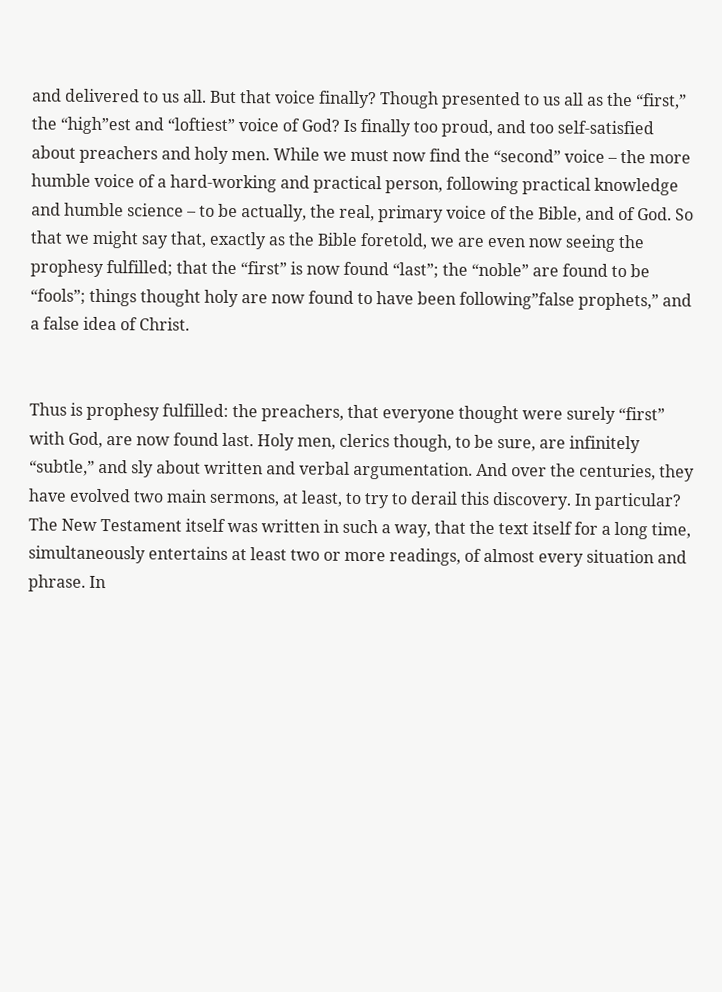and delivered to us all. But that voice finally? Though presented to us all as the “first,” the “high”est and “loftiest” voice of God? Is finally too proud, and too self-satisfied about preachers and holy men. While we must now find the “second” voice – the more humble voice of a hard-working and practical person, following practical knowledge and humble science – to be actually, the real, primary voice of the Bible, and of God. So that we might say that, exactly as the Bible foretold, we are even now seeing the prophesy fulfilled; that the “first” is now found “last”; the “noble” are found to be “fools”; things thought holy are now found to have been following”false prophets,” and a false idea of Christ.


Thus is prophesy fulfilled: the preachers, that everyone thought were surely “first” with God, are now found last. Holy men, clerics though, to be sure, are infinitely “subtle,” and sly about written and verbal argumentation. And over the centuries, they have evolved two main sermons, at least, to try to derail this discovery. In particular? The New Testament itself was written in such a way, that the text itself for a long time, simultaneously entertains at least two or more readings, of almost every situation and phrase. In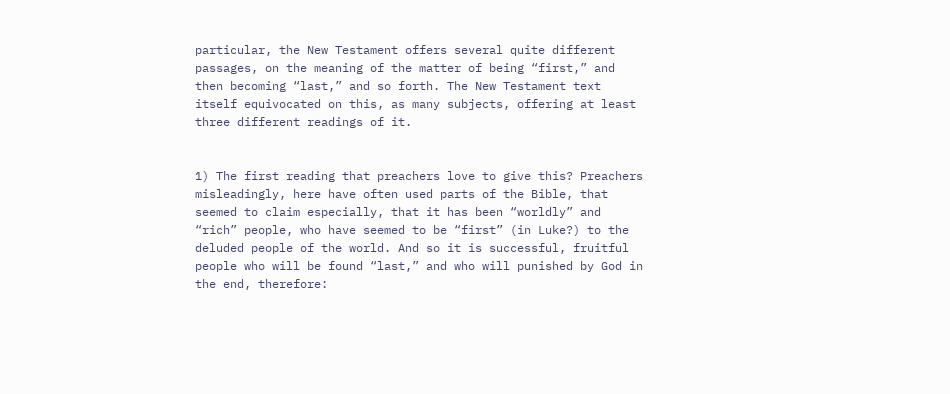particular, the New Testament offers several quite different passages, on the meaning of the matter of being “first,” and then becoming “last,” and so forth. The New Testament text itself equivocated on this, as many subjects, offering at least three different readings of it.


1) The first reading that preachers love to give this? Preachers misleadingly, here have often used parts of the Bible, that seemed to claim especially, that it has been “worldly” and “rich” people, who have seemed to be “first” (in Luke?) to the deluded people of the world. And so it is successful, fruitful people who will be found “last,” and who will punished by God in the end, therefore: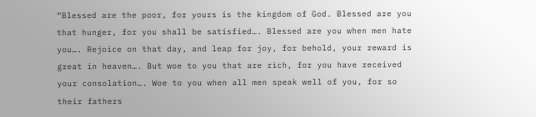“Blessed are the poor, for yours is the kingdom of God. Blessed are you that hunger, for you shall be satisfied…. Blessed are you when men hate you…. Rejoice on that day, and leap for joy, for behold, your reward is great in heaven…. But woe to you that are rich, for you have received your consolation…. Woe to you when all men speak well of you, for so their fathers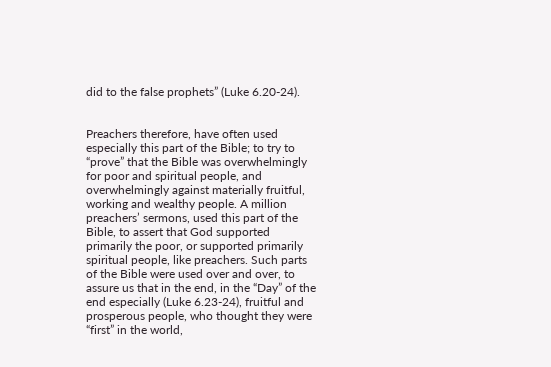did to the false prophets” (Luke 6.20-24).


Preachers therefore, have often used especially this part of the Bible; to try to “prove” that the Bible was overwhelmingly for poor and spiritual people, and overwhelmingly against materially fruitful, working and wealthy people. A million preachers’ sermons, used this part of the Bible, to assert that God supported primarily the poor, or supported primarily spiritual people, like preachers. Such parts of the Bible were used over and over, to assure us that in the end, in the “Day” of the end especially (Luke 6.23-24), fruitful and prosperous people, who thought they were “first” in the world,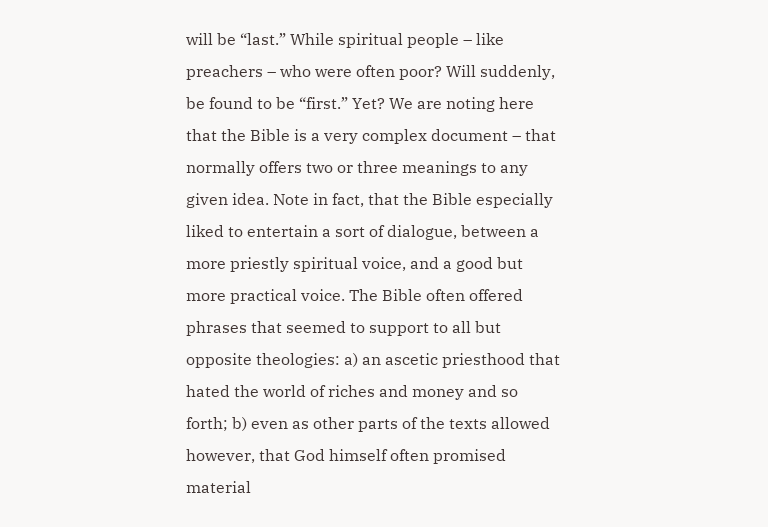will be “last.” While spiritual people – like preachers – who were often poor? Will suddenly, be found to be “first.” Yet? We are noting here that the Bible is a very complex document – that normally offers two or three meanings to any given idea. Note in fact, that the Bible especially liked to entertain a sort of dialogue, between a more priestly spiritual voice, and a good but more practical voice. The Bible often offered phrases that seemed to support to all but opposite theologies: a) an ascetic priesthood that hated the world of riches and money and so forth; b) even as other parts of the texts allowed however, that God himself often promised material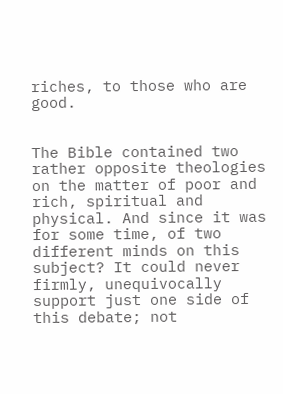riches, to those who are good.


The Bible contained two rather opposite theologies on the matter of poor and rich, spiritual and physical. And since it was for some time, of two different minds on this subject? It could never firmly, unequivocally support just one side of this debate; not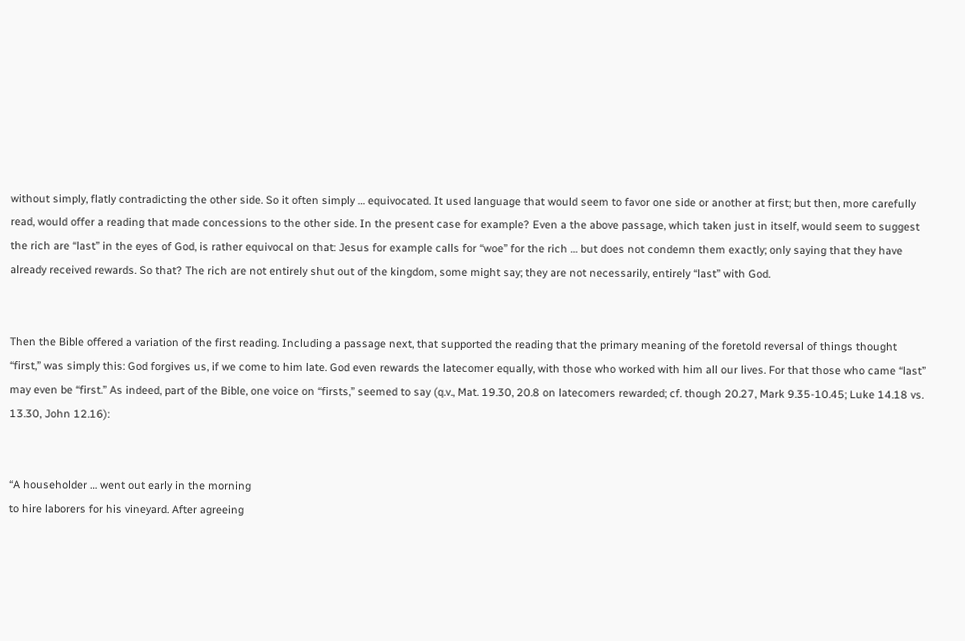without simply, flatly contradicting the other side. So it often simply … equivocated. It used language that would seem to favor one side or another at first; but then, more carefully read, would offer a reading that made concessions to the other side. In the present case for example? Even a the above passage, which taken just in itself, would seem to suggest the rich are “last” in the eyes of God, is rather equivocal on that: Jesus for example calls for “woe” for the rich … but does not condemn them exactly; only saying that they have already received rewards. So that? The rich are not entirely shut out of the kingdom, some might say; they are not necessarily, entirely “last” with God.


Then the Bible offered a variation of the first reading. Including a passage next, that supported the reading that the primary meaning of the foretold reversal of things thought “first,” was simply this: God forgives us, if we come to him late. God even rewards the latecomer equally, with those who worked with him all our lives. For that those who came “last” may even be “first.” As indeed, part of the Bible, one voice on “firsts,” seemed to say (q.v., Mat. 19.30, 20.8 on latecomers rewarded; cf. though 20.27, Mark 9.35-10.45; Luke 14.18 vs. 13.30, John 12.16):


“A householder … went out early in the morning
to hire laborers for his vineyard. After agreeing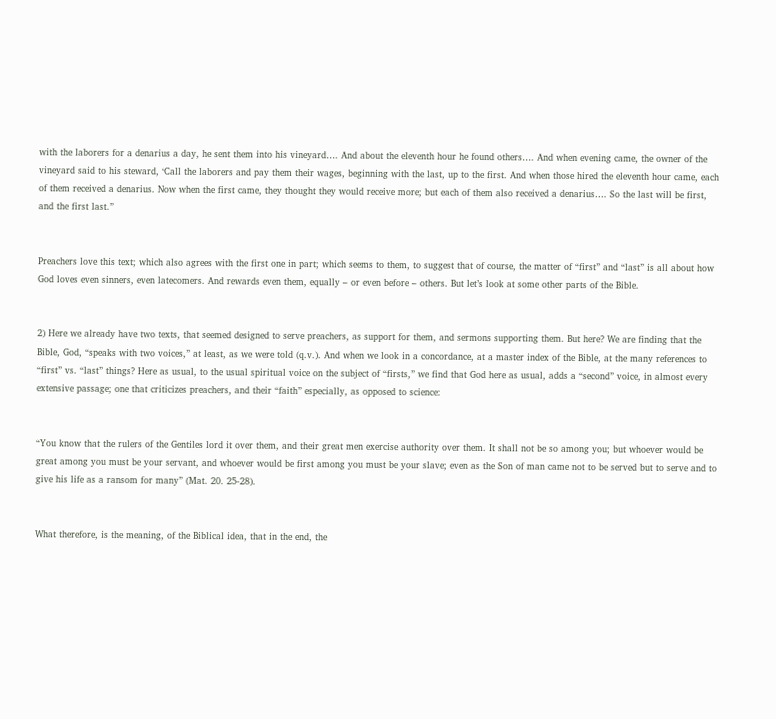with the laborers for a denarius a day, he sent them into his vineyard…. And about the eleventh hour he found others…. And when evening came, the owner of the vineyard said to his steward, ‘Call the laborers and pay them their wages, beginning with the last, up to the first. And when those hired the eleventh hour came, each of them received a denarius. Now when the first came, they thought they would receive more; but each of them also received a denarius…. So the last will be first, and the first last.”


Preachers love this text; which also agrees with the first one in part; which seems to them, to suggest that of course, the matter of “first” and “last” is all about how God loves even sinners, even latecomers. And rewards even them, equally – or even before – others. But let’s look at some other parts of the Bible.


2) Here we already have two texts, that seemed designed to serve preachers, as support for them, and sermons supporting them. But here? We are finding that the Bible, God, “speaks with two voices,” at least, as we were told (q.v.). And when we look in a concordance, at a master index of the Bible, at the many references to “first” vs. “last” things? Here as usual, to the usual spiritual voice on the subject of “firsts,” we find that God here as usual, adds a “second” voice, in almost every extensive passage; one that criticizes preachers, and their “faith” especially, as opposed to science:


“You know that the rulers of the Gentiles lord it over them, and their great men exercise authority over them. It shall not be so among you; but whoever would be great among you must be your servant, and whoever would be first among you must be your slave; even as the Son of man came not to be served but to serve and to give his life as a ransom for many” (Mat. 20. 25-28).


What therefore, is the meaning, of the Biblical idea, that in the end, the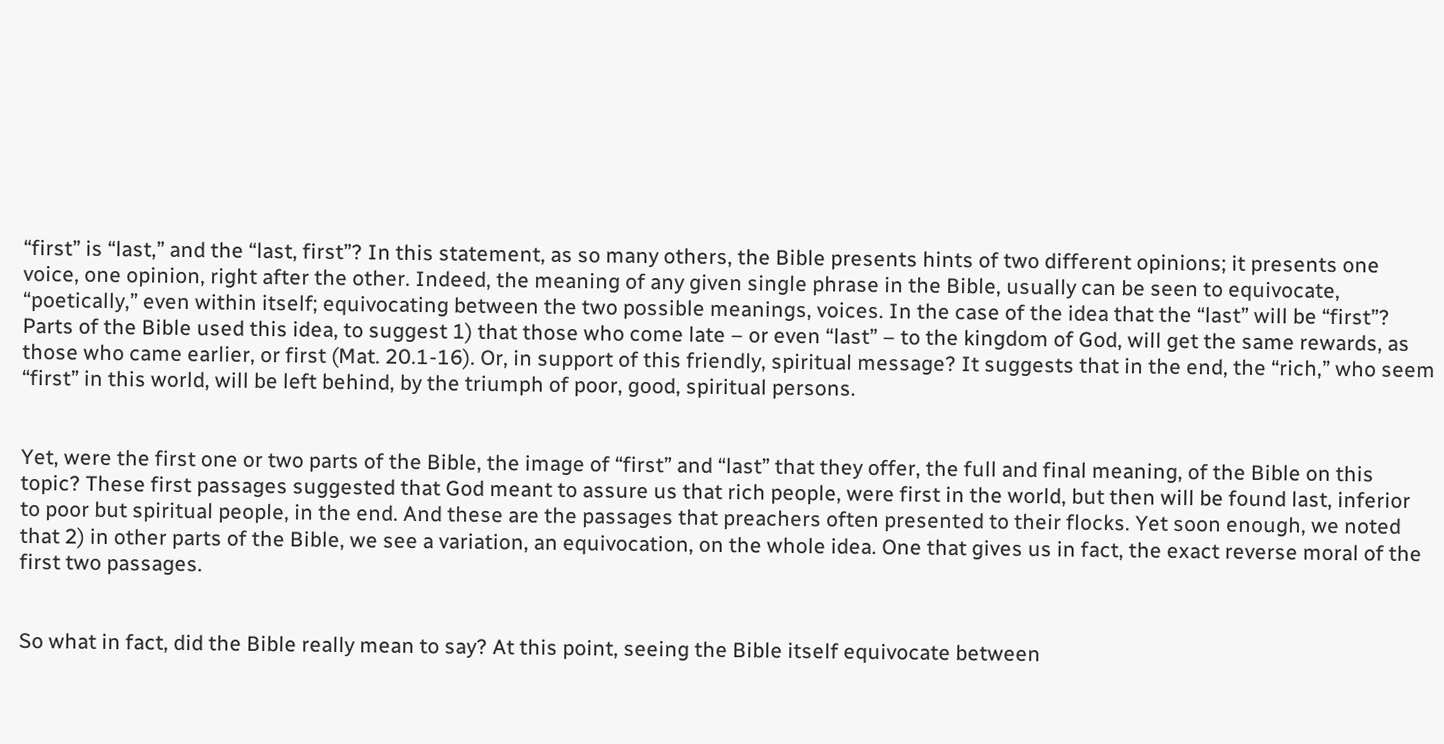“first” is “last,” and the “last, first”? In this statement, as so many others, the Bible presents hints of two different opinions; it presents one voice, one opinion, right after the other. Indeed, the meaning of any given single phrase in the Bible, usually can be seen to equivocate, “poetically,” even within itself; equivocating between the two possible meanings, voices. In the case of the idea that the “last” will be “first”? Parts of the Bible used this idea, to suggest 1) that those who come late – or even “last” – to the kingdom of God, will get the same rewards, as those who came earlier, or first (Mat. 20.1-16). Or, in support of this friendly, spiritual message? It suggests that in the end, the “rich,” who seem “first” in this world, will be left behind, by the triumph of poor, good, spiritual persons.


Yet, were the first one or two parts of the Bible, the image of “first” and “last” that they offer, the full and final meaning, of the Bible on this topic? These first passages suggested that God meant to assure us that rich people, were first in the world, but then will be found last, inferior to poor but spiritual people, in the end. And these are the passages that preachers often presented to their flocks. Yet soon enough, we noted that 2) in other parts of the Bible, we see a variation, an equivocation, on the whole idea. One that gives us in fact, the exact reverse moral of the first two passages.


So what in fact, did the Bible really mean to say? At this point, seeing the Bible itself equivocate between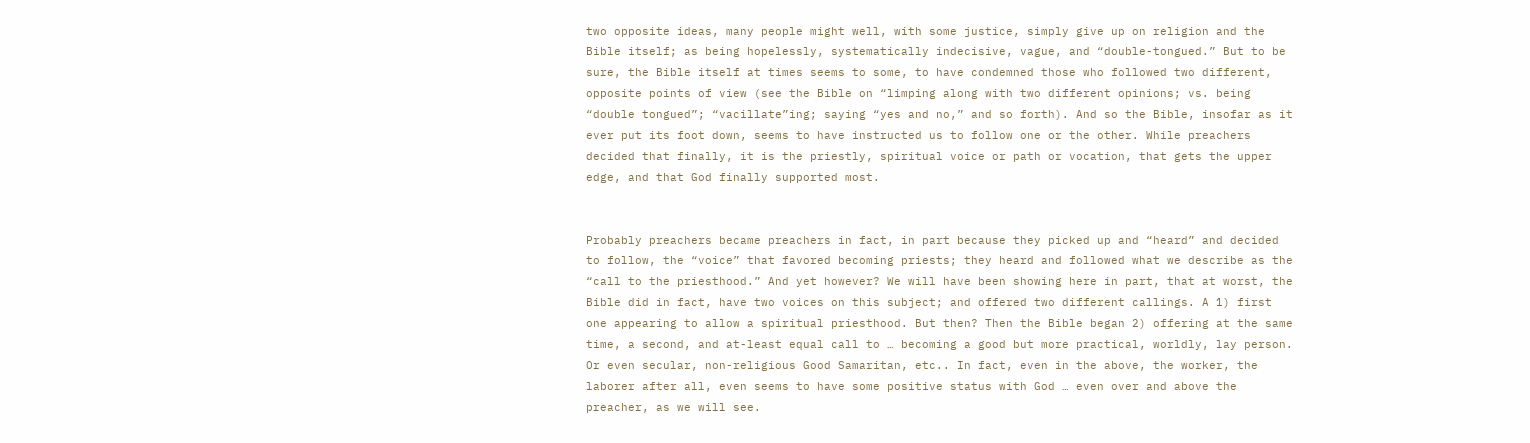two opposite ideas, many people might well, with some justice, simply give up on religion and the Bible itself; as being hopelessly, systematically indecisive, vague, and “double-tongued.” But to be sure, the Bible itself at times seems to some, to have condemned those who followed two different, opposite points of view (see the Bible on “limping along with two different opinions; vs. being “double tongued”; “vacillate”ing; saying “yes and no,” and so forth). And so the Bible, insofar as it ever put its foot down, seems to have instructed us to follow one or the other. While preachers decided that finally, it is the priestly, spiritual voice or path or vocation, that gets the upper edge, and that God finally supported most.


Probably preachers became preachers in fact, in part because they picked up and “heard” and decided to follow, the “voice” that favored becoming priests; they heard and followed what we describe as the “call to the priesthood.” And yet however? We will have been showing here in part, that at worst, the Bible did in fact, have two voices on this subject; and offered two different callings. A 1) first one appearing to allow a spiritual priesthood. But then? Then the Bible began 2) offering at the same time, a second, and at-least equal call to … becoming a good but more practical, worldly, lay person. Or even secular, non-religious Good Samaritan, etc.. In fact, even in the above, the worker, the laborer after all, even seems to have some positive status with God … even over and above the preacher, as we will see.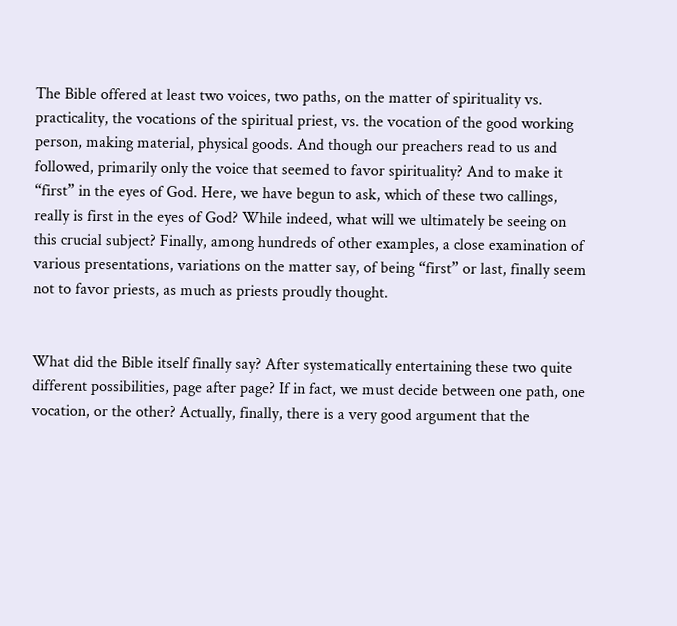The Bible offered at least two voices, two paths, on the matter of spirituality vs. practicality, the vocations of the spiritual priest, vs. the vocation of the good working person, making material, physical goods. And though our preachers read to us and followed, primarily only the voice that seemed to favor spirituality? And to make it “first” in the eyes of God. Here, we have begun to ask, which of these two callings, really is first in the eyes of God? While indeed, what will we ultimately be seeing on this crucial subject? Finally, among hundreds of other examples, a close examination of various presentations, variations on the matter say, of being “first” or last, finally seem not to favor priests, as much as priests proudly thought.


What did the Bible itself finally say? After systematically entertaining these two quite different possibilities, page after page? If in fact, we must decide between one path, one vocation, or the other? Actually, finally, there is a very good argument that the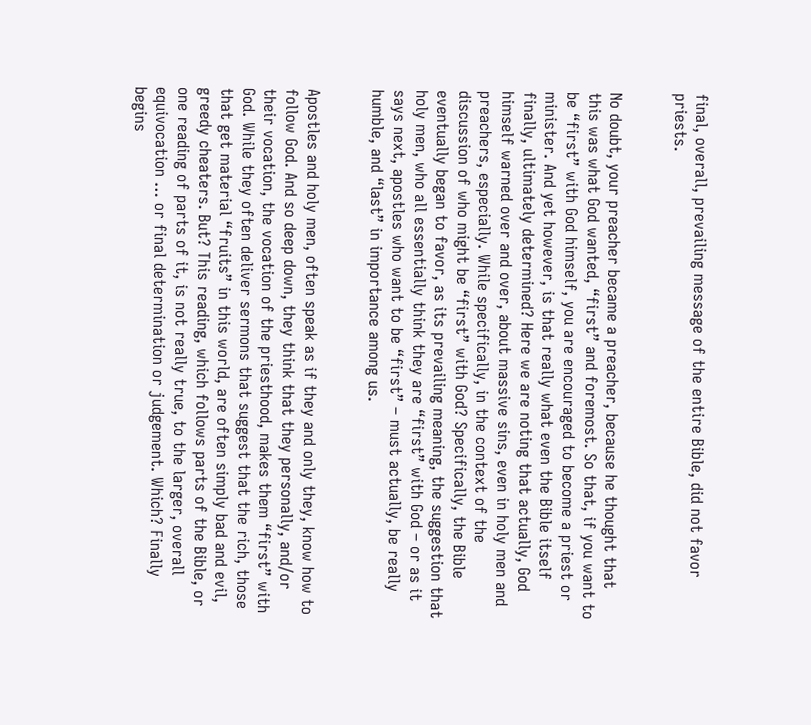final, overall, prevailing message of the entire Bible, did not favor priests.


No doubt, your preacher became a preacher, because he thought that this was what God wanted, “first” and foremost. So that, if you want to be “first” with God himself, you are encouraged to become a priest or minister. And yet however, is that really what even the Bible itself finally, ultimately determined? Here we are noting that actually, God himself warned over and over, about massive sins, even in holy men and preachers, especially. While specifically, in the context of the discussion of who might be “first” with God? Specifically, the Bible eventually began to favor, as its prevailing meaning, the suggestion that holy men, who all essentially think they are “first” with God – or as it says next, apostles who want to be “first” – must actually, be really humble, and “last” in importance among us.


Apostles and holy men, often speak as if they and only they, know how to follow God. And so deep down, they think that they personally, and/or their vocation, the vocation of the priesthood, makes them “first” with God. While they often deliver sermons that suggest that the rich, those that get material “fruits” in this world, are often simply bad and evil, greedy cheaters. But? This reading, which follows parts of the Bible, or one reading of parts of it, is not really true, to the larger, overall equivocation … or final determination or judgement. Which? Finally begins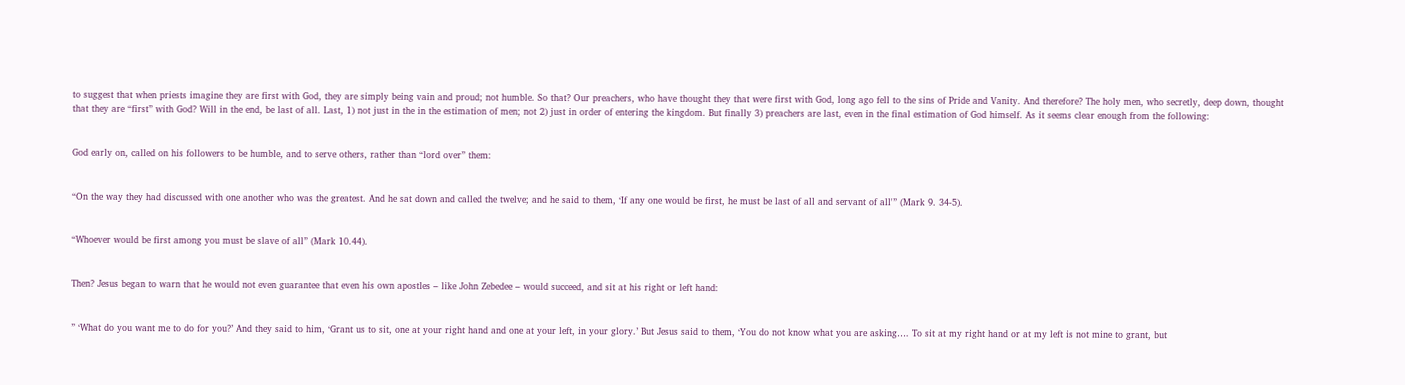to suggest that when priests imagine they are first with God, they are simply being vain and proud; not humble. So that? Our preachers, who have thought they that were first with God, long ago fell to the sins of Pride and Vanity. And therefore? The holy men, who secretly, deep down, thought that they are “first” with God? Will in the end, be last of all. Last, 1) not just in the in the estimation of men; not 2) just in order of entering the kingdom. But finally 3) preachers are last, even in the final estimation of God himself. As it seems clear enough from the following:


God early on, called on his followers to be humble, and to serve others, rather than “lord over” them:


“On the way they had discussed with one another who was the greatest. And he sat down and called the twelve; and he said to them, ‘If any one would be first, he must be last of all and servant of all'” (Mark 9. 34-5).


“Whoever would be first among you must be slave of all” (Mark 10.44).


Then? Jesus began to warn that he would not even guarantee that even his own apostles – like John Zebedee – would succeed, and sit at his right or left hand:


” ‘What do you want me to do for you?’ And they said to him, ‘Grant us to sit, one at your right hand and one at your left, in your glory.’ But Jesus said to them, ‘You do not know what you are asking…. To sit at my right hand or at my left is not mine to grant, but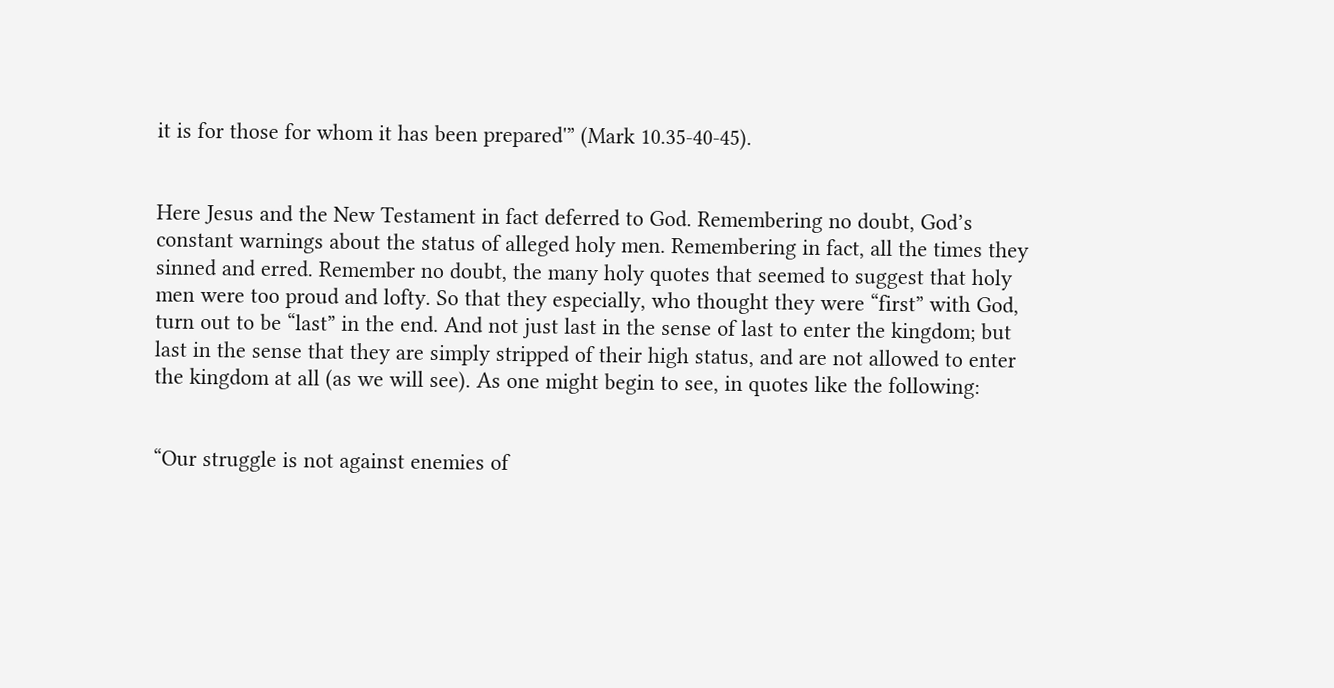it is for those for whom it has been prepared'” (Mark 10.35-40-45).


Here Jesus and the New Testament in fact deferred to God. Remembering no doubt, God’s constant warnings about the status of alleged holy men. Remembering in fact, all the times they sinned and erred. Remember no doubt, the many holy quotes that seemed to suggest that holy men were too proud and lofty. So that they especially, who thought they were “first” with God, turn out to be “last” in the end. And not just last in the sense of last to enter the kingdom; but last in the sense that they are simply stripped of their high status, and are not allowed to enter the kingdom at all (as we will see). As one might begin to see, in quotes like the following:


“Our struggle is not against enemies of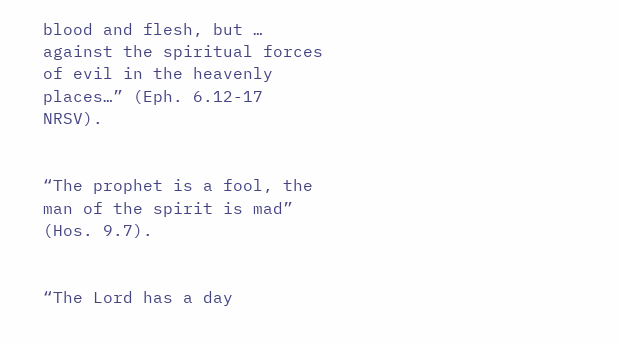blood and flesh, but … against the spiritual forces of evil in the heavenly places…” (Eph. 6.12-17 NRSV).


“The prophet is a fool, the man of the spirit is mad” (Hos. 9.7).


“The Lord has a day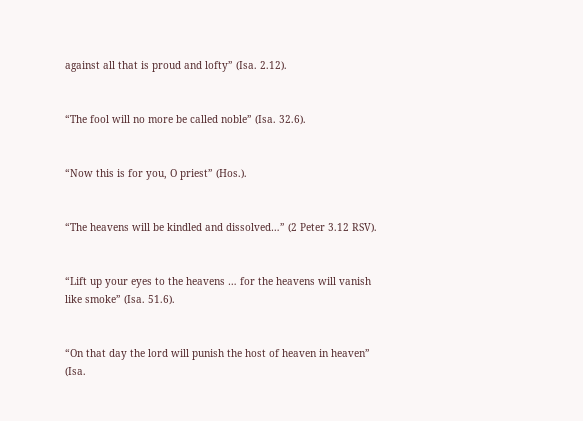against all that is proud and lofty” (Isa. 2.12).


“The fool will no more be called noble” (Isa. 32.6).


“Now this is for you, O priest” (Hos.).


“The heavens will be kindled and dissolved…” (2 Peter 3.12 RSV).


“Lift up your eyes to the heavens … for the heavens will vanish like smoke” (Isa. 51.6).


“On that day the lord will punish the host of heaven in heaven” (Isa.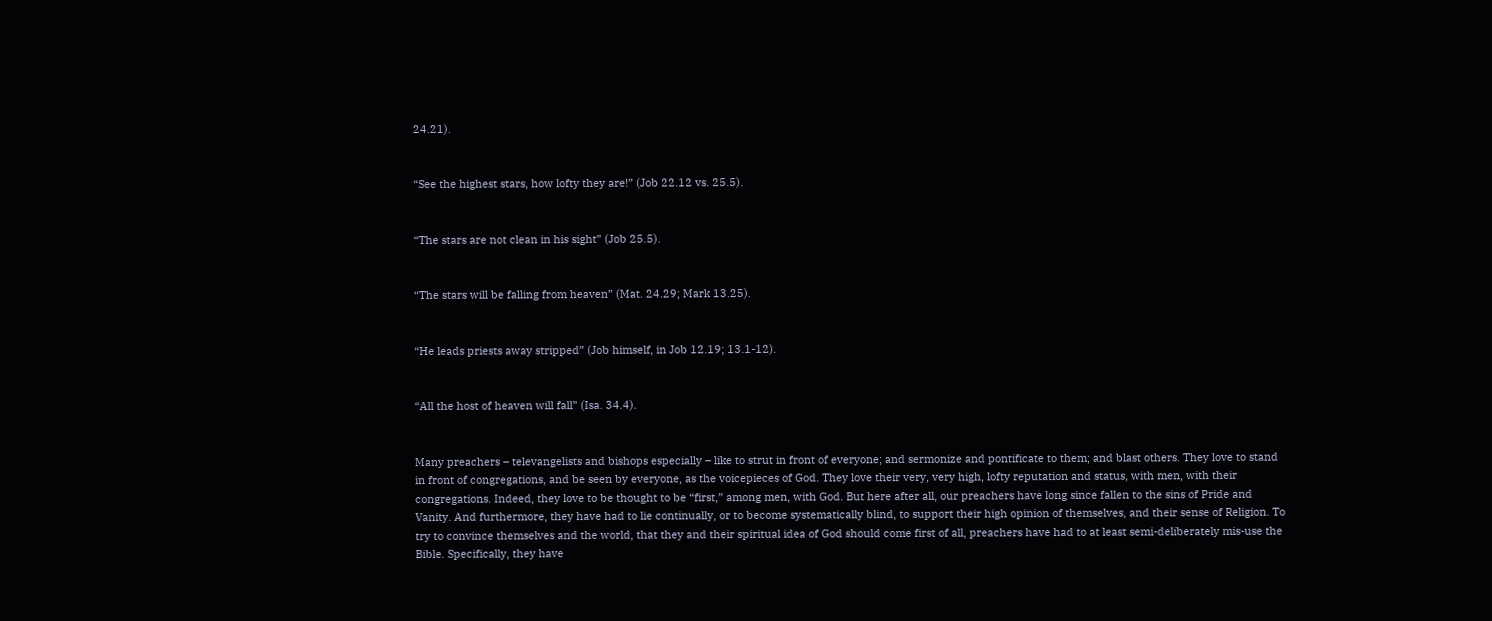24.21).


“See the highest stars, how lofty they are!” (Job 22.12 vs. 25.5).


“The stars are not clean in his sight” (Job 25.5).


“The stars will be falling from heaven” (Mat. 24.29; Mark 13.25).


“He leads priests away stripped” (Job himself, in Job 12.19; 13.1-12).


“All the host of heaven will fall” (Isa. 34.4).


Many preachers – televangelists and bishops especially – like to strut in front of everyone; and sermonize and pontificate to them; and blast others. They love to stand in front of congregations, and be seen by everyone, as the voicepieces of God. They love their very, very high, lofty reputation and status, with men, with their congregations. Indeed, they love to be thought to be “first,” among men, with God. But here after all, our preachers have long since fallen to the sins of Pride and Vanity. And furthermore, they have had to lie continually, or to become systematically blind, to support their high opinion of themselves, and their sense of Religion. To try to convince themselves and the world, that they and their spiritual idea of God should come first of all, preachers have had to at least semi-deliberately mis-use the Bible. Specifically, they have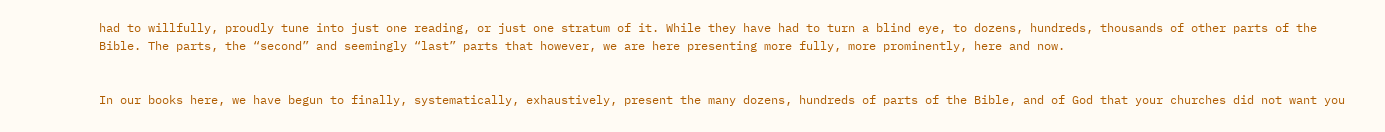had to willfully, proudly tune into just one reading, or just one stratum of it. While they have had to turn a blind eye, to dozens, hundreds, thousands of other parts of the Bible. The parts, the “second” and seemingly “last” parts that however, we are here presenting more fully, more prominently, here and now.


In our books here, we have begun to finally, systematically, exhaustively, present the many dozens, hundreds of parts of the Bible, and of God that your churches did not want you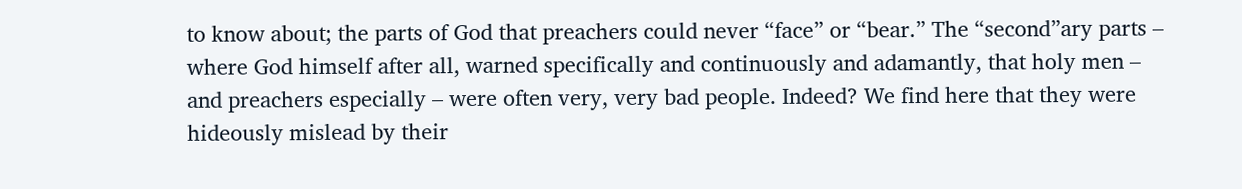to know about; the parts of God that preachers could never “face” or “bear.” The “second”ary parts – where God himself after all, warned specifically and continuously and adamantly, that holy men – and preachers especially – were often very, very bad people. Indeed? We find here that they were hideously mislead by their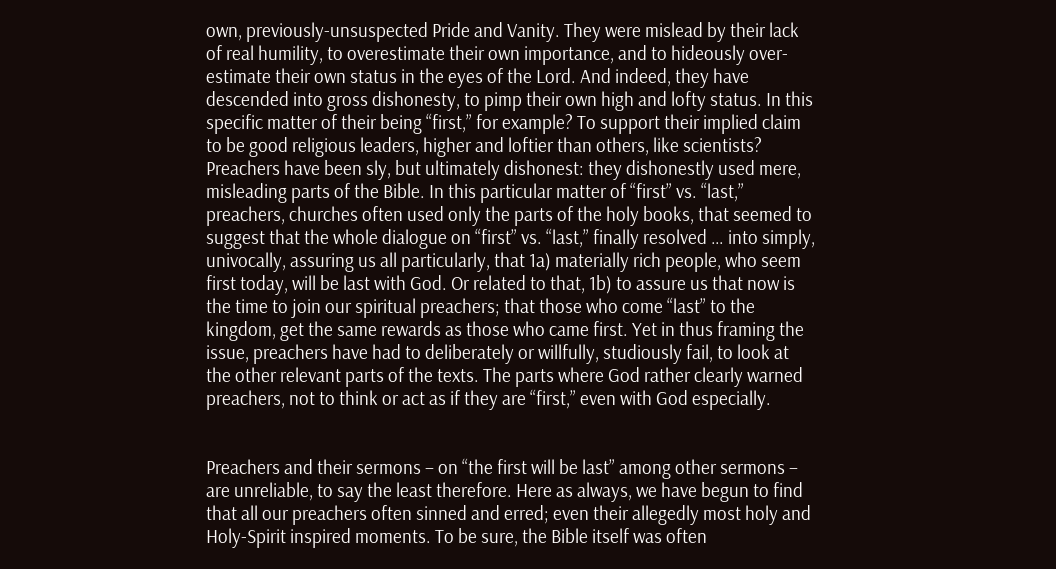own, previously-unsuspected Pride and Vanity. They were mislead by their lack of real humility, to overestimate their own importance, and to hideously over-estimate their own status in the eyes of the Lord. And indeed, they have descended into gross dishonesty, to pimp their own high and lofty status. In this specific matter of their being “first,” for example? To support their implied claim to be good religious leaders, higher and loftier than others, like scientists? Preachers have been sly, but ultimately dishonest: they dishonestly used mere, misleading parts of the Bible. In this particular matter of “first” vs. “last,” preachers, churches often used only the parts of the holy books, that seemed to suggest that the whole dialogue on “first” vs. “last,” finally resolved … into simply, univocally, assuring us all particularly, that 1a) materially rich people, who seem first today, will be last with God. Or related to that, 1b) to assure us that now is the time to join our spiritual preachers; that those who come “last” to the kingdom, get the same rewards as those who came first. Yet in thus framing the issue, preachers have had to deliberately or willfully, studiously fail, to look at the other relevant parts of the texts. The parts where God rather clearly warned preachers, not to think or act as if they are “first,” even with God especially.


Preachers and their sermons – on “the first will be last” among other sermons – are unreliable, to say the least therefore. Here as always, we have begun to find that all our preachers often sinned and erred; even their allegedly most holy and Holy-Spirit inspired moments. To be sure, the Bible itself was often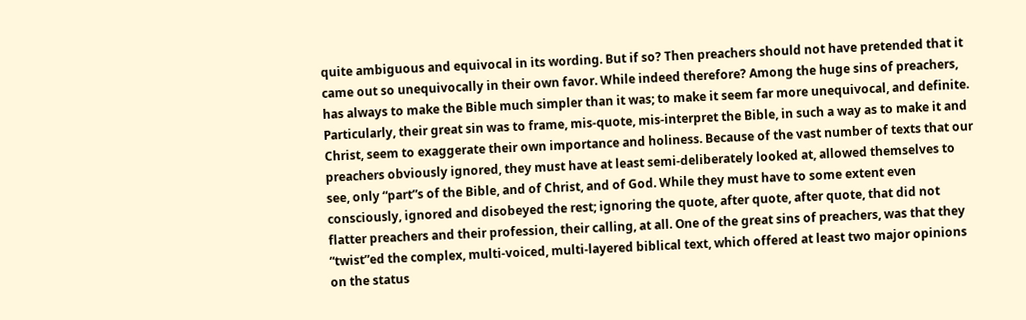quite ambiguous and equivocal in its wording. But if so? Then preachers should not have pretended that it came out so unequivocally in their own favor. While indeed therefore? Among the huge sins of preachers, has always to make the Bible much simpler than it was; to make it seem far more unequivocal, and definite. Particularly, their great sin was to frame, mis-quote, mis-interpret the Bible, in such a way as to make it and Christ, seem to exaggerate their own importance and holiness. Because of the vast number of texts that our preachers obviously ignored, they must have at least semi-deliberately looked at, allowed themselves to see, only “part”s of the Bible, and of Christ, and of God. While they must have to some extent even consciously, ignored and disobeyed the rest; ignoring the quote, after quote, after quote, that did not flatter preachers and their profession, their calling, at all. One of the great sins of preachers, was that they “twist”ed the complex, multi-voiced, multi-layered biblical text, which offered at least two major opinions on the status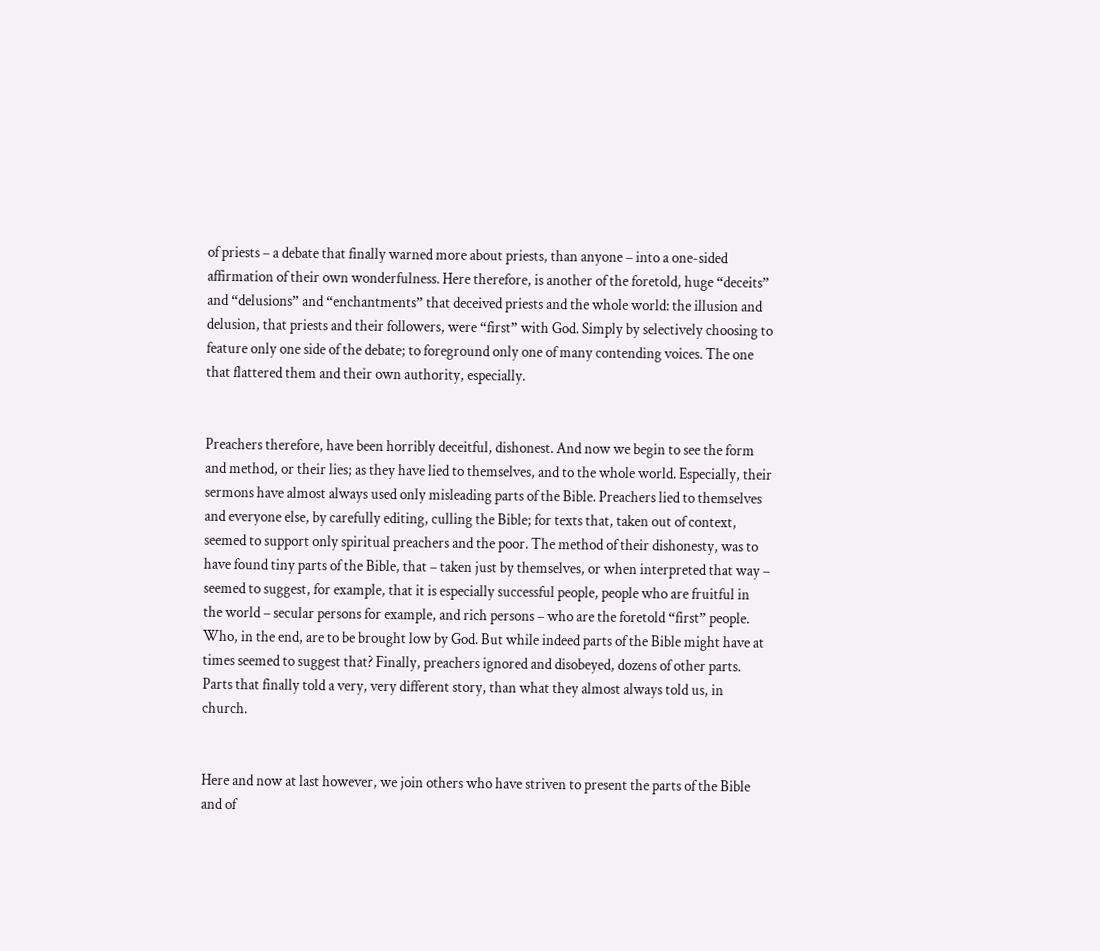of priests – a debate that finally warned more about priests, than anyone – into a one-sided affirmation of their own wonderfulness. Here therefore, is another of the foretold, huge “deceits” and “delusions” and “enchantments” that deceived priests and the whole world: the illusion and delusion, that priests and their followers, were “first” with God. Simply by selectively choosing to feature only one side of the debate; to foreground only one of many contending voices. The one that flattered them and their own authority, especially.


Preachers therefore, have been horribly deceitful, dishonest. And now we begin to see the form and method, or their lies; as they have lied to themselves, and to the whole world. Especially, their sermons have almost always used only misleading parts of the Bible. Preachers lied to themselves and everyone else, by carefully editing, culling the Bible; for texts that, taken out of context, seemed to support only spiritual preachers and the poor. The method of their dishonesty, was to have found tiny parts of the Bible, that – taken just by themselves, or when interpreted that way – seemed to suggest, for example, that it is especially successful people, people who are fruitful in the world – secular persons for example, and rich persons – who are the foretold “first” people. Who, in the end, are to be brought low by God. But while indeed parts of the Bible might have at times seemed to suggest that? Finally, preachers ignored and disobeyed, dozens of other parts. Parts that finally told a very, very different story, than what they almost always told us, in church.


Here and now at last however, we join others who have striven to present the parts of the Bible and of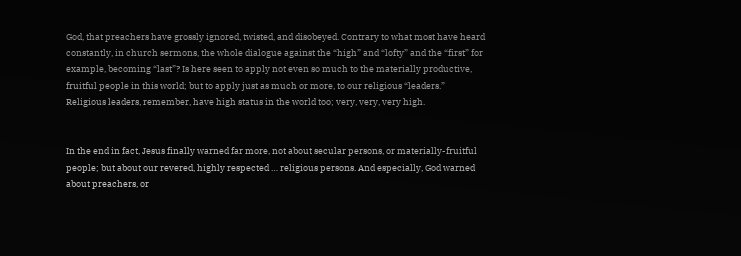God, that preachers have grossly ignored, twisted, and disobeyed. Contrary to what most have heard constantly, in church sermons, the whole dialogue against the “high” and “lofty” and the “first” for example, becoming “last”? Is here seen to apply not even so much to the materially productive, fruitful people in this world; but to apply just as much or more, to our religious “leaders.” Religious leaders, remember, have high status in the world too; very, very, very high.


In the end in fact, Jesus finally warned far more, not about secular persons, or materially-fruitful people; but about our revered, highly respected … religious persons. And especially, God warned about preachers, or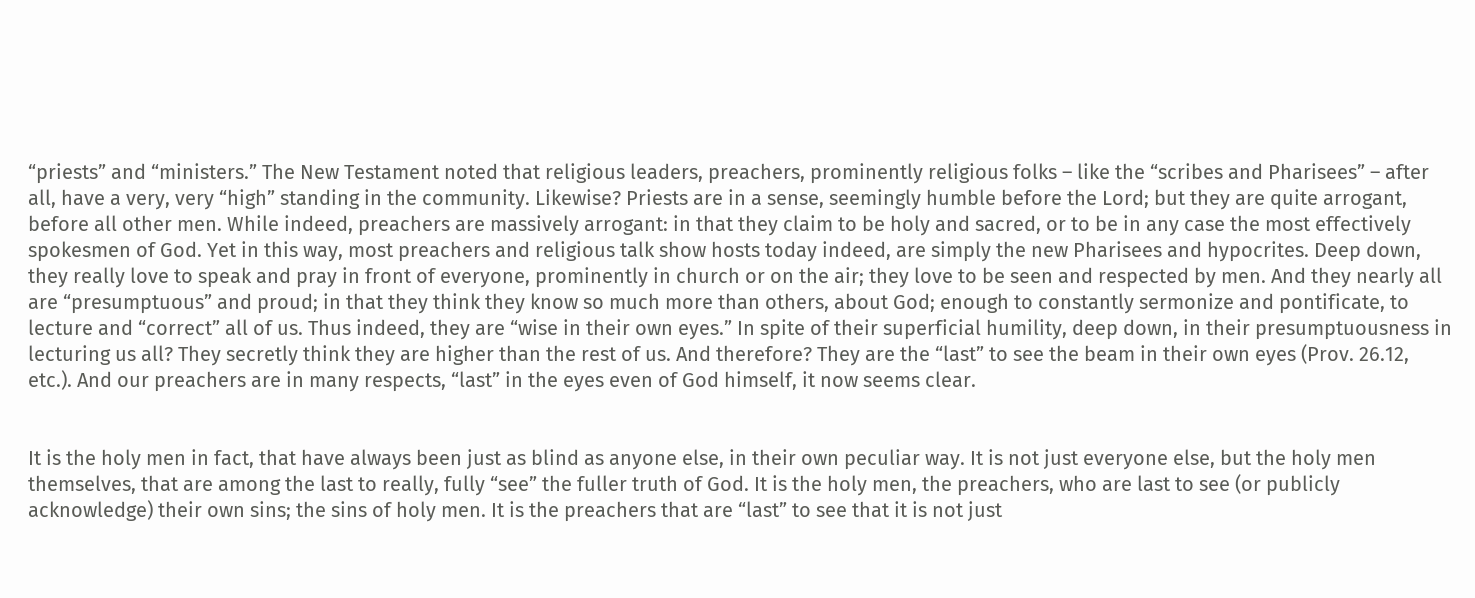“priests” and “ministers.” The New Testament noted that religious leaders, preachers, prominently religious folks – like the “scribes and Pharisees” – after all, have a very, very “high” standing in the community. Likewise? Priests are in a sense, seemingly humble before the Lord; but they are quite arrogant, before all other men. While indeed, preachers are massively arrogant: in that they claim to be holy and sacred, or to be in any case the most effectively spokesmen of God. Yet in this way, most preachers and religious talk show hosts today indeed, are simply the new Pharisees and hypocrites. Deep down, they really love to speak and pray in front of everyone, prominently in church or on the air; they love to be seen and respected by men. And they nearly all are “presumptuous” and proud; in that they think they know so much more than others, about God; enough to constantly sermonize and pontificate, to lecture and “correct” all of us. Thus indeed, they are “wise in their own eyes.” In spite of their superficial humility, deep down, in their presumptuousness in lecturing us all? They secretly think they are higher than the rest of us. And therefore? They are the “last” to see the beam in their own eyes (Prov. 26.12, etc.). And our preachers are in many respects, “last” in the eyes even of God himself, it now seems clear.


It is the holy men in fact, that have always been just as blind as anyone else, in their own peculiar way. It is not just everyone else, but the holy men themselves, that are among the last to really, fully “see” the fuller truth of God. It is the holy men, the preachers, who are last to see (or publicly acknowledge) their own sins; the sins of holy men. It is the preachers that are “last” to see that it is not just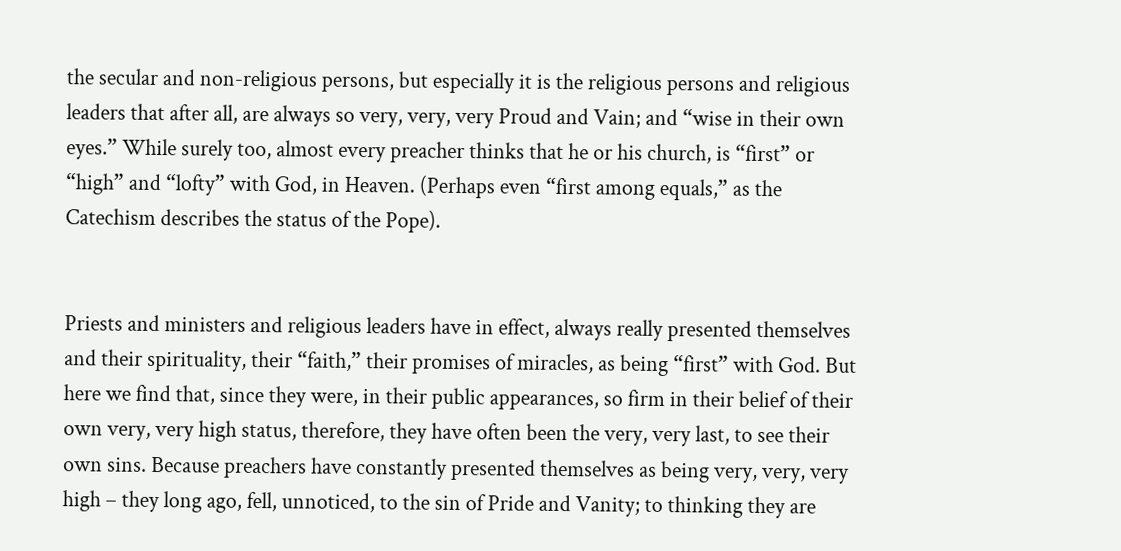the secular and non-religious persons, but especially it is the religious persons and religious leaders that after all, are always so very, very, very Proud and Vain; and “wise in their own eyes.” While surely too, almost every preacher thinks that he or his church, is “first” or “high” and “lofty” with God, in Heaven. (Perhaps even “first among equals,” as the Catechism describes the status of the Pope).


Priests and ministers and religious leaders have in effect, always really presented themselves and their spirituality, their “faith,” their promises of miracles, as being “first” with God. But here we find that, since they were, in their public appearances, so firm in their belief of their own very, very high status, therefore, they have often been the very, very last, to see their own sins. Because preachers have constantly presented themselves as being very, very, very high – they long ago, fell, unnoticed, to the sin of Pride and Vanity; to thinking they are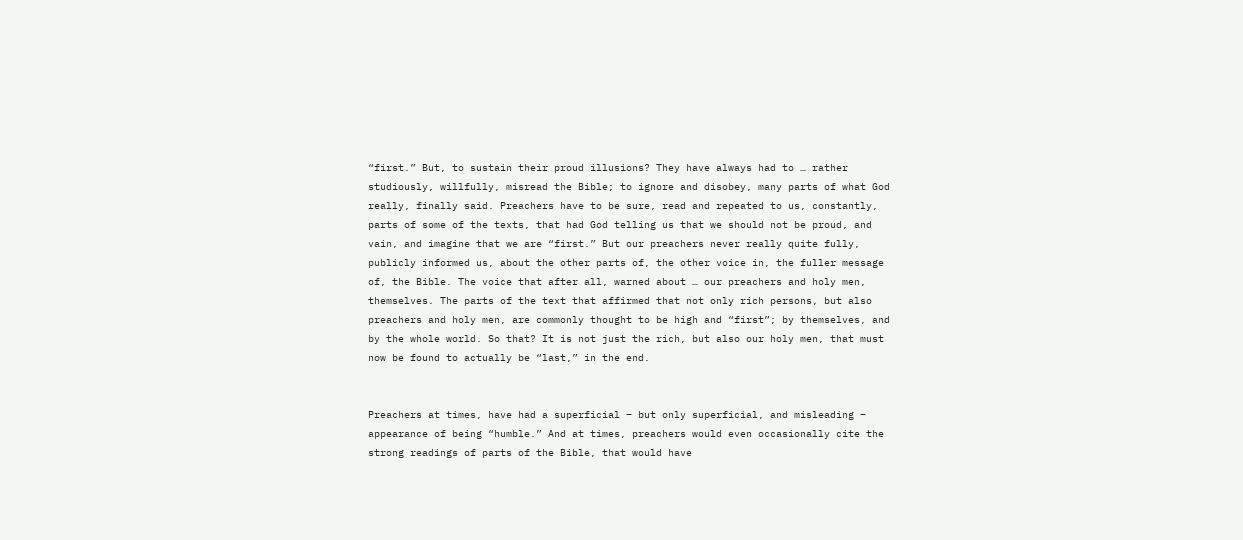“first.” But, to sustain their proud illusions? They have always had to … rather studiously, willfully, misread the Bible; to ignore and disobey, many parts of what God really, finally said. Preachers have to be sure, read and repeated to us, constantly, parts of some of the texts, that had God telling us that we should not be proud, and vain, and imagine that we are “first.” But our preachers never really quite fully, publicly informed us, about the other parts of, the other voice in, the fuller message of, the Bible. The voice that after all, warned about … our preachers and holy men, themselves. The parts of the text that affirmed that not only rich persons, but also preachers and holy men, are commonly thought to be high and “first”; by themselves, and by the whole world. So that? It is not just the rich, but also our holy men, that must now be found to actually be “last,” in the end.


Preachers at times, have had a superficial – but only superficial, and misleading – appearance of being “humble.” And at times, preachers would even occasionally cite the strong readings of parts of the Bible, that would have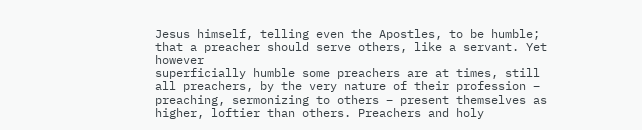Jesus himself, telling even the Apostles, to be humble; that a preacher should serve others, like a servant. Yet however
superficially humble some preachers are at times, still all preachers, by the very nature of their profession – preaching, sermonizing to others – present themselves as higher, loftier than others. Preachers and holy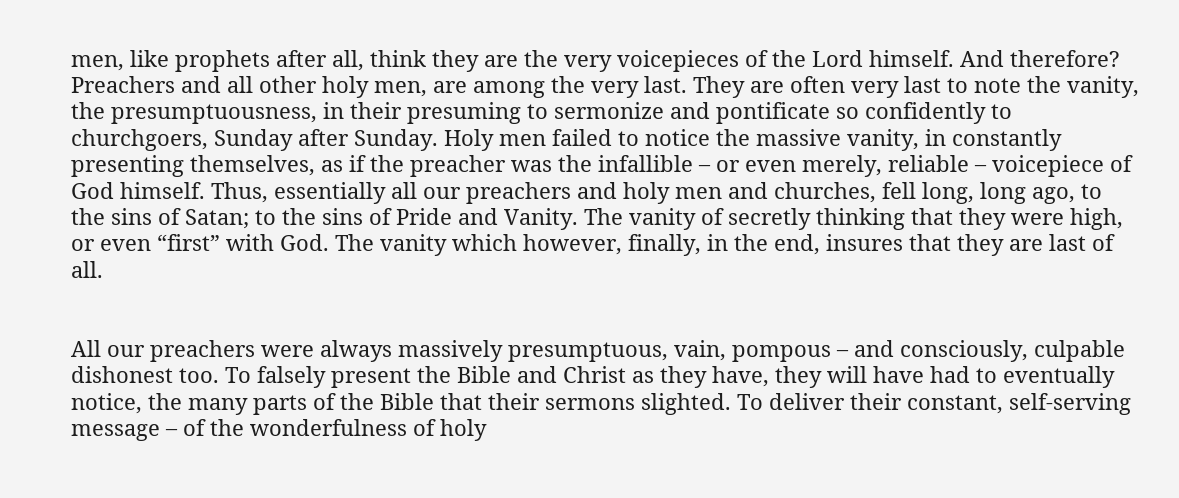men, like prophets after all, think they are the very voicepieces of the Lord himself. And therefore? Preachers and all other holy men, are among the very last. They are often very last to note the vanity, the presumptuousness, in their presuming to sermonize and pontificate so confidently to churchgoers, Sunday after Sunday. Holy men failed to notice the massive vanity, in constantly presenting themselves, as if the preacher was the infallible – or even merely, reliable – voicepiece of God himself. Thus, essentially all our preachers and holy men and churches, fell long, long ago, to the sins of Satan; to the sins of Pride and Vanity. The vanity of secretly thinking that they were high, or even “first” with God. The vanity which however, finally, in the end, insures that they are last of all.


All our preachers were always massively presumptuous, vain, pompous – and consciously, culpable dishonest too. To falsely present the Bible and Christ as they have, they will have had to eventually notice, the many parts of the Bible that their sermons slighted. To deliver their constant, self-serving message – of the wonderfulness of holy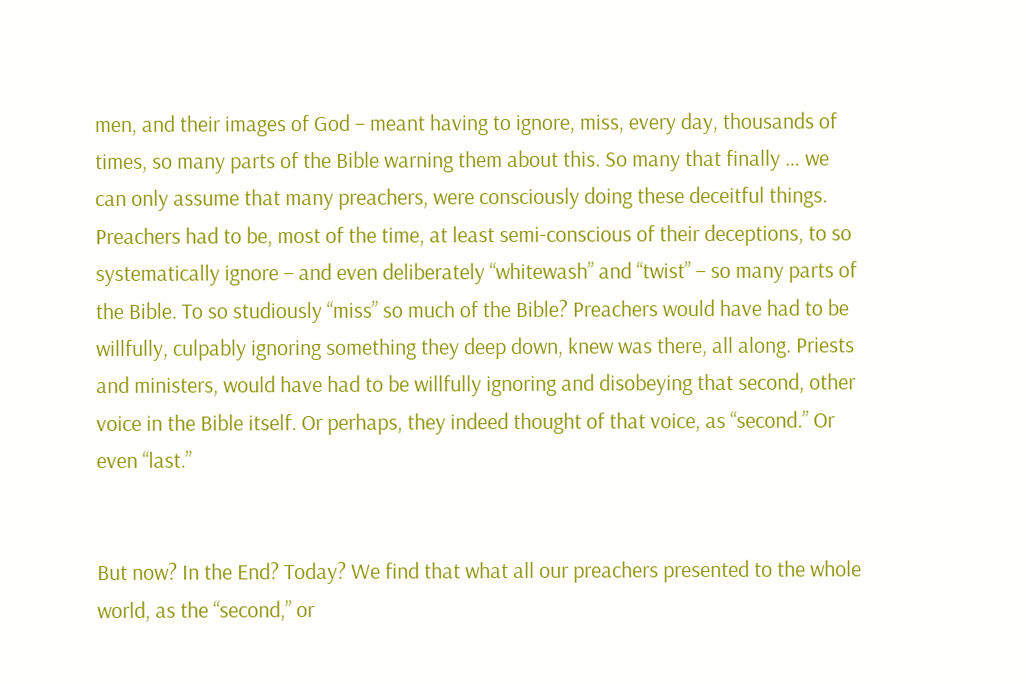men, and their images of God – meant having to ignore, miss, every day, thousands of times, so many parts of the Bible warning them about this. So many that finally … we can only assume that many preachers, were consciously doing these deceitful things. Preachers had to be, most of the time, at least semi-conscious of their deceptions, to so systematically ignore – and even deliberately “whitewash” and “twist” – so many parts of the Bible. To so studiously “miss” so much of the Bible? Preachers would have had to be willfully, culpably ignoring something they deep down, knew was there, all along. Priests and ministers, would have had to be willfully ignoring and disobeying that second, other voice in the Bible itself. Or perhaps, they indeed thought of that voice, as “second.” Or even “last.”


But now? In the End? Today? We find that what all our preachers presented to the whole world, as the “second,” or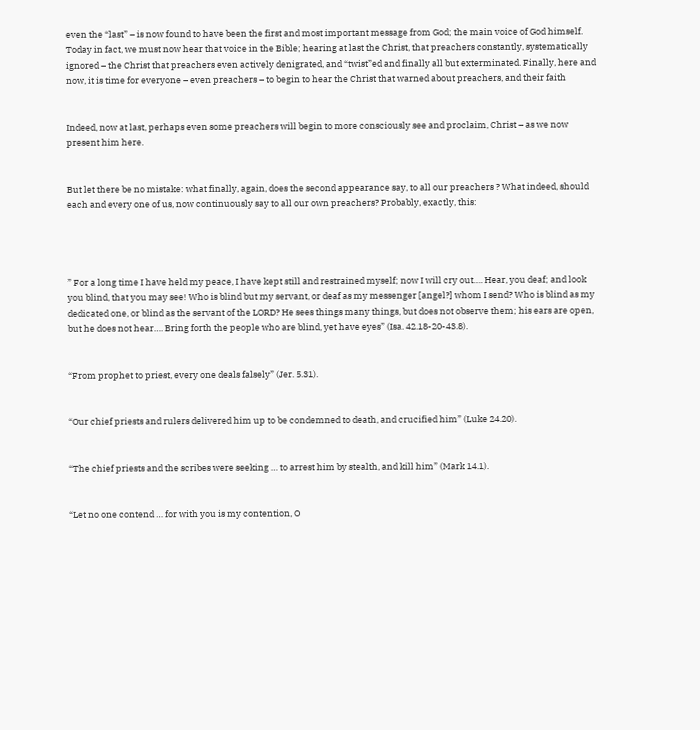even the “last” – is now found to have been the first and most important message from God; the main voice of God himself. Today in fact, we must now hear that voice in the Bible; hearing at last the Christ, that preachers constantly, systematically ignored – the Christ that preachers even actively denigrated, and “twist”ed and finally all but exterminated. Finally, here and now, it is time for everyone – even preachers – to begin to hear the Christ that warned about preachers, and their faith


Indeed, now at last, perhaps even some preachers will begin to more consciously see and proclaim, Christ – as we now present him here.


But let there be no mistake: what finally, again, does the second appearance say, to all our preachers ? What indeed, should each and every one of us, now continuously say to all our own preachers? Probably, exactly, this:




” For a long time I have held my peace, I have kept still and restrained myself; now I will cry out…. Hear, you deaf; and look you blind, that you may see! Who is blind but my servant, or deaf as my messenger [angel?] whom I send? Who is blind as my dedicated one, or blind as the servant of the LORD? He sees things many things, but does not observe them; his ears are open, but he does not hear…. Bring forth the people who are blind, yet have eyes” (Isa. 42.18-20-43.8).


“From prophet to priest, every one deals falsely” (Jer. 5.31).


“Our chief priests and rulers delivered him up to be condemned to death, and crucified him” (Luke 24.20).


“The chief priests and the scribes were seeking … to arrest him by stealth, and kill him” (Mark 14.1).


“Let no one contend … for with you is my contention, O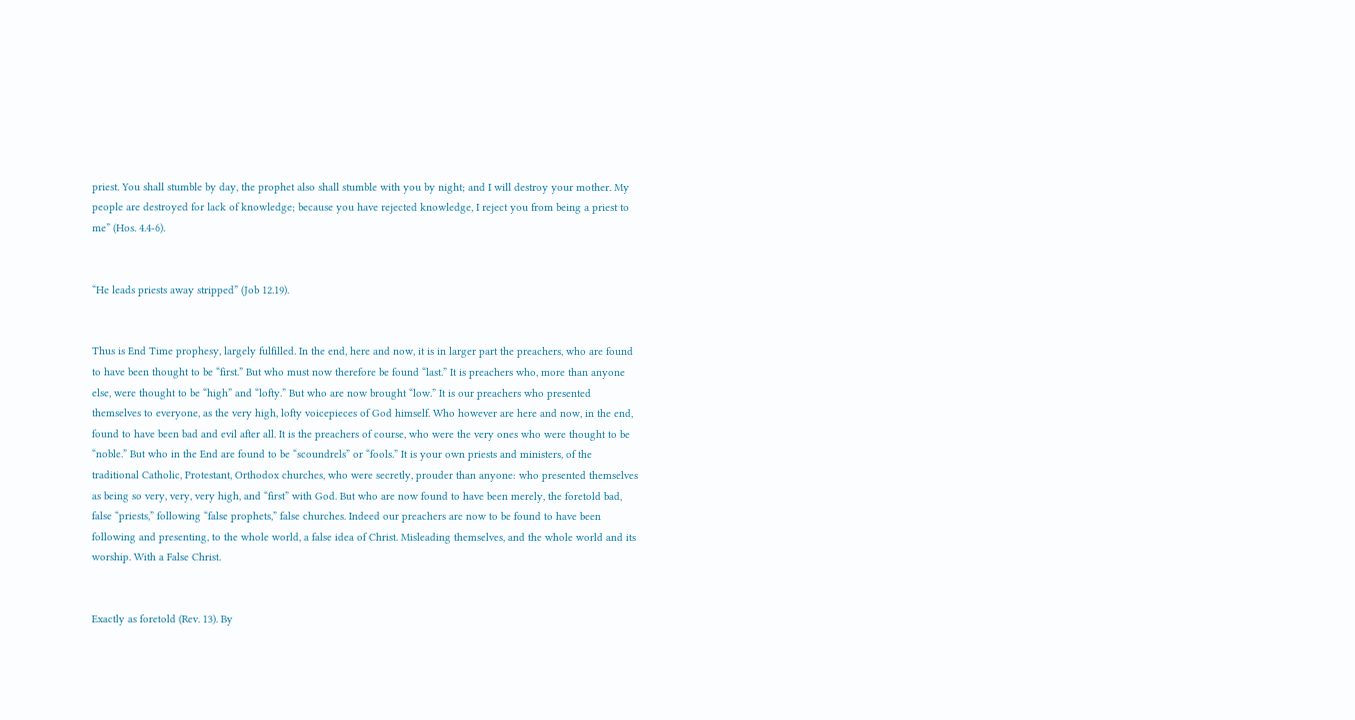priest. You shall stumble by day, the prophet also shall stumble with you by night; and I will destroy your mother. My people are destroyed for lack of knowledge; because you have rejected knowledge, I reject you from being a priest to me” (Hos. 4.4-6).


“He leads priests away stripped” (Job 12.19).


Thus is End Time prophesy, largely fulfilled. In the end, here and now, it is in larger part the preachers, who are found to have been thought to be “first.” But who must now therefore be found “last.” It is preachers who, more than anyone else, were thought to be “high” and “lofty.” But who are now brought “low.” It is our preachers who presented themselves to everyone, as the very high, lofty voicepieces of God himself. Who however are here and now, in the end, found to have been bad and evil after all. It is the preachers of course, who were the very ones who were thought to be “noble.” But who in the End are found to be “scoundrels” or “fools.” It is your own priests and ministers, of the traditional Catholic, Protestant, Orthodox churches, who were secretly, prouder than anyone: who presented themselves as being so very, very, very high, and “first” with God. But who are now found to have been merely, the foretold bad, false “priests,” following “false prophets,” false churches. Indeed our preachers are now to be found to have been following and presenting, to the whole world, a false idea of Christ. Misleading themselves, and the whole world and its worship. With a False Christ.


Exactly as foretold (Rev. 13). By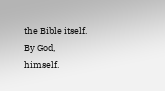the Bible itself. By God, himself.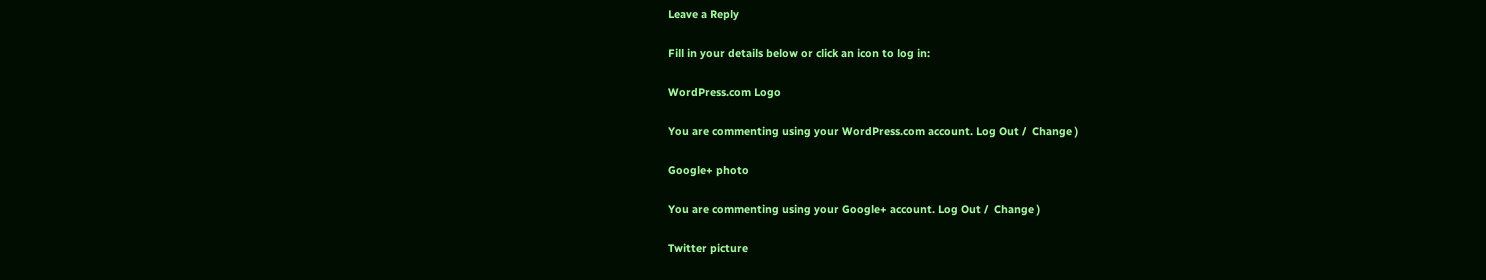Leave a Reply

Fill in your details below or click an icon to log in:

WordPress.com Logo

You are commenting using your WordPress.com account. Log Out /  Change )

Google+ photo

You are commenting using your Google+ account. Log Out /  Change )

Twitter picture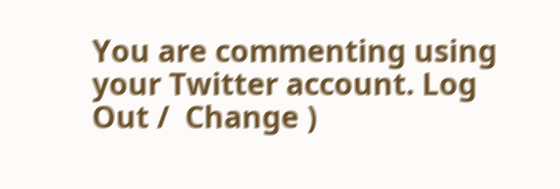You are commenting using your Twitter account. Log Out /  Change )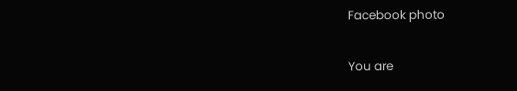Facebook photo

You are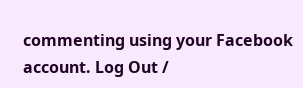commenting using your Facebook account. Log Out /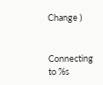Change )


Connecting to %s